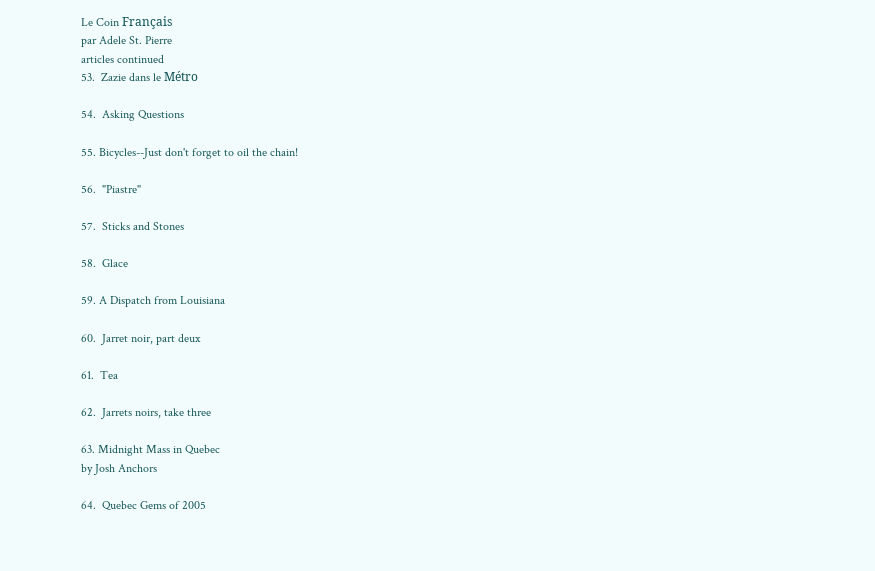Le Coin Français
par Adele St. Pierre
articles continued
53.  Zazie dans le Métro

54.  Asking Questions

55. Bicycles--Just don't forget to oil the chain!

56.  "Piastre"

57.  Sticks and Stones

58.  Glace

59. A Dispatch from Louisiana

60.  Jarret noir, part deux

61.  Tea

62.  Jarrets noirs, take three

63. Midnight Mass in Quebec
by Josh Anchors

64.  Quebec Gems of 2005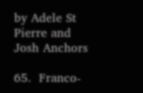by Adele St Pierre and Josh Anchors

65.  Franco-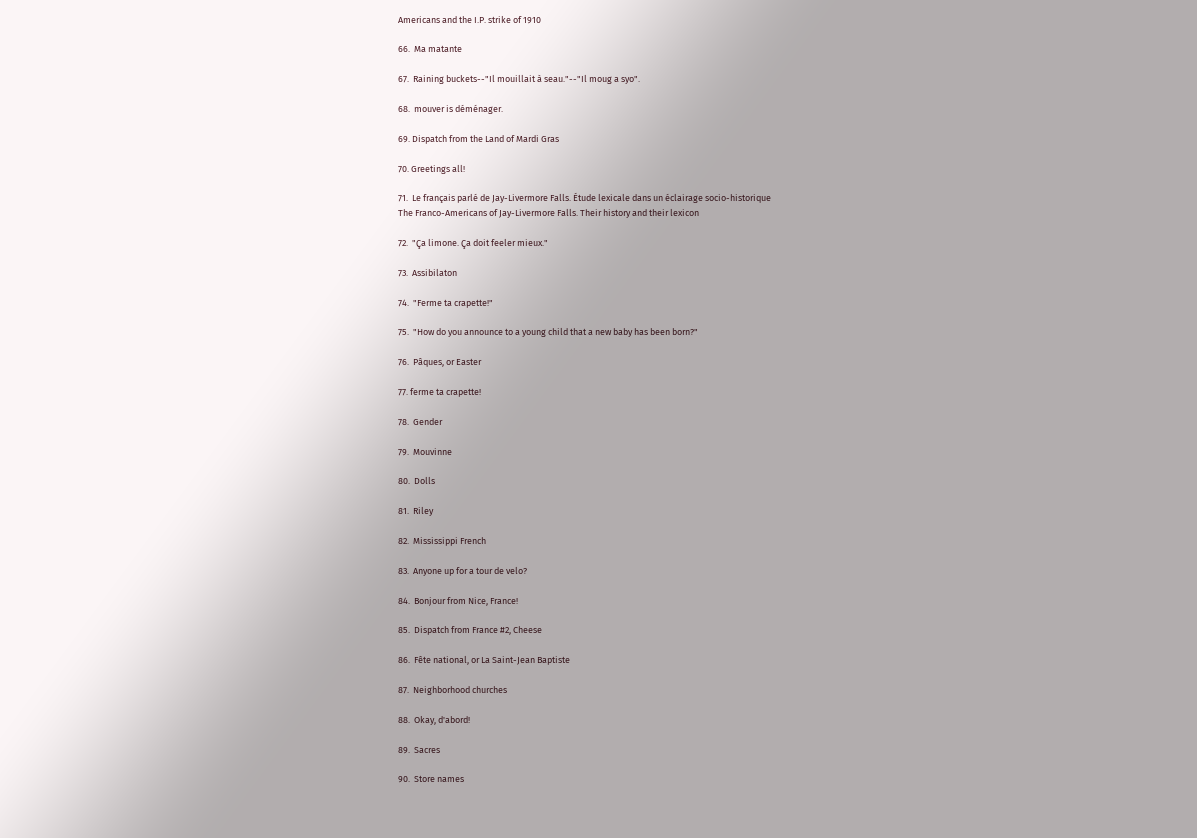Americans and the I.P. strike of 1910

66.  Ma matante

67.  Raining buckets--"Il mouillait à seau."--"Il moug a syo".

68.  mouver is déménager.

69. Dispatch from the Land of Mardi Gras

70. Greetings all!

71.  Le français parlé de Jay-Livermore Falls. Étude lexicale dans un éclairage socio-historique
The Franco-Americans of Jay-Livermore Falls. Their history and their lexicon

72.  "Ça limone. Ça doit feeler mieux."

73.  Assibilaton

74.  "Ferme ta crapette!"

75.  "How do you announce to a young child that a new baby has been born?"

76.  Pâques, or Easter

77. ferme ta crapette!

78.  Gender

79.  Mouvinne

80.  Dolls

81.  Riley

82.  Mississippi French

83.  Anyone up for a tour de velo?

84.  Bonjour from Nice, France!

85.  Dispatch from France #2, Cheese

86.  Fête national, or La Saint-Jean Baptiste

87.  Neighborhood churches

88.  Okay, d'abord!

89.  Sacres

90.  Store names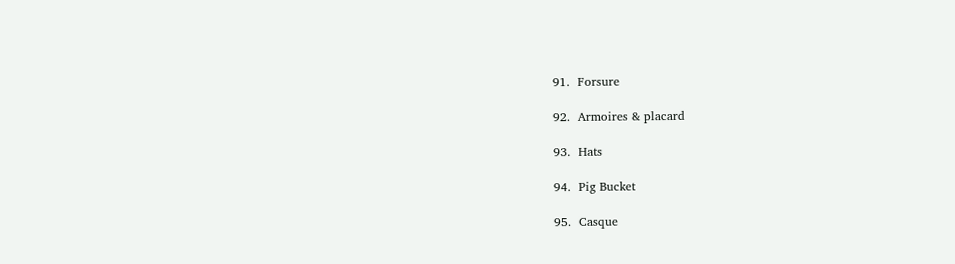91.  Forsure

92.  Armoires & placard

93.  Hats

94.  Pig Bucket

95.  Casque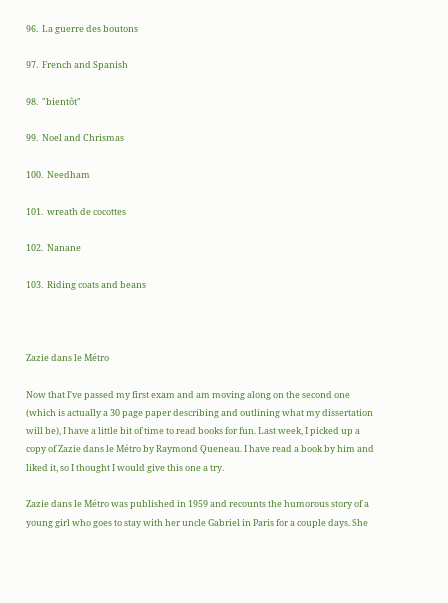96.  La guerre des boutons

97.  French and Spanish

98.  "bientôt"

99.  Noel and Chrismas

100.  Needham

101.  wreath de cocottes

102.  Nanane

103.  Riding coats and beans



Zazie dans le Métro

Now that I've passed my first exam and am moving along on the second one (which is actually a 30 page paper describing and outlining what my dissertation will be), I have a little bit of time to read books for fun. Last week, I picked up a copy of Zazie dans le Métro by Raymond Queneau. I have read a book by him and liked it, so I thought I would give this one a try.

Zazie dans le Métro was published in 1959 and recounts the humorous story of a young girl who goes to stay with her uncle Gabriel in Paris for a couple days. She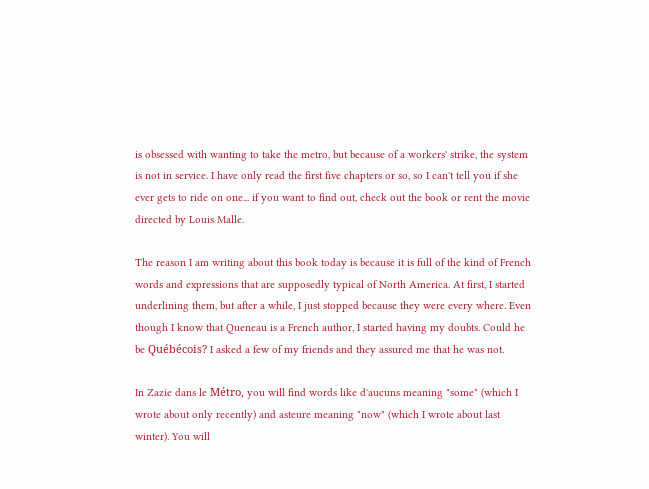is obsessed with wanting to take the metro, but because of a workers' strike, the system is not in service. I have only read the first five chapters or so, so I can't tell you if she ever gets to ride on one... if you want to find out, check out the book or rent the movie directed by Louis Malle.

The reason I am writing about this book today is because it is full of the kind of French words and expressions that are supposedly typical of North America. At first, I started underlining them, but after a while, I just stopped because they were every where. Even though I know that Queneau is a French author, I started having my doubts. Could he be Québécois? I asked a few of my friends and they assured me that he was not.

In Zazie dans le Métro, you will find words like d'aucuns meaning "some" (which I wrote about only recently) and asteure meaning "now" (which I wrote about last winter). You will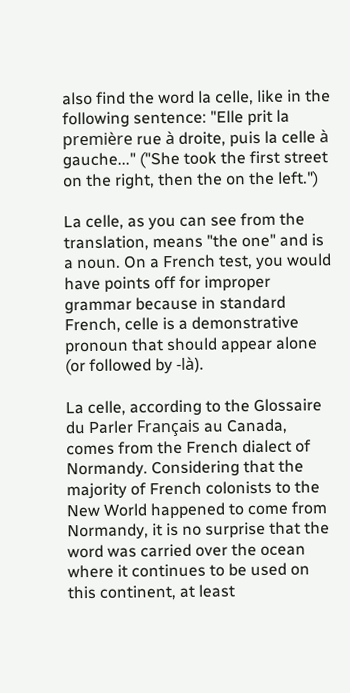also find the word la celle, like in the following sentence: "Elle prit la première rue à droite, puis la celle à gauche..." ("She took the first street on the right, then the on the left.")

La celle, as you can see from the translation, means "the one" and is a noun. On a French test, you would have points off for improper grammar because in standard French, celle is a demonstrative pronoun that should appear alone (or followed by -là).

La celle, according to the Glossaire du Parler Français au Canada, comes from the French dialect of Normandy. Considering that the majority of French colonists to the New World happened to come from Normandy, it is no surprise that the word was carried over the ocean where it continues to be used on this continent, at least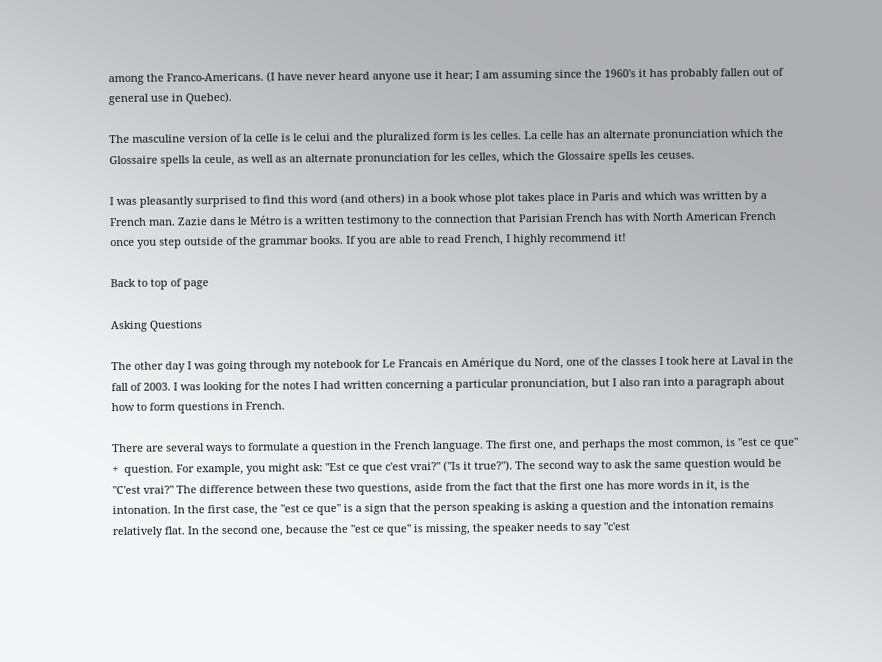among the Franco-Americans. (I have never heard anyone use it hear; I am assuming since the 1960's it has probably fallen out of general use in Quebec).

The masculine version of la celle is le celui and the pluralized form is les celles. La celle has an alternate pronunciation which the Glossaire spells la ceule, as well as an alternate pronunciation for les celles, which the Glossaire spells les ceuses.

I was pleasantly surprised to find this word (and others) in a book whose plot takes place in Paris and which was written by a French man. Zazie dans le Métro is a written testimony to the connection that Parisian French has with North American French once you step outside of the grammar books. If you are able to read French, I highly recommend it!

Back to top of page

Asking Questions

The other day I was going through my notebook for Le Francais en Amérique du Nord, one of the classes I took here at Laval in the fall of 2003. I was looking for the notes I had written concerning a particular pronunciation, but I also ran into a paragraph about how to form questions in French.

There are several ways to formulate a question in the French language. The first one, and perhaps the most common, is "est ce que" +  question. For example, you might ask: "Est ce que c'est vrai?" ("Is it true?"). The second way to ask the same question would be "C'est vrai?" The difference between these two questions, aside from the fact that the first one has more words in it, is the intonation. In the first case, the "est ce que" is a sign that the person speaking is asking a question and the intonation remains relatively flat. In the second one, because the "est ce que" is missing, the speaker needs to say "c'est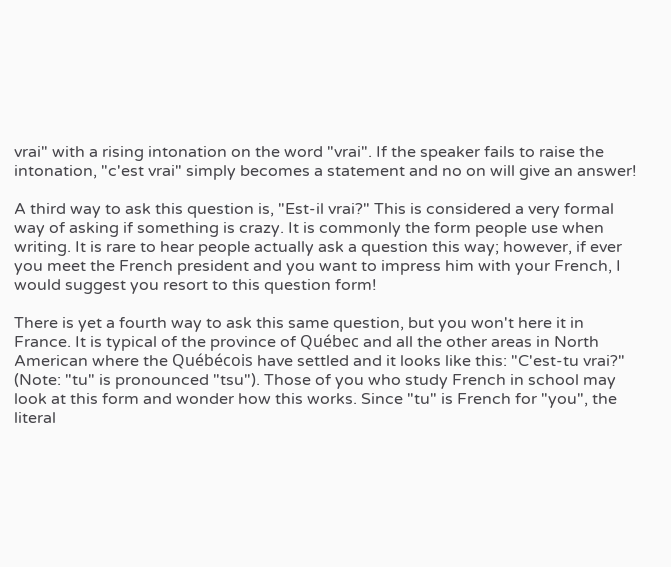vrai" with a rising intonation on the word "vrai". If the speaker fails to raise the intonation, "c'est vrai" simply becomes a statement and no on will give an answer!

A third way to ask this question is, "Est-il vrai?" This is considered a very formal way of asking if something is crazy. It is commonly the form people use when writing. It is rare to hear people actually ask a question this way; however, if ever you meet the French president and you want to impress him with your French, I would suggest you resort to this question form!

There is yet a fourth way to ask this same question, but you won't here it in France. It is typical of the province of Québec and all the other areas in North American where the Québécois have settled and it looks like this: "C'est-tu vrai?" (Note: "tu" is pronounced "tsu"). Those of you who study French in school may look at this form and wonder how this works. Since "tu" is French for "you", the literal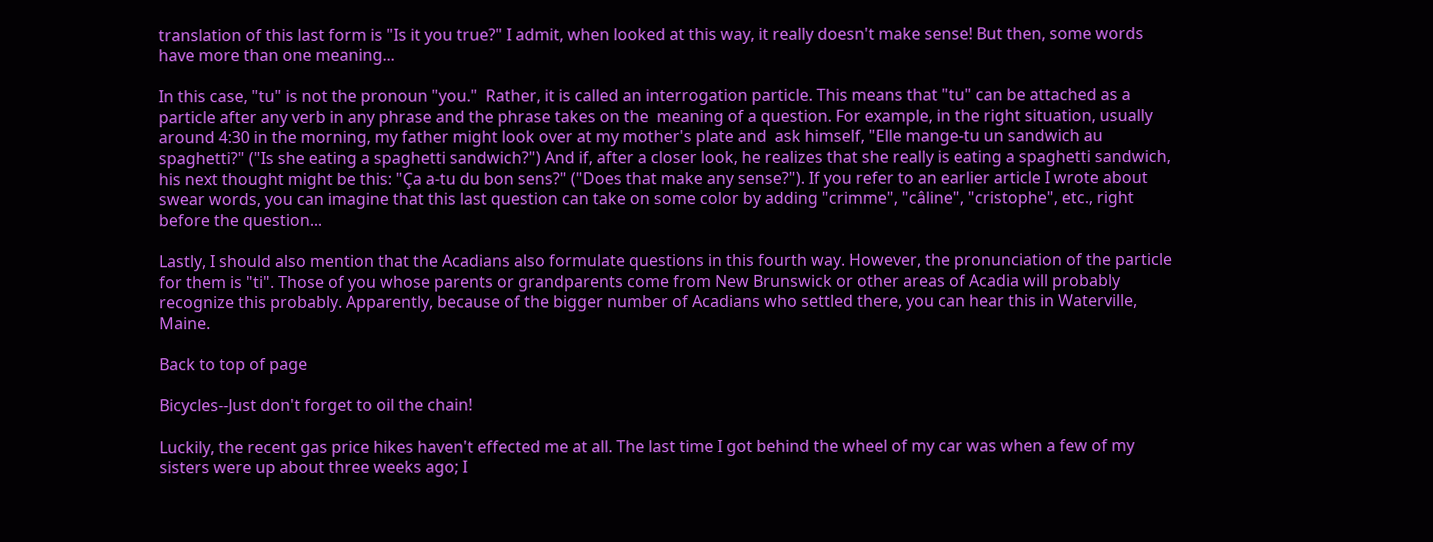translation of this last form is "Is it you true?" I admit, when looked at this way, it really doesn't make sense! But then, some words have more than one meaning...

In this case, "tu" is not the pronoun "you."  Rather, it is called an interrogation particle. This means that "tu" can be attached as a particle after any verb in any phrase and the phrase takes on the  meaning of a question. For example, in the right situation, usually around 4:30 in the morning, my father might look over at my mother's plate and  ask himself, "Elle mange-tu un sandwich au spaghetti?" ("Is she eating a spaghetti sandwich?") And if, after a closer look, he realizes that she really is eating a spaghetti sandwich, his next thought might be this: "Ça a-tu du bon sens?" ("Does that make any sense?"). If you refer to an earlier article I wrote about swear words, you can imagine that this last question can take on some color by adding "crimme", "câline", "cristophe", etc., right before the question...

Lastly, I should also mention that the Acadians also formulate questions in this fourth way. However, the pronunciation of the particle for them is "ti". Those of you whose parents or grandparents come from New Brunswick or other areas of Acadia will probably recognize this probably. Apparently, because of the bigger number of Acadians who settled there, you can hear this in Waterville, Maine.

Back to top of page

Bicycles--Just don't forget to oil the chain!

Luckily, the recent gas price hikes haven't effected me at all. The last time I got behind the wheel of my car was when a few of my sisters were up about three weeks ago; I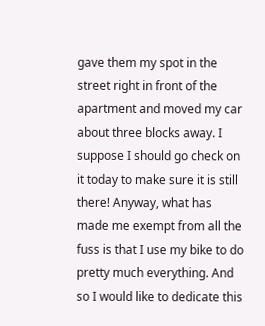gave them my spot in the street right in front of the apartment and moved my car about three blocks away. I suppose I should go check on it today to make sure it is still there! Anyway, what has made me exempt from all the fuss is that I use my bike to do pretty much everything. And so I would like to dedicate this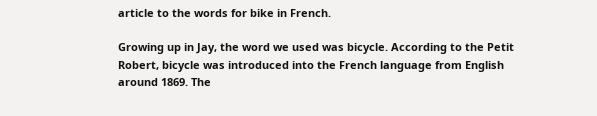article to the words for bike in French.

Growing up in Jay, the word we used was bicycle. According to the Petit Robert, bicycle was introduced into the French language from English around 1869. The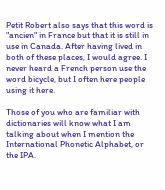Petit Robert also says that this word is "ancien" in France but that it is still in use in Canada. After having lived in both of these places, I would agree. I never heard a French person use the word bicycle, but I often here people using it here.

Those of you who are familiar with dictionaries will know what I am talking about when I mention the International Phonetic Alphabet, or the IPA.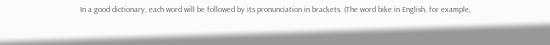In a good dictionary, each word will be followed by its pronunciation in brackets. (The word bike in English, for example,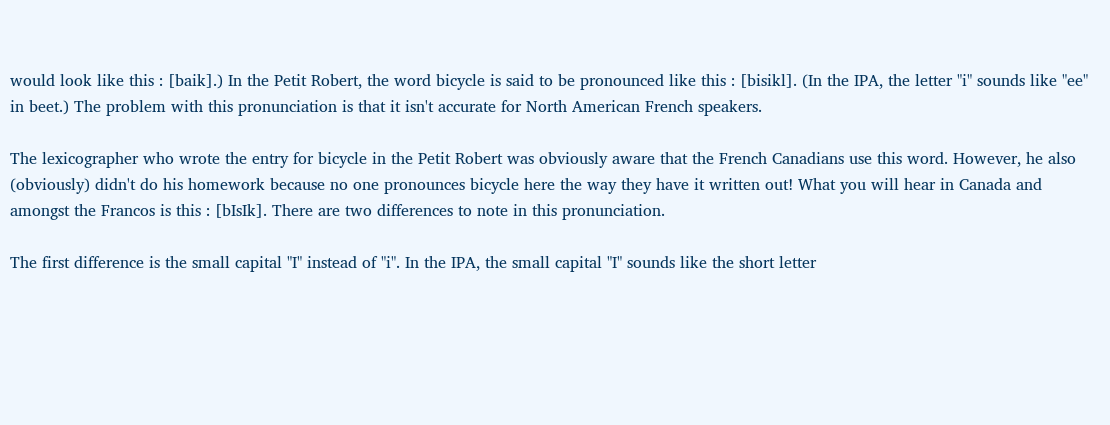would look like this : [baik].) In the Petit Robert, the word bicycle is said to be pronounced like this : [bisikl]. (In the IPA, the letter "i" sounds like "ee" in beet.) The problem with this pronunciation is that it isn't accurate for North American French speakers.

The lexicographer who wrote the entry for bicycle in the Petit Robert was obviously aware that the French Canadians use this word. However, he also (obviously) didn't do his homework because no one pronounces bicycle here the way they have it written out! What you will hear in Canada and amongst the Francos is this : [bIsIk]. There are two differences to note in this pronunciation.

The first difference is the small capital "I" instead of "i". In the IPA, the small capital "I" sounds like the short letter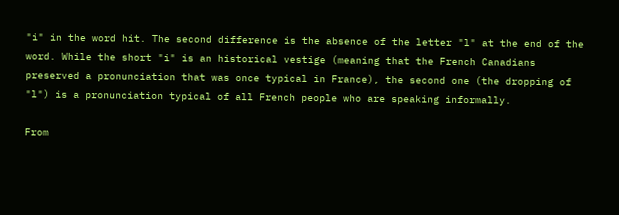"i" in the word hit. The second difference is the absence of the letter "l" at the end of the word. While the short "i" is an historical vestige (meaning that the French Canadians preserved a pronunciation that was once typical in France), the second one (the dropping of "l") is a pronunciation typical of all French people who are speaking informally.

From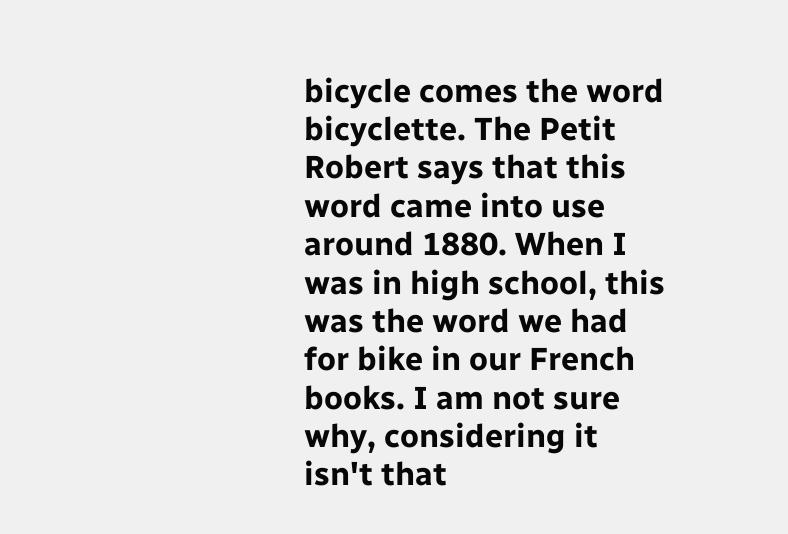bicycle comes the word bicyclette. The Petit Robert says that this word came into use around 1880. When I was in high school, this was the word we had for bike in our French books. I am not sure why, considering it isn't that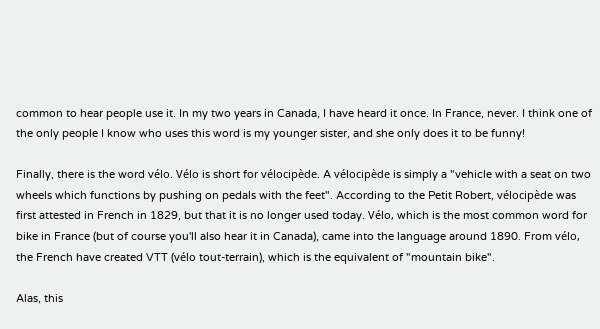common to hear people use it. In my two years in Canada, I have heard it once. In France, never. I think one of the only people I know who uses this word is my younger sister, and she only does it to be funny!

Finally, there is the word vélo. Vélo is short for vélocipède. A vélocipède is simply a "vehicle with a seat on two wheels which functions by pushing on pedals with the feet". According to the Petit Robert, vélocipède was first attested in French in 1829, but that it is no longer used today. Vélo, which is the most common word for bike in France (but of course you'll also hear it in Canada), came into the language around 1890. From vélo, the French have created VTT (vélo tout-terrain), which is the equivalent of "mountain bike".

Alas, this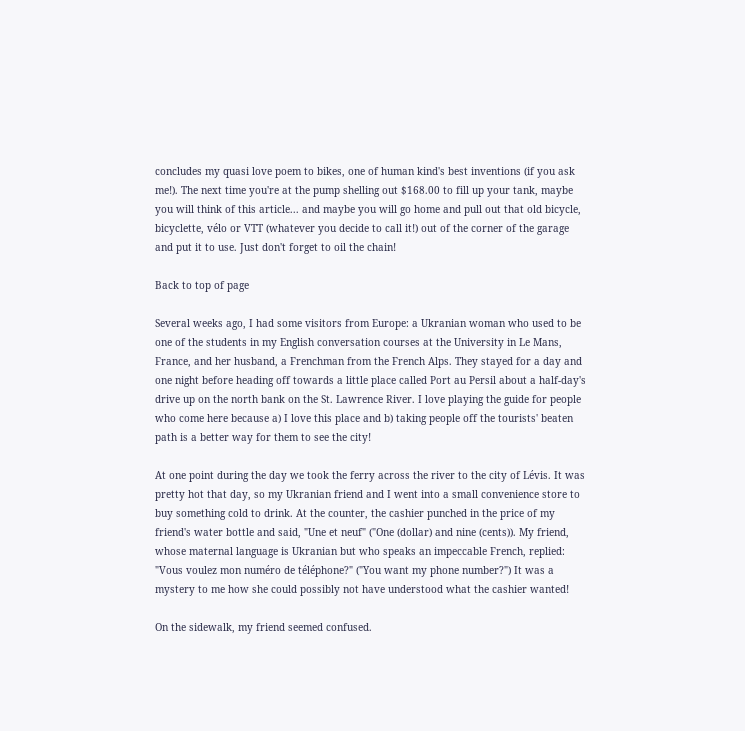concludes my quasi love poem to bikes, one of human kind's best inventions (if you ask me!). The next time you're at the pump shelling out $168.00 to fill up your tank, maybe you will think of this article... and maybe you will go home and pull out that old bicycle, bicyclette, vélo or VTT (whatever you decide to call it!) out of the corner of the garage and put it to use. Just don't forget to oil the chain!

Back to top of page

Several weeks ago, I had some visitors from Europe: a Ukranian woman who used to be one of the students in my English conversation courses at the University in Le Mans, France, and her husband, a Frenchman from the French Alps. They stayed for a day and one night before heading off towards a little place called Port au Persil about a half-day's drive up on the north bank on the St. Lawrence River. I love playing the guide for people who come here because a) I love this place and b) taking people off the tourists' beaten path is a better way for them to see the city!

At one point during the day we took the ferry across the river to the city of Lévis. It was pretty hot that day, so my Ukranian friend and I went into a small convenience store to buy something cold to drink. At the counter, the cashier punched in the price of my friend's water bottle and said, "Une et neuf" ("One (dollar) and nine (cents)). My friend, whose maternal language is Ukranian but who speaks an impeccable French, replied: "Vous voulez mon numéro de téléphone?" ("You want my phone number?") It was a mystery to me how she could possibly not have understood what the cashier wanted!

On the sidewalk, my friend seemed confused.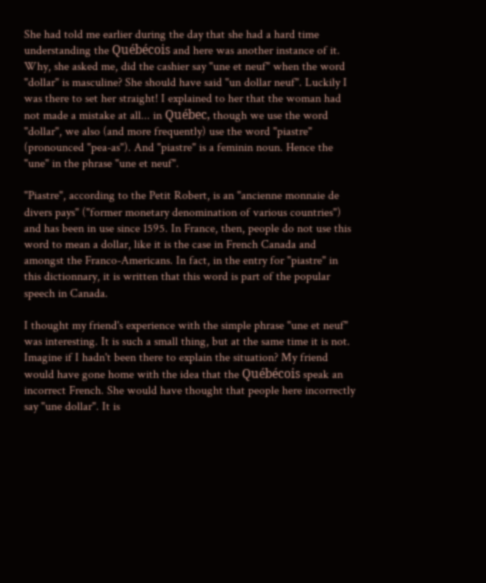She had told me earlier during the day that she had a hard time understanding the Québécois and here was another instance of it. Why, she asked me, did the cashier say "une et neuf" when the word "dollar" is masculine? She should have said "un dollar neuf". Luckily I was there to set her straight! I explained to her that the woman had not made a mistake at all... in Québec, though we use the word "dollar", we also (and more frequently) use the word "piastre" (pronounced "pea-as"). And "piastre" is a feminin noun. Hence the "une" in the phrase "une et neuf".

"Piastre", according to the Petit Robert, is an "ancienne monnaie de divers pays" ("former monetary denomination of various countries") and has been in use since 1595. In France, then, people do not use this word to mean a dollar, like it is the case in French Canada and amongst the Franco-Americans. In fact, in the entry for "piastre" in this dictionnary, it is written that this word is part of the popular speech in Canada.

I thought my friend's experience with the simple phrase "une et neuf" was interesting. It is such a small thing, but at the same time it is not. Imagine if I hadn't been there to explain the situation? My friend would have gone home with the idea that the Québécois speak an incorrect French. She would have thought that people here incorrectly say "une dollar". It is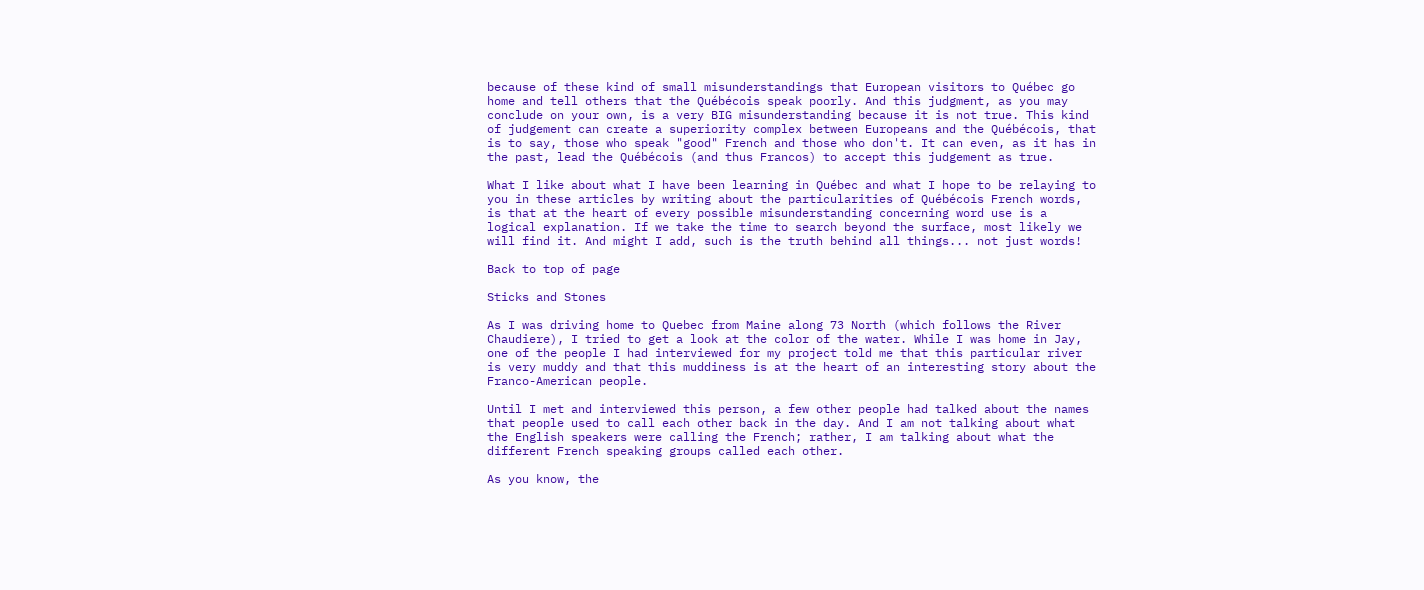because of these kind of small misunderstandings that European visitors to Québec go home and tell others that the Québécois speak poorly. And this judgment, as you may conclude on your own, is a very BIG misunderstanding because it is not true. This kind of judgement can create a superiority complex between Europeans and the Québécois, that is to say, those who speak "good" French and those who don't. It can even, as it has in the past, lead the Québécois (and thus Francos) to accept this judgement as true.

What I like about what I have been learning in Québec and what I hope to be relaying to you in these articles by writing about the particularities of Québécois French words, is that at the heart of every possible misunderstanding concerning word use is a logical explanation. If we take the time to search beyond the surface, most likely we will find it. And might I add, such is the truth behind all things... not just words!

Back to top of page

Sticks and Stones

As I was driving home to Quebec from Maine along 73 North (which follows the River Chaudiere), I tried to get a look at the color of the water. While I was home in Jay, one of the people I had interviewed for my project told me that this particular river is very muddy and that this muddiness is at the heart of an interesting story about the Franco-American people.

Until I met and interviewed this person, a few other people had talked about the names that people used to call each other back in the day. And I am not talking about what the English speakers were calling the French; rather, I am talking about what the different French speaking groups called each other.

As you know, the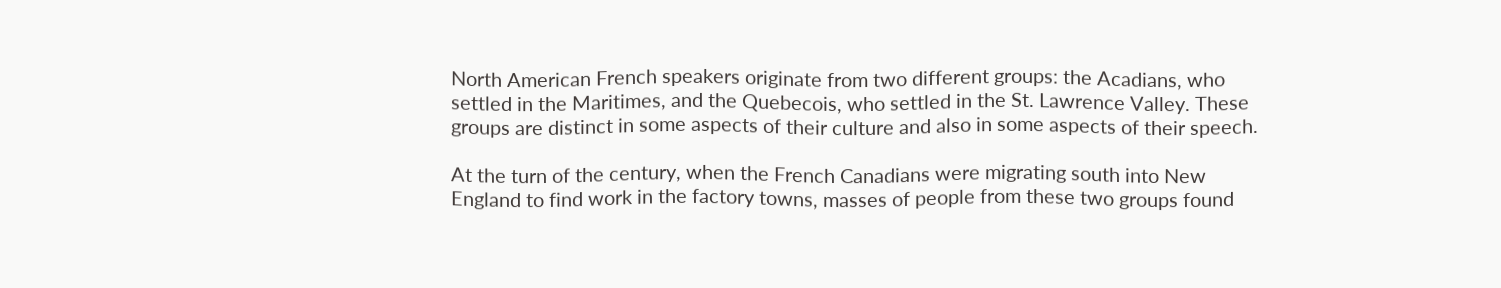North American French speakers originate from two different groups: the Acadians, who settled in the Maritimes, and the Quebecois, who settled in the St. Lawrence Valley. These groups are distinct in some aspects of their culture and also in some aspects of their speech.

At the turn of the century, when the French Canadians were migrating south into New England to find work in the factory towns, masses of people from these two groups found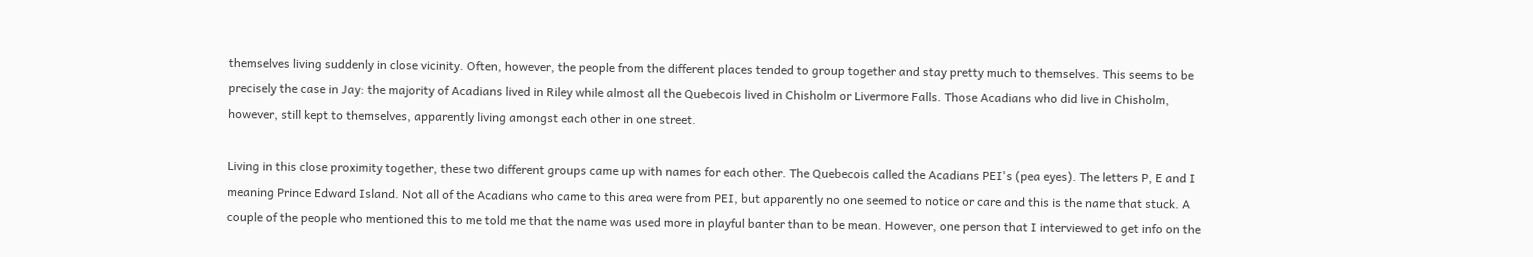themselves living suddenly in close vicinity. Often, however, the people from the different places tended to group together and stay pretty much to themselves. This seems to be precisely the case in Jay: the majority of Acadians lived in Riley while almost all the Quebecois lived in Chisholm or Livermore Falls. Those Acadians who did live in Chisholm, however, still kept to themselves, apparently living amongst each other in one street.

Living in this close proximity together, these two different groups came up with names for each other. The Quebecois called the Acadians PEI's (pea eyes). The letters P, E and I meaning Prince Edward Island. Not all of the Acadians who came to this area were from PEI, but apparently no one seemed to notice or care and this is the name that stuck. A couple of the people who mentioned this to me told me that the name was used more in playful banter than to be mean. However, one person that I interviewed to get info on the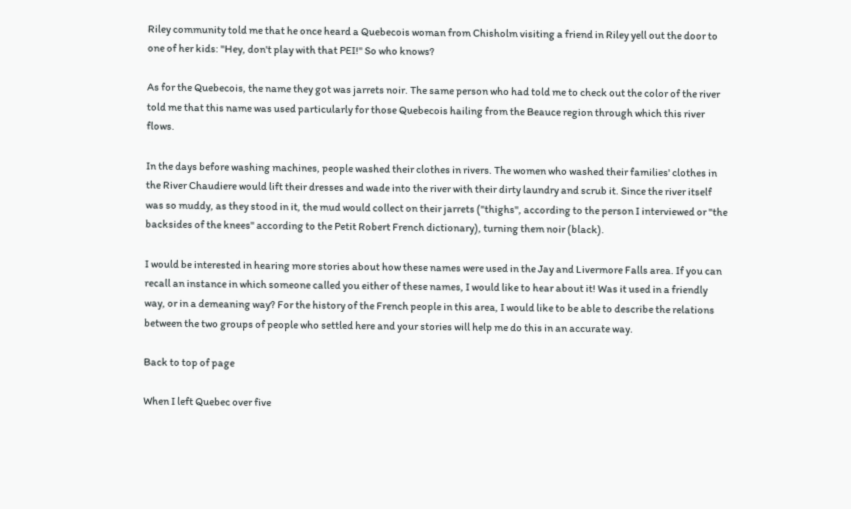Riley community told me that he once heard a Quebecois woman from Chisholm visiting a friend in Riley yell out the door to one of her kids: "Hey, don't play with that PEI!" So who knows?

As for the Quebecois, the name they got was jarrets noir. The same person who had told me to check out the color of the river told me that this name was used particularly for those Quebecois hailing from the Beauce region through which this river flows.

In the days before washing machines, people washed their clothes in rivers. The women who washed their families' clothes in the River Chaudiere would lift their dresses and wade into the river with their dirty laundry and scrub it. Since the river itself was so muddy, as they stood in it, the mud would collect on their jarrets ("thighs", according to the person I interviewed or "the backsides of the knees" according to the Petit Robert French dictionary), turning them noir (black).

I would be interested in hearing more stories about how these names were used in the Jay and Livermore Falls area. If you can recall an instance in which someone called you either of these names, I would like to hear about it! Was it used in a friendly way, or in a demeaning way? For the history of the French people in this area, I would like to be able to describe the relations between the two groups of people who settled here and your stories will help me do this in an accurate way.

Back to top of page

When I left Quebec over five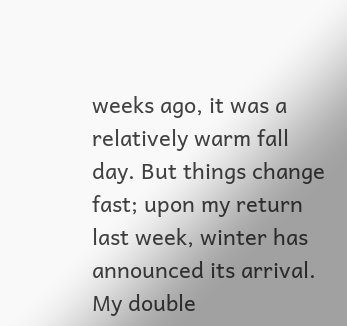weeks ago, it was a relatively warm fall day. But things change fast; upon my return last week, winter has announced its arrival. My double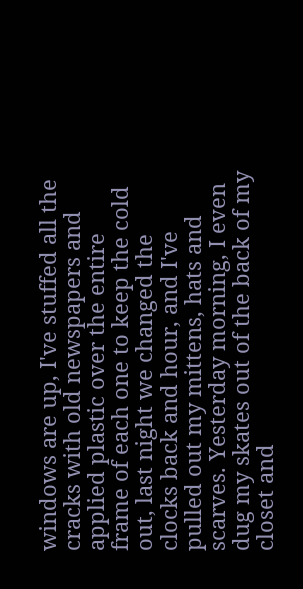windows are up, I've stuffed all the cracks with old newspapers and applied plastic over the entire frame of each one to keep the cold out, last night we changed the clocks back and hour, and I've pulled out my mittens, hats and scarves. Yesterday morning, I even dug my skates out of the back of my closet and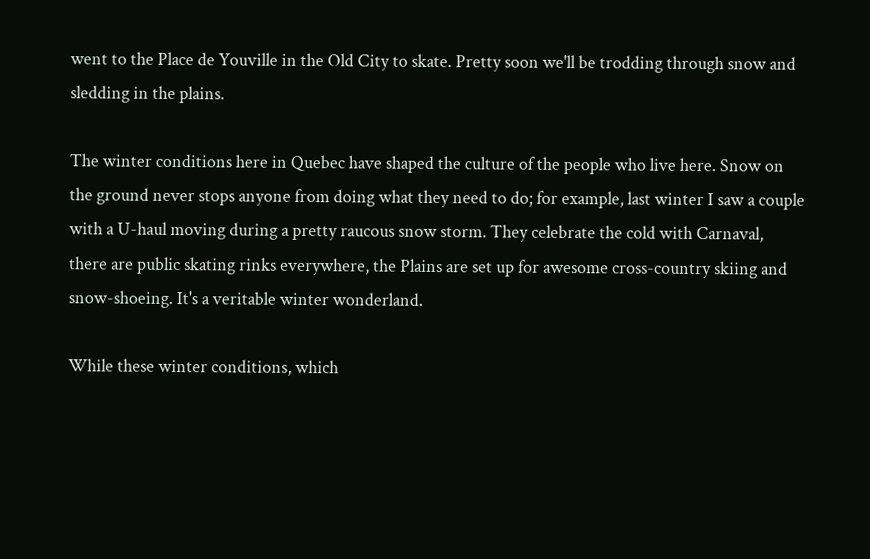went to the Place de Youville in the Old City to skate. Pretty soon we'll be trodding through snow and sledding in the plains.

The winter conditions here in Quebec have shaped the culture of the people who live here. Snow on the ground never stops anyone from doing what they need to do; for example, last winter I saw a couple with a U-haul moving during a pretty raucous snow storm. They celebrate the cold with Carnaval, there are public skating rinks everywhere, the Plains are set up for awesome cross-country skiing and snow-shoeing. It's a veritable winter wonderland.

While these winter conditions, which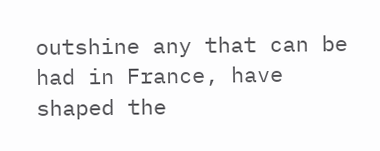outshine any that can be had in France, have shaped the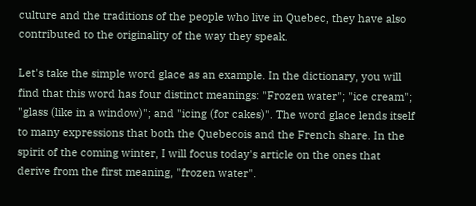culture and the traditions of the people who live in Quebec, they have also contributed to the originality of the way they speak.

Let's take the simple word glace as an example. In the dictionary, you will find that this word has four distinct meanings: "Frozen water"; "ice cream"; "glass (like in a window)"; and "icing (for cakes)". The word glace lends itself to many expressions that both the Quebecois and the French share. In the spirit of the coming winter, I will focus today's article on the ones that derive from the first meaning, "frozen water".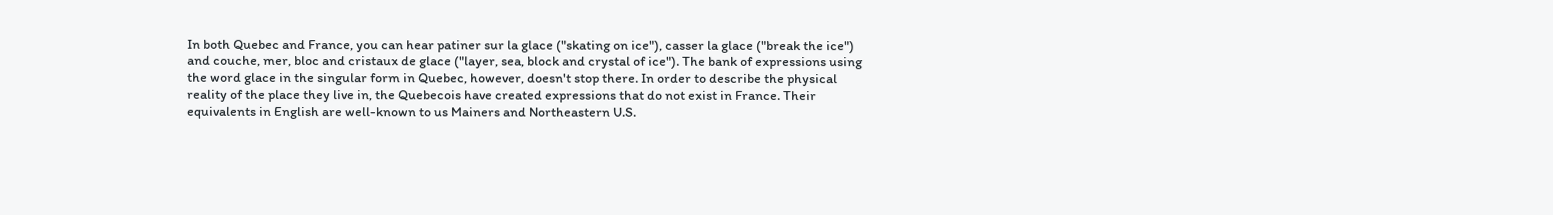In both Quebec and France, you can hear patiner sur la glace ("skating on ice"), casser la glace ("break the ice") and couche, mer, bloc and cristaux de glace ("layer, sea, block and crystal of ice"). The bank of expressions using the word glace in the singular form in Quebec, however, doesn't stop there. In order to describe the physical reality of the place they live in, the Quebecois have created expressions that do not exist in France. Their equivalents in English are well-known to us Mainers and Northeastern U.S.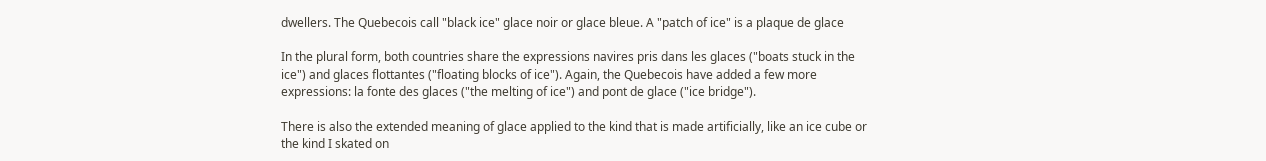dwellers. The Quebecois call "black ice" glace noir or glace bleue. A "patch of ice" is a plaque de glace

In the plural form, both countries share the expressions navires pris dans les glaces ("boats stuck in the ice") and glaces flottantes ("floating blocks of ice"). Again, the Quebecois have added a few more expressions: la fonte des glaces ("the melting of ice") and pont de glace ("ice bridge").

There is also the extended meaning of glace applied to the kind that is made artificially, like an ice cube or the kind I skated on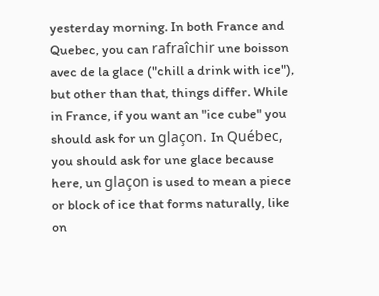yesterday morning. In both France and Quebec, you can rafraîchir une boisson avec de la glace ("chill a drink with ice"), but other than that, things differ. While in France, if you want an "ice cube" you should ask for un glaçon. In Québec, you should ask for une glace because here, un glaçon is used to mean a piece or block of ice that forms naturally, like on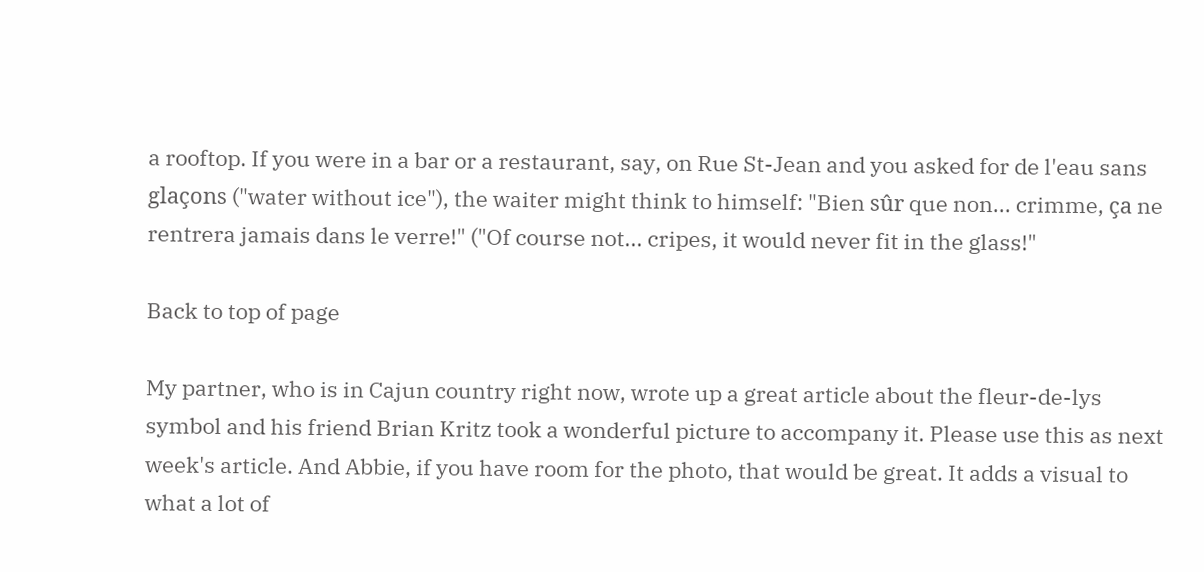a rooftop. If you were in a bar or a restaurant, say, on Rue St-Jean and you asked for de l'eau sans glaçons ("water without ice"), the waiter might think to himself: "Bien sûr que non... crimme, ça ne rentrera jamais dans le verre!" ("Of course not... cripes, it would never fit in the glass!"

Back to top of page

My partner, who is in Cajun country right now, wrote up a great article about the fleur-de-lys symbol and his friend Brian Kritz took a wonderful picture to accompany it. Please use this as next week's article. And Abbie, if you have room for the photo, that would be great. It adds a visual to what a lot of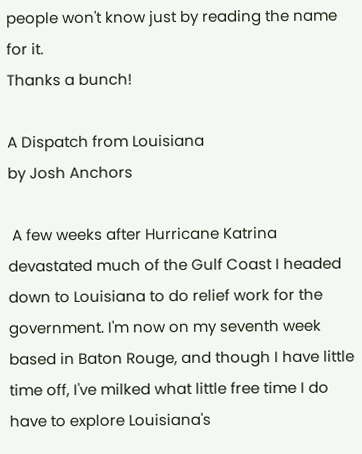people won't know just by reading the name for it.
Thanks a bunch!

A Dispatch from Louisiana
by Josh Anchors

 A few weeks after Hurricane Katrina devastated much of the Gulf Coast I headed down to Louisiana to do relief work for the government. I'm now on my seventh week based in Baton Rouge, and though I have little time off, I've milked what little free time I do have to explore Louisiana's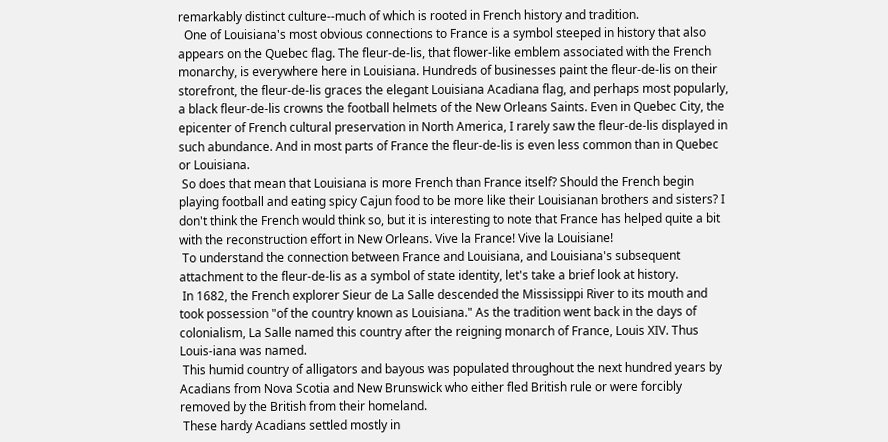remarkably distinct culture--much of which is rooted in French history and tradition.
  One of Louisiana's most obvious connections to France is a symbol steeped in history that also appears on the Quebec flag. The fleur-de-lis, that flower-like emblem associated with the French monarchy, is everywhere here in Louisiana. Hundreds of businesses paint the fleur-de-lis on their storefront, the fleur-de-lis graces the elegant Louisiana Acadiana flag, and perhaps most popularly, a black fleur-de-lis crowns the football helmets of the New Orleans Saints. Even in Quebec City, the epicenter of French cultural preservation in North America, I rarely saw the fleur-de-lis displayed in such abundance. And in most parts of France the fleur-de-lis is even less common than in Quebec or Louisiana.
 So does that mean that Louisiana is more French than France itself? Should the French begin playing football and eating spicy Cajun food to be more like their Louisianan brothers and sisters? I don't think the French would think so, but it is interesting to note that France has helped quite a bit with the reconstruction effort in New Orleans. Vive la France! Vive la Louisiane!
 To understand the connection between France and Louisiana, and Louisiana's subsequent attachment to the fleur-de-lis as a symbol of state identity, let's take a brief look at history.
 In 1682, the French explorer Sieur de La Salle descended the Mississippi River to its mouth and took possession "of the country known as Louisiana." As the tradition went back in the days of colonialism, La Salle named this country after the reigning monarch of France, Louis XIV. Thus Louis-iana was named.
 This humid country of alligators and bayous was populated throughout the next hundred years by Acadians from Nova Scotia and New Brunswick who either fled British rule or were forcibly removed by the British from their homeland.
 These hardy Acadians settled mostly in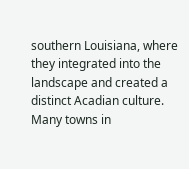southern Louisiana, where they integrated into the landscape and created a distinct Acadian culture. Many towns in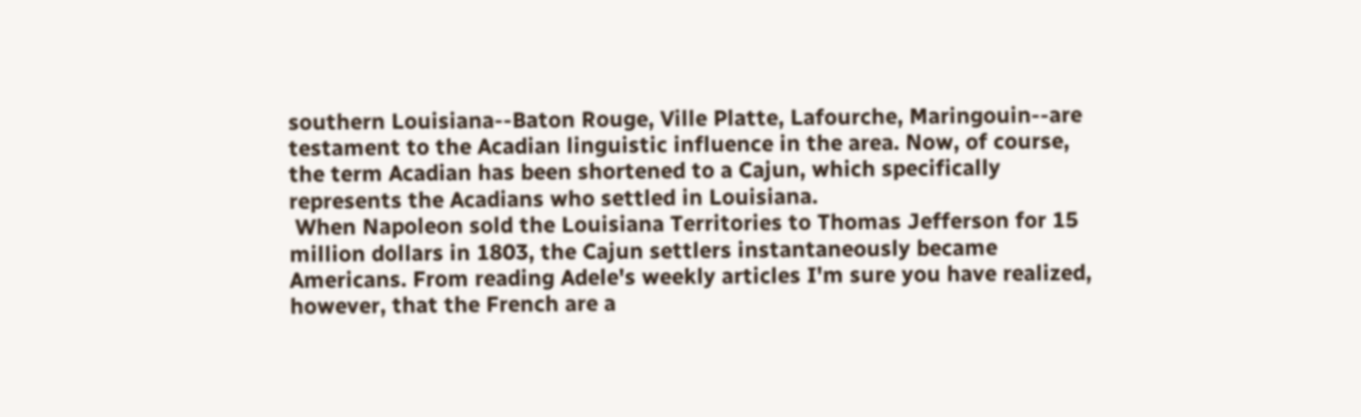southern Louisiana--Baton Rouge, Ville Platte, Lafourche, Maringouin--are testament to the Acadian linguistic influence in the area. Now, of course, the term Acadian has been shortened to a Cajun, which specifically represents the Acadians who settled in Louisiana.
 When Napoleon sold the Louisiana Territories to Thomas Jefferson for 15 million dollars in 1803, the Cajun settlers instantaneously became Americans. From reading Adele's weekly articles I'm sure you have realized, however, that the French are a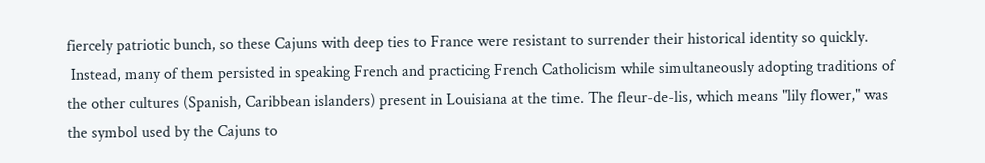fiercely patriotic bunch, so these Cajuns with deep ties to France were resistant to surrender their historical identity so quickly.
 Instead, many of them persisted in speaking French and practicing French Catholicism while simultaneously adopting traditions of the other cultures (Spanish, Caribbean islanders) present in Louisiana at the time. The fleur-de-lis, which means "lily flower," was the symbol used by the Cajuns to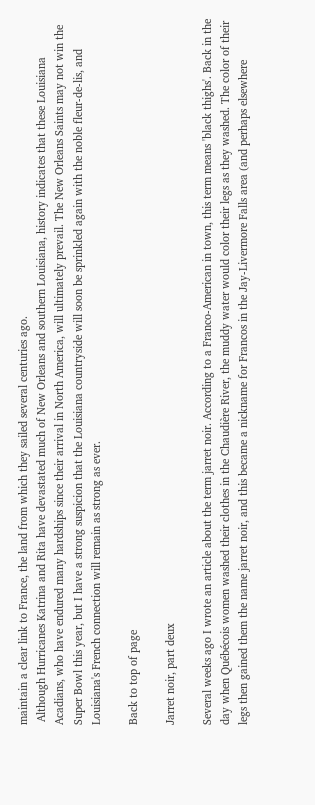maintain a clear link to France, the land from which they sailed several centuries ago.
 Although Hurricanes Katrina and Rita have devastated much of New Orleans and southern Louisiana, history indicates that these Louisiana Acadians, who have endured many hardships since their arrival in North America, will ultimately prevail. The New Orleans Saints may not win the Super Bowl this year, but I have a strong suspicion that the Louisiana countryside will soon be sprinkled again with the noble fleur-de-lis, and Louisiana's French connection will remain as strong as ever.

Back to top of page

Jarret noir, part deux

Several weeks ago I wrote an article about the term jarret noir. According to a Franco-American in town, this term means 'black thighs'. Back in the day when Québécois women washed their clothes in the Chaudière River, the muddy water would color their legs as they washed. The color of their legs then gained them the name jarret noir, and this became a nickname for Francos in the Jay-Livermore Falls area (and perhaps elsewhere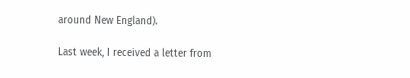around New England).

Last week, I received a letter from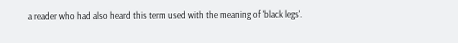a reader who had also heard this term used with the meaning of 'black legs'.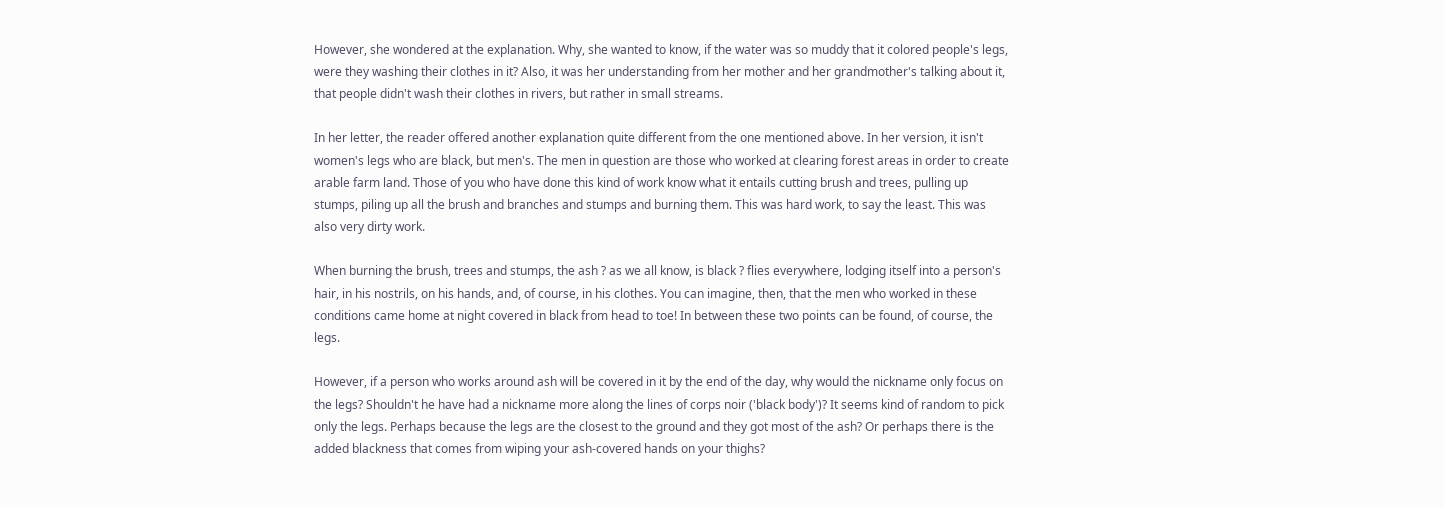However, she wondered at the explanation. Why, she wanted to know, if the water was so muddy that it colored people's legs, were they washing their clothes in it? Also, it was her understanding from her mother and her grandmother's talking about it, that people didn't wash their clothes in rivers, but rather in small streams.

In her letter, the reader offered another explanation quite different from the one mentioned above. In her version, it isn't women's legs who are black, but men's. The men in question are those who worked at clearing forest areas in order to create arable farm land. Those of you who have done this kind of work know what it entails cutting brush and trees, pulling up stumps, piling up all the brush and branches and stumps and burning them. This was hard work, to say the least. This was also very dirty work.

When burning the brush, trees and stumps, the ash ? as we all know, is black ? flies everywhere, lodging itself into a person's hair, in his nostrils, on his hands, and, of course, in his clothes. You can imagine, then, that the men who worked in these conditions came home at night covered in black from head to toe! In between these two points can be found, of course, the legs.

However, if a person who works around ash will be covered in it by the end of the day, why would the nickname only focus on the legs? Shouldn't he have had a nickname more along the lines of corps noir ('black body')? It seems kind of random to pick only the legs. Perhaps because the legs are the closest to the ground and they got most of the ash? Or perhaps there is the added blackness that comes from wiping your ash-covered hands on your thighs?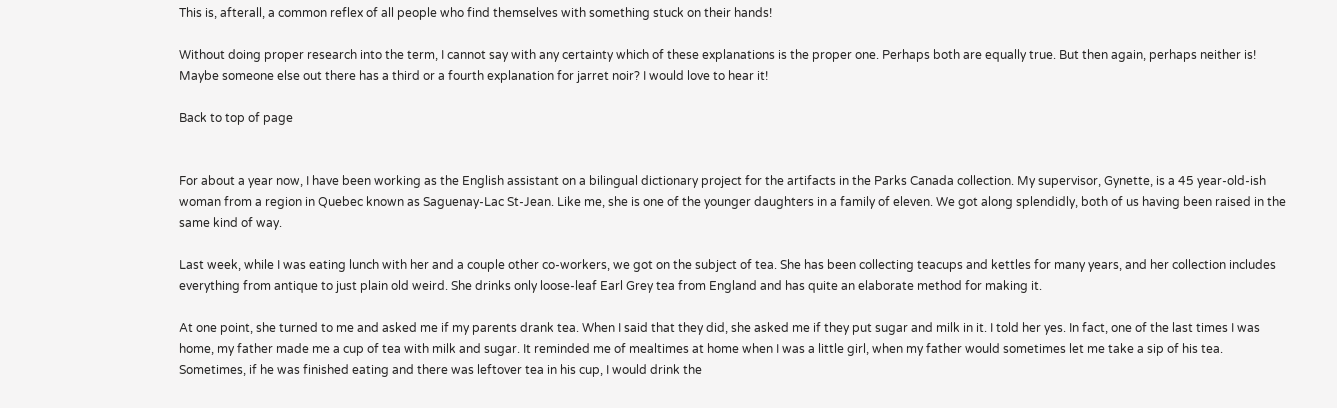This is, afterall, a common reflex of all people who find themselves with something stuck on their hands!

Without doing proper research into the term, I cannot say with any certainty which of these explanations is the proper one. Perhaps both are equally true. But then again, perhaps neither is! Maybe someone else out there has a third or a fourth explanation for jarret noir? I would love to hear it!

Back to top of page


For about a year now, I have been working as the English assistant on a bilingual dictionary project for the artifacts in the Parks Canada collection. My supervisor, Gynette, is a 45 year-old-ish woman from a region in Quebec known as Saguenay-Lac St-Jean. Like me, she is one of the younger daughters in a family of eleven. We got along splendidly, both of us having been raised in the same kind of way.

Last week, while I was eating lunch with her and a couple other co-workers, we got on the subject of tea. She has been collecting teacups and kettles for many years, and her collection includes everything from antique to just plain old weird. She drinks only loose-leaf Earl Grey tea from England and has quite an elaborate method for making it.

At one point, she turned to me and asked me if my parents drank tea. When I said that they did, she asked me if they put sugar and milk in it. I told her yes. In fact, one of the last times I was home, my father made me a cup of tea with milk and sugar. It reminded me of mealtimes at home when I was a little girl, when my father would sometimes let me take a sip of his tea. Sometimes, if he was finished eating and there was leftover tea in his cup, I would drink the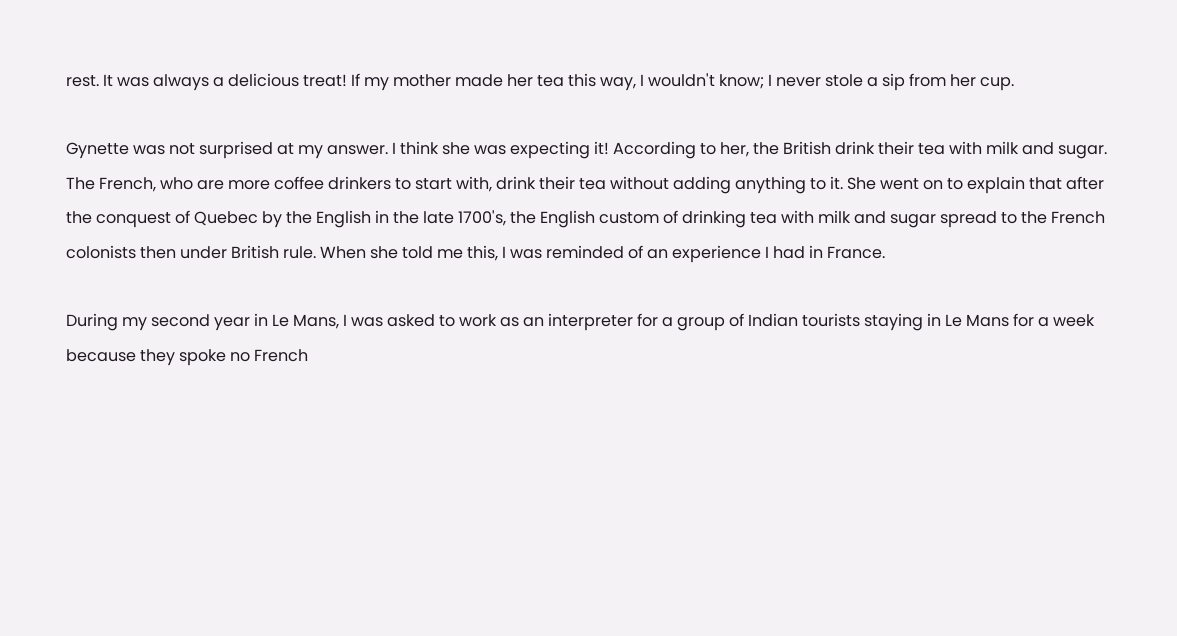rest. It was always a delicious treat! If my mother made her tea this way, I wouldn't know; I never stole a sip from her cup.

Gynette was not surprised at my answer. I think she was expecting it! According to her, the British drink their tea with milk and sugar. The French, who are more coffee drinkers to start with, drink their tea without adding anything to it. She went on to explain that after the conquest of Quebec by the English in the late 1700's, the English custom of drinking tea with milk and sugar spread to the French colonists then under British rule. When she told me this, I was reminded of an experience I had in France.

During my second year in Le Mans, I was asked to work as an interpreter for a group of Indian tourists staying in Le Mans for a week because they spoke no French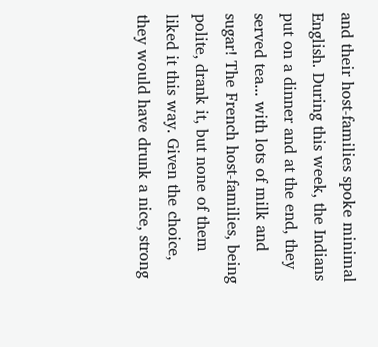and their host-families spoke minimal English. During this week, the Indians put on a dinner and at the end, they served tea... with lots of milk and sugar! The French host-families, being polite, drank it, but none of them liked it this way. Given the choice, they would have drunk a nice, strong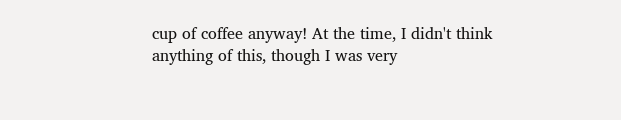cup of coffee anyway! At the time, I didn't think anything of this, though I was very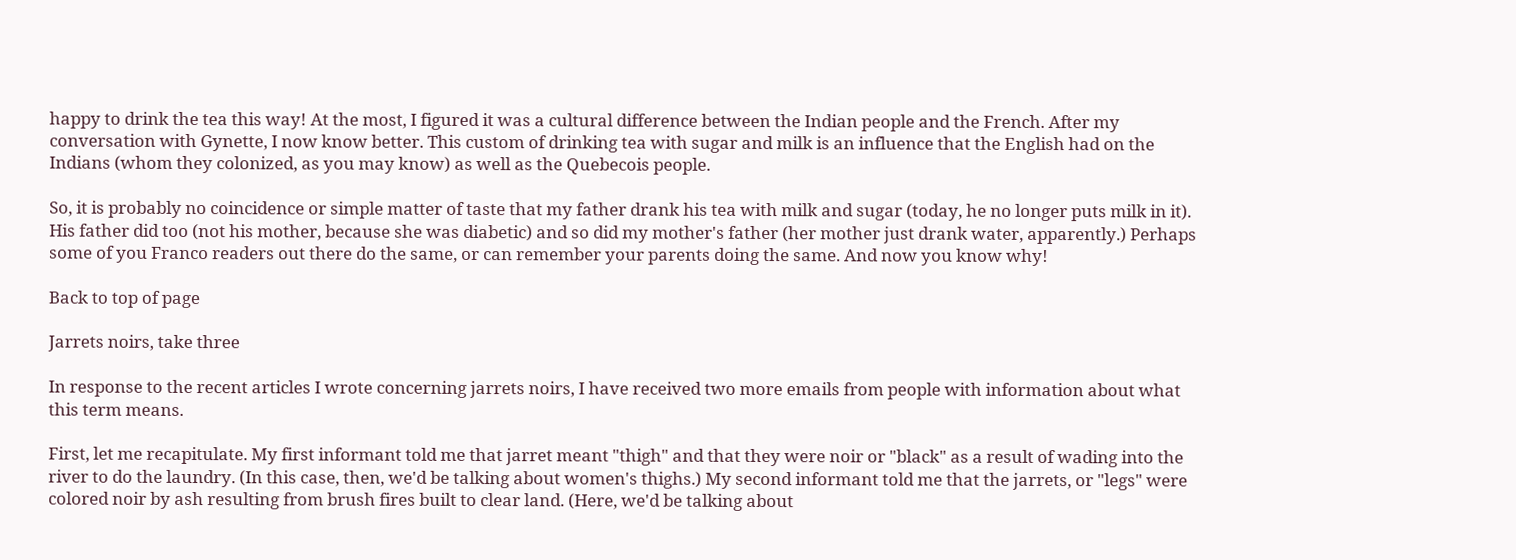happy to drink the tea this way! At the most, I figured it was a cultural difference between the Indian people and the French. After my conversation with Gynette, I now know better. This custom of drinking tea with sugar and milk is an influence that the English had on the Indians (whom they colonized, as you may know) as well as the Quebecois people.

So, it is probably no coincidence or simple matter of taste that my father drank his tea with milk and sugar (today, he no longer puts milk in it). His father did too (not his mother, because she was diabetic) and so did my mother's father (her mother just drank water, apparently.) Perhaps some of you Franco readers out there do the same, or can remember your parents doing the same. And now you know why!

Back to top of page

Jarrets noirs, take three

In response to the recent articles I wrote concerning jarrets noirs, I have received two more emails from people with information about what this term means.

First, let me recapitulate. My first informant told me that jarret meant "thigh" and that they were noir or "black" as a result of wading into the river to do the laundry. (In this case, then, we'd be talking about women's thighs.) My second informant told me that the jarrets, or "legs" were colored noir by ash resulting from brush fires built to clear land. (Here, we'd be talking about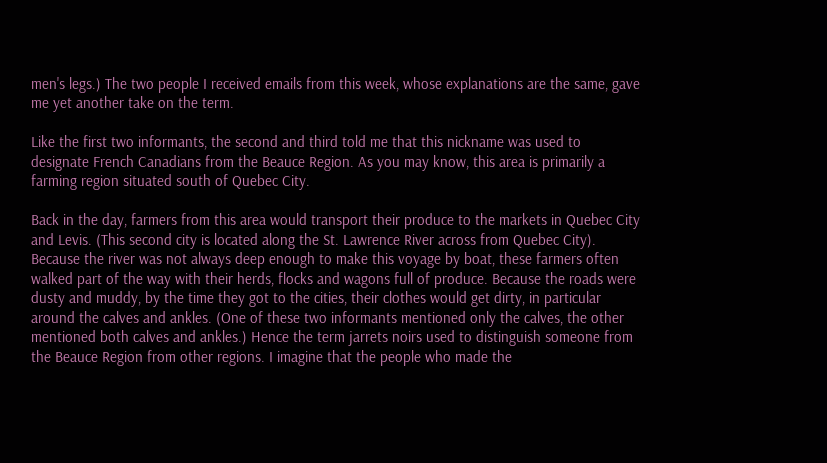men's legs.) The two people I received emails from this week, whose explanations are the same, gave me yet another take on the term.

Like the first two informants, the second and third told me that this nickname was used to designate French Canadians from the Beauce Region. As you may know, this area is primarily a farming region situated south of Quebec City.

Back in the day, farmers from this area would transport their produce to the markets in Quebec City and Levis. (This second city is located along the St. Lawrence River across from Quebec City). Because the river was not always deep enough to make this voyage by boat, these farmers often walked part of the way with their herds, flocks and wagons full of produce. Because the roads were dusty and muddy, by the time they got to the cities, their clothes would get dirty, in particular around the calves and ankles. (One of these two informants mentioned only the calves, the other mentioned both calves and ankles.) Hence the term jarrets noirs used to distinguish someone from the Beauce Region from other regions. I imagine that the people who made the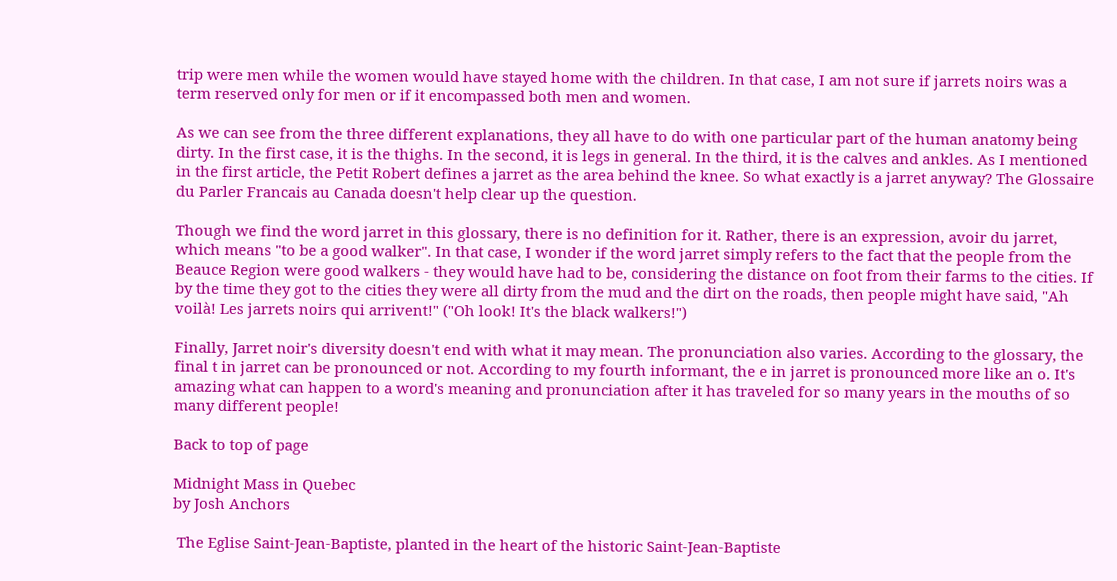trip were men while the women would have stayed home with the children. In that case, I am not sure if jarrets noirs was a term reserved only for men or if it encompassed both men and women.

As we can see from the three different explanations, they all have to do with one particular part of the human anatomy being dirty. In the first case, it is the thighs. In the second, it is legs in general. In the third, it is the calves and ankles. As I mentioned in the first article, the Petit Robert defines a jarret as the area behind the knee. So what exactly is a jarret anyway? The Glossaire du Parler Francais au Canada doesn't help clear up the question.

Though we find the word jarret in this glossary, there is no definition for it. Rather, there is an expression, avoir du jarret, which means "to be a good walker". In that case, I wonder if the word jarret simply refers to the fact that the people from the Beauce Region were good walkers - they would have had to be, considering the distance on foot from their farms to the cities. If by the time they got to the cities they were all dirty from the mud and the dirt on the roads, then people might have said, "Ah voilà! Les jarrets noirs qui arrivent!" ("Oh look! It's the black walkers!")

Finally, Jarret noir's diversity doesn't end with what it may mean. The pronunciation also varies. According to the glossary, the final t in jarret can be pronounced or not. According to my fourth informant, the e in jarret is pronounced more like an o. It's amazing what can happen to a word's meaning and pronunciation after it has traveled for so many years in the mouths of so many different people!

Back to top of page

Midnight Mass in Quebec
by Josh Anchors

 The Eglise Saint-Jean-Baptiste, planted in the heart of the historic Saint-Jean-Baptiste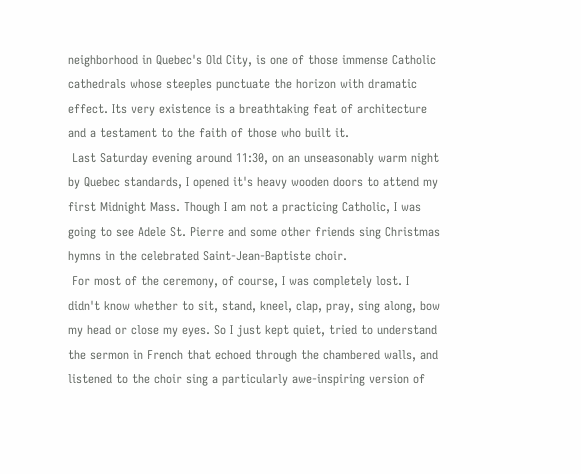neighborhood in Quebec's Old City, is one of those immense Catholic cathedrals whose steeples punctuate the horizon with dramatic effect. Its very existence is a breathtaking feat of architecture and a testament to the faith of those who built it.
 Last Saturday evening around 11:30, on an unseasonably warm night by Quebec standards, I opened it's heavy wooden doors to attend my first Midnight Mass. Though I am not a practicing Catholic, I was going to see Adele St. Pierre and some other friends sing Christmas hymns in the celebrated Saint-Jean-Baptiste choir.
 For most of the ceremony, of course, I was completely lost. I didn't know whether to sit, stand, kneel, clap, pray, sing along, bow my head or close my eyes. So I just kept quiet, tried to understand the sermon in French that echoed through the chambered walls, and listened to the choir sing a particularly awe-inspiring version of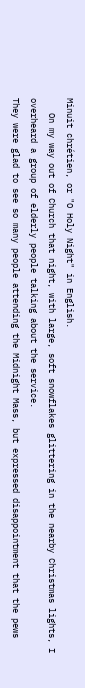Minuit chrétien, or "O Holy Night" in English.
   On my way out of Church that night, with large, soft snowflakes glittering in the nearby Christmas lights, I overheard a group of elderly people talking about the service.
They were glad to see so many people attending the Midnight Mass, but expressed disappointment that the pews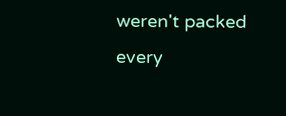weren't packed every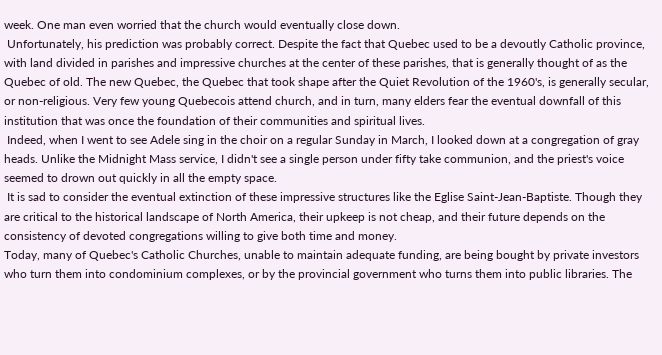week. One man even worried that the church would eventually close down.
 Unfortunately, his prediction was probably correct. Despite the fact that Quebec used to be a devoutly Catholic province, with land divided in parishes and impressive churches at the center of these parishes, that is generally thought of as the Quebec of old. The new Quebec, the Quebec that took shape after the Quiet Revolution of the 1960's, is generally secular, or non-religious. Very few young Quebecois attend church, and in turn, many elders fear the eventual downfall of this institution that was once the foundation of their communities and spiritual lives.
 Indeed, when I went to see Adele sing in the choir on a regular Sunday in March, I looked down at a congregation of gray heads. Unlike the Midnight Mass service, I didn't see a single person under fifty take communion, and the priest's voice seemed to drown out quickly in all the empty space.
 It is sad to consider the eventual extinction of these impressive structures like the Eglise Saint-Jean-Baptiste. Though they are critical to the historical landscape of North America, their upkeep is not cheap, and their future depends on the consistency of devoted congregations willing to give both time and money.
Today, many of Quebec's Catholic Churches, unable to maintain adequate funding, are being bought by private investors who turn them into condominium complexes, or by the provincial government who turns them into public libraries. The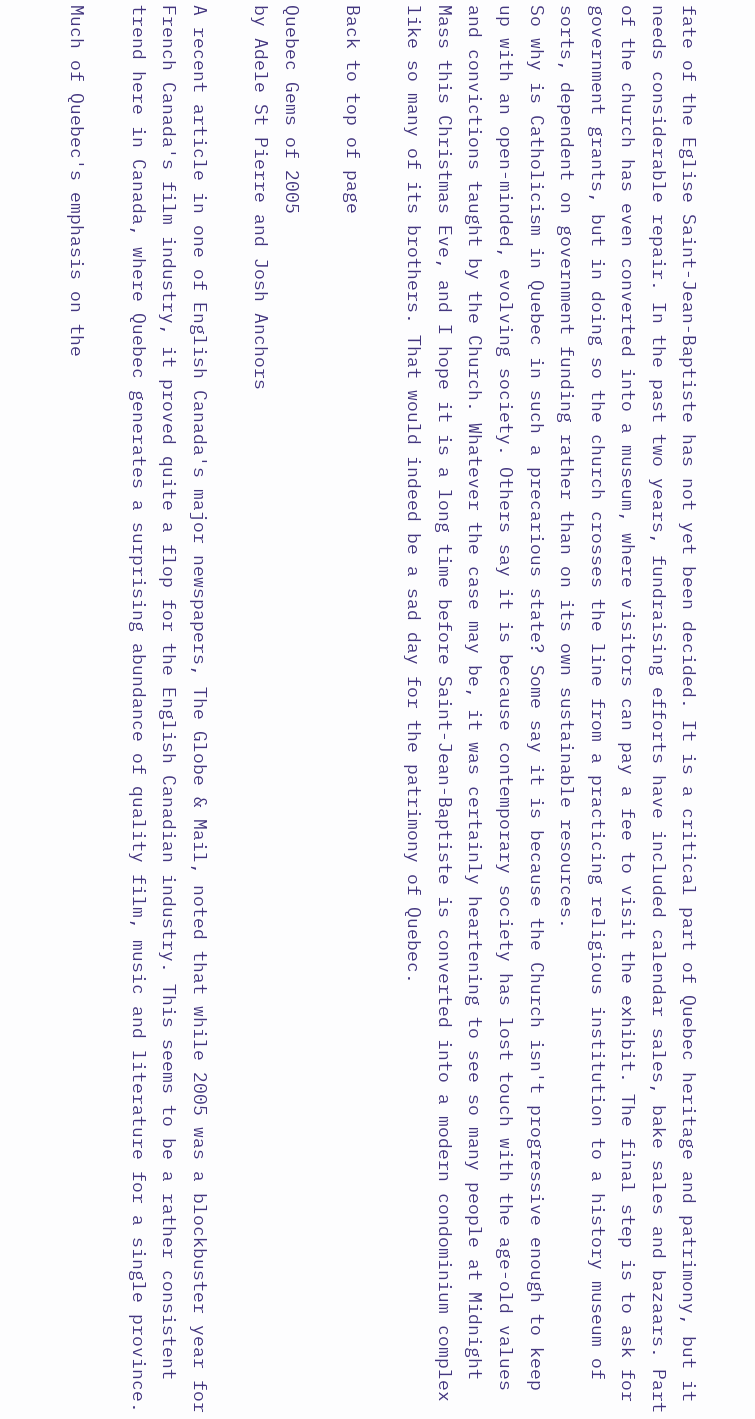fate of the Eglise Saint-Jean-Baptiste has not yet been decided. It is a critical part of Quebec heritage and patrimony, but it needs considerable repair. In the past two years, fundraising efforts have included calendar sales, bake sales and bazaars. Part of the church has even converted into a museum, where visitors can pay a fee to visit the exhibit. The final step is to ask for government grants, but in doing so the church crosses the line from a practicing religious institution to a history museum of sorts, dependent on government funding rather than on its own sustainable resources.
So why is Catholicism in Quebec in such a precarious state? Some say it is because the Church isn't progressive enough to keep up with an open-minded, evolving society. Others say it is because contemporary society has lost touch with the age-old values and convictions taught by the Church. Whatever the case may be, it was certainly heartening to see so many people at Midnight Mass this Christmas Eve, and I hope it is a long time before Saint-Jean-Baptiste is converted into a modern condominium complex like so many of its brothers. That would indeed be a sad day for the patrimony of Quebec.

Back to top of page

Quebec Gems of 2005
by Adele St Pierre and Josh Anchors

A recent article in one of English Canada's major newspapers, The Globe & Mail, noted that while 2005 was a blockbuster year for French Canada's film industry, it proved quite a flop for the English Canadian industry. This seems to be a rather consistent trend here in Canada, where Quebec generates a surprising abundance of quality film, music and literature for a single province.

Much of Quebec's emphasis on the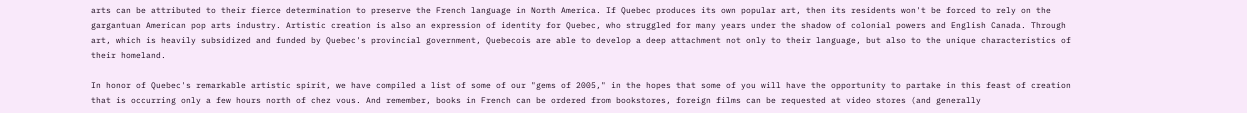arts can be attributed to their fierce determination to preserve the French language in North America. If Quebec produces its own popular art, then its residents won't be forced to rely on the gargantuan American pop arts industry. Artistic creation is also an expression of identity for Quebec, who struggled for many years under the shadow of colonial powers and English Canada. Through art, which is heavily subsidized and funded by Quebec's provincial government, Quebecois are able to develop a deep attachment not only to their language, but also to the unique characteristics of their homeland.

In honor of Quebec's remarkable artistic spirit, we have compiled a list of some of our "gems of 2005," in the hopes that some of you will have the opportunity to partake in this feast of creation that is occurring only a few hours north of chez vous. And remember, books in French can be ordered from bookstores, foreign films can be requested at video stores (and generally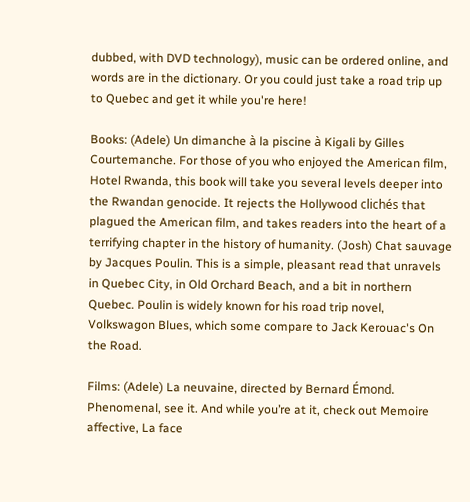dubbed, with DVD technology), music can be ordered online, and words are in the dictionary. Or you could just take a road trip up to Quebec and get it while you're here!

Books: (Adele) Un dimanche à la piscine à Kigali by Gilles Courtemanche. For those of you who enjoyed the American film, Hotel Rwanda, this book will take you several levels deeper into the Rwandan genocide. It rejects the Hollywood clichés that plagued the American film, and takes readers into the heart of a terrifying chapter in the history of humanity. (Josh) Chat sauvage by Jacques Poulin. This is a simple, pleasant read that unravels in Quebec City, in Old Orchard Beach, and a bit in northern Quebec. Poulin is widely known for his road trip novel, Volkswagon Blues, which some compare to Jack Kerouac's On the Road.

Films: (Adele) La neuvaine, directed by Bernard Émond. Phenomenal, see it. And while you’re at it, check out Memoire affective, La face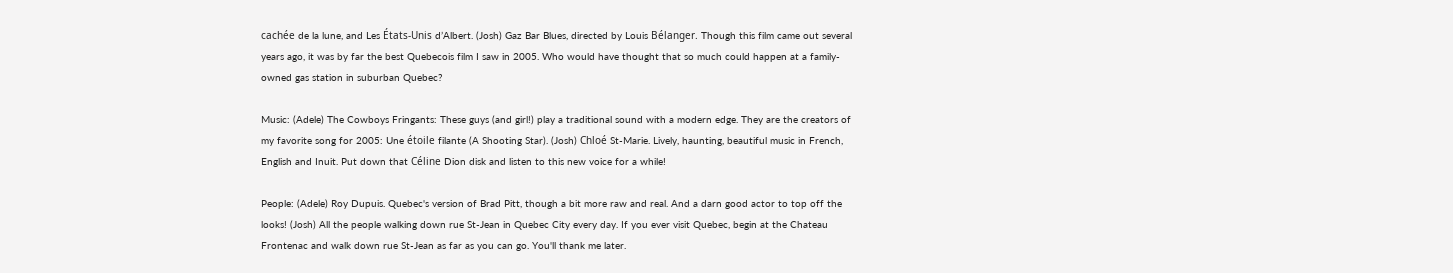cachée de la lune, and Les États-Unis d’Albert. (Josh) Gaz Bar Blues, directed by Louis Bélanger. Though this film came out several years ago, it was by far the best Quebecois film I saw in 2005. Who would have thought that so much could happen at a family-owned gas station in suburban Quebec?

Music: (Adele) The Cowboys Fringants: These guys (and girl!) play a traditional sound with a modern edge. They are the creators of my favorite song for 2005: Une étoile filante (A Shooting Star). (Josh) Chloé St-Marie. Lively, haunting, beautiful music in French, English and Inuit. Put down that Céline Dion disk and listen to this new voice for a while!

People: (Adele) Roy Dupuis. Quebec's version of Brad Pitt, though a bit more raw and real. And a darn good actor to top off the looks! (Josh) All the people walking down rue St-Jean in Quebec City every day. If you ever visit Quebec, begin at the Chateau Frontenac and walk down rue St-Jean as far as you can go. You'll thank me later.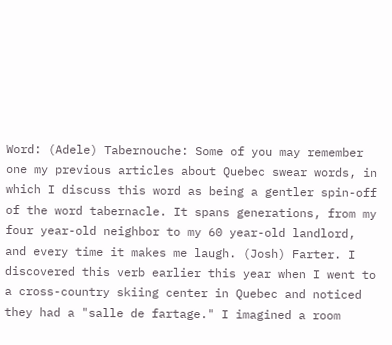Word: (Adele) Tabernouche: Some of you may remember one my previous articles about Quebec swear words, in which I discuss this word as being a gentler spin-off of the word tabernacle. It spans generations, from my four year-old neighbor to my 60 year-old landlord, and every time it makes me laugh. (Josh) Farter. I discovered this verb earlier this year when I went to a cross-country skiing center in Quebec and noticed they had a "salle de fartage." I imagined a room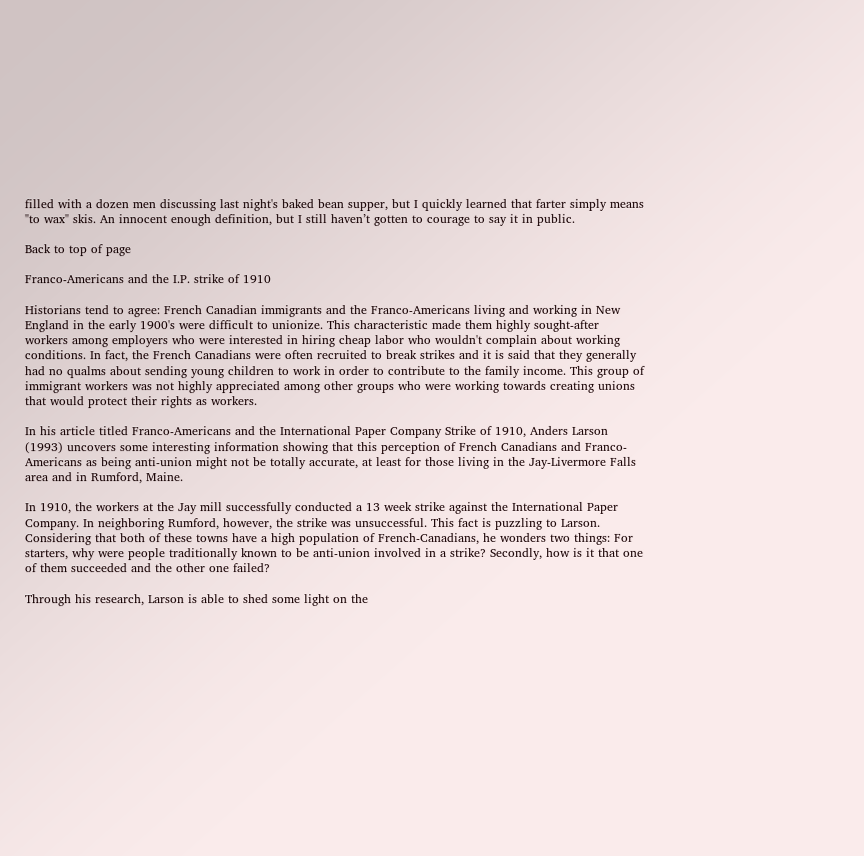filled with a dozen men discussing last night's baked bean supper, but I quickly learned that farter simply means "to wax" skis. An innocent enough definition, but I still haven’t gotten to courage to say it in public.

Back to top of page

Franco-Americans and the I.P. strike of 1910

Historians tend to agree: French Canadian immigrants and the Franco-Americans living and working in New England in the early 1900's were difficult to unionize. This characteristic made them highly sought-after workers among employers who were interested in hiring cheap labor who wouldn't complain about working conditions. In fact, the French Canadians were often recruited to break strikes and it is said that they generally had no qualms about sending young children to work in order to contribute to the family income. This group of immigrant workers was not highly appreciated among other groups who were working towards creating unions that would protect their rights as workers.

In his article titled Franco-Americans and the International Paper Company Strike of 1910, Anders Larson (1993) uncovers some interesting information showing that this perception of French Canadians and Franco-Americans as being anti-union might not be totally accurate, at least for those living in the Jay-Livermore Falls area and in Rumford, Maine.

In 1910, the workers at the Jay mill successfully conducted a 13 week strike against the International Paper Company. In neighboring Rumford, however, the strike was unsuccessful. This fact is puzzling to Larson. Considering that both of these towns have a high population of French-Canadians, he wonders two things: For starters, why were people traditionally known to be anti-union involved in a strike? Secondly, how is it that one of them succeeded and the other one failed?

Through his research, Larson is able to shed some light on the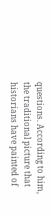questions. According to him, the traditional picture that historians have painted of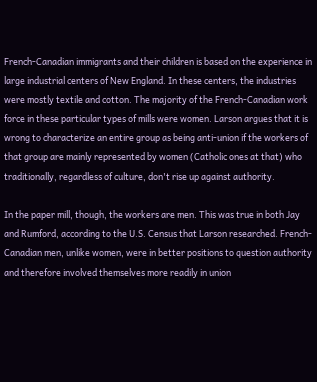French-Canadian immigrants and their children is based on the experience in large industrial centers of New England. In these centers, the industries were mostly textile and cotton. The majority of the French-Canadian work force in these particular types of mills were women. Larson argues that it is wrong to characterize an entire group as being anti-union if the workers of that group are mainly represented by women (Catholic ones at that) who traditionally, regardless of culture, don't rise up against authority.

In the paper mill, though, the workers are men. This was true in both Jay and Rumford, according to the U.S. Census that Larson researched. French-Canadian men, unlike women, were in better positions to question authority and therefore involved themselves more readily in union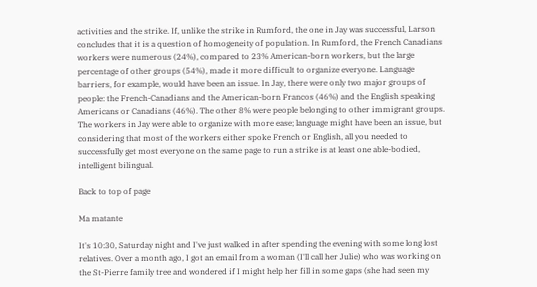activities and the strike. If, unlike the strike in Rumford, the one in Jay was successful, Larson concludes that it is a question of homogeneity of population. In Rumford, the French Canadians workers were numerous (24%), compared to 23% American-born workers, but the large percentage of other groups (54%), made it more difficult to organize everyone. Language barriers, for example, would have been an issue. In Jay, there were only two major groups of people: the French-Canadians and the American-born Francos (46%) and the English speaking Americans or Canadians (46%). The other 8% were people belonging to other immigrant groups. The workers in Jay were able to organize with more ease; language might have been an issue, but considering that most of the workers either spoke French or English, all you needed to successfully get most everyone on the same page to run a strike is at least one able-bodied, intelligent bilingual.

Back to top of page

Ma matante

It's 10:30, Saturday night and I've just walked in after spending the evening with some long lost relatives. Over a month ago, I got an email from a woman (I'll call her Julie) who was working on the St-Pierre family tree and wondered if I might help her fill in some gaps (she had seen my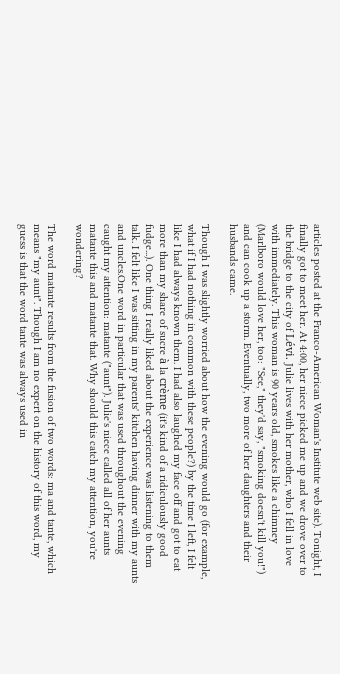articles posted at the Franco-American Woman's Institute web site). Tonight, I finally got to meet her. At 4:00, her niece picked me up and we drove over to the bridge to the city of Lévi. Julie lives with her mother, who I fell in love with immediately. This woman is 90 years old, smokes like a chimney (Marlboro would love her, too: "See," they'd say, "smoking doesn't kill you!") and can cook up a storm. Eventually, two more of her daughters and their husbands came.

Though I was slightly worried about how the evening would go (for example, what if I had nothing in common with these people?) by the time I left, I felt like I had always known them. I had also laughed my face off and got to eat more than my share of sucre à la crème (it's kind of a ridiculously good fudge...). One thing I really liked about the experience was listening to them talk. I felt like I was sitting in my parents' kitchen having dinner with my aunts and uncles.One word in particular that was used throughout the evening caught my attention: matante ("aunt"). Julie's niece called all of her aunts matante this and matante that. Why should this catch my attention, you're wondering?

The word matante results from the fusion of two words: ma and tante, which means "my aunt". Though I am no expert on the history of this word, my guess is that the word tante was always used in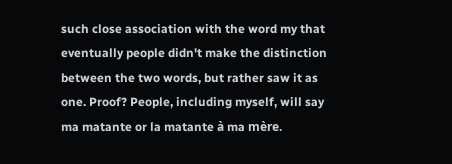such close association with the word my that eventually people didn't make the distinction between the two words, but rather saw it as one. Proof? People, including myself, will say ma matante or la matante à ma mère.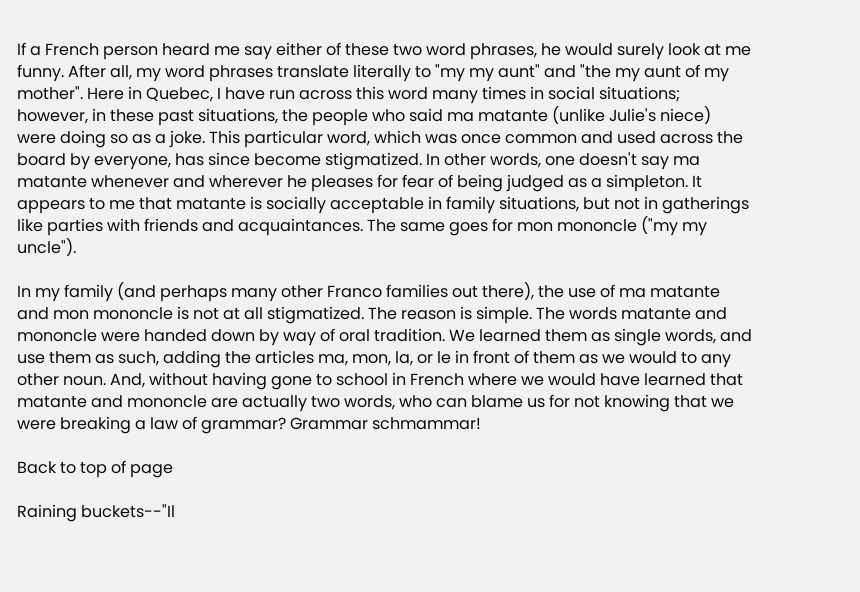If a French person heard me say either of these two word phrases, he would surely look at me funny. After all, my word phrases translate literally to "my my aunt" and "the my aunt of my mother". Here in Quebec, I have run across this word many times in social situations; however, in these past situations, the people who said ma matante (unlike Julie's niece) were doing so as a joke. This particular word, which was once common and used across the board by everyone, has since become stigmatized. In other words, one doesn't say ma matante whenever and wherever he pleases for fear of being judged as a simpleton. It appears to me that matante is socially acceptable in family situations, but not in gatherings like parties with friends and acquaintances. The same goes for mon mononcle ("my my uncle").

In my family (and perhaps many other Franco families out there), the use of ma matante and mon mononcle is not at all stigmatized. The reason is simple. The words matante and mononcle were handed down by way of oral tradition. We learned them as single words, and use them as such, adding the articles ma, mon, la, or le in front of them as we would to any other noun. And, without having gone to school in French where we would have learned that matante and mononcle are actually two words, who can blame us for not knowing that we were breaking a law of grammar? Grammar schmammar!

Back to top of page

Raining buckets--"Il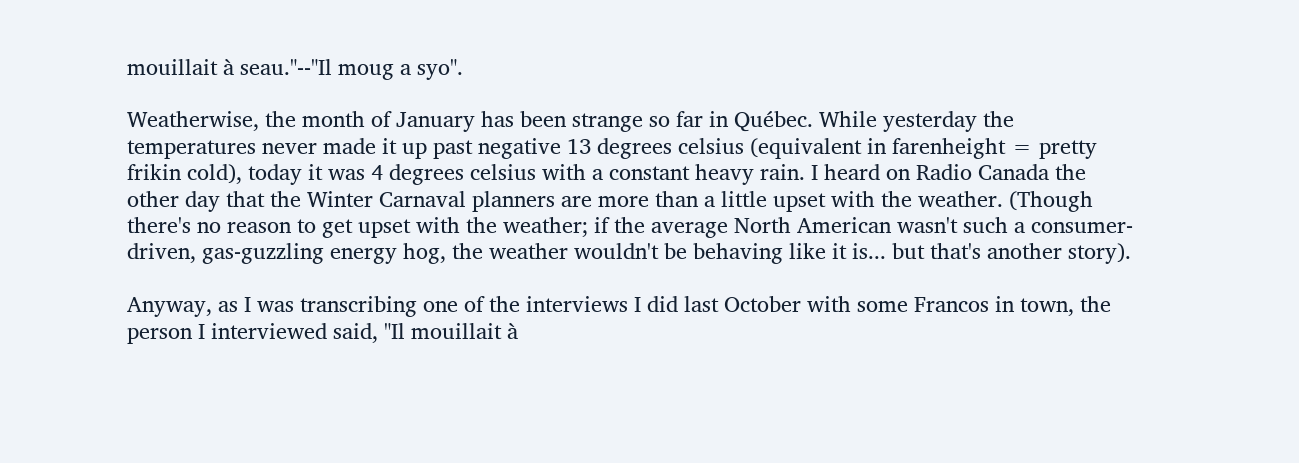mouillait à seau."--"Il moug a syo".

Weatherwise, the month of January has been strange so far in Québec. While yesterday the temperatures never made it up past negative 13 degrees celsius (equivalent in farenheight = pretty frikin cold), today it was 4 degrees celsius with a constant heavy rain. I heard on Radio Canada the other day that the Winter Carnaval planners are more than a little upset with the weather. (Though there's no reason to get upset with the weather; if the average North American wasn't such a consumer-driven, gas-guzzling energy hog, the weather wouldn't be behaving like it is... but that's another story).

Anyway, as I was transcribing one of the interviews I did last October with some Francos in town, the person I interviewed said, "Il mouillait à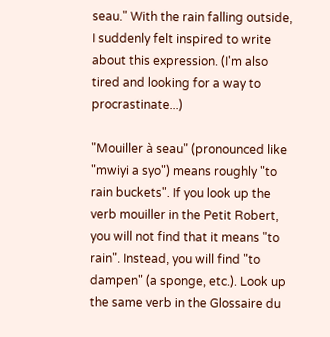seau." With the rain falling outside, I suddenly felt inspired to write about this expression. (I'm also tired and looking for a way to procrastinate...)

"Mouiller à seau" (pronounced like "mwiyi a syo") means roughly "to rain buckets". If you look up the verb mouiller in the Petit Robert, you will not find that it means "to rain". Instead, you will find "to dampen" (a sponge, etc.). Look up the same verb in the Glossaire du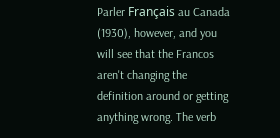Parler Français au Canada (1930), however, and you will see that the Francos aren't changing the definition around or getting anything wrong. The verb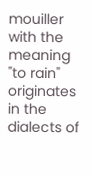mouiller with the meaning "to rain" originates in the dialects of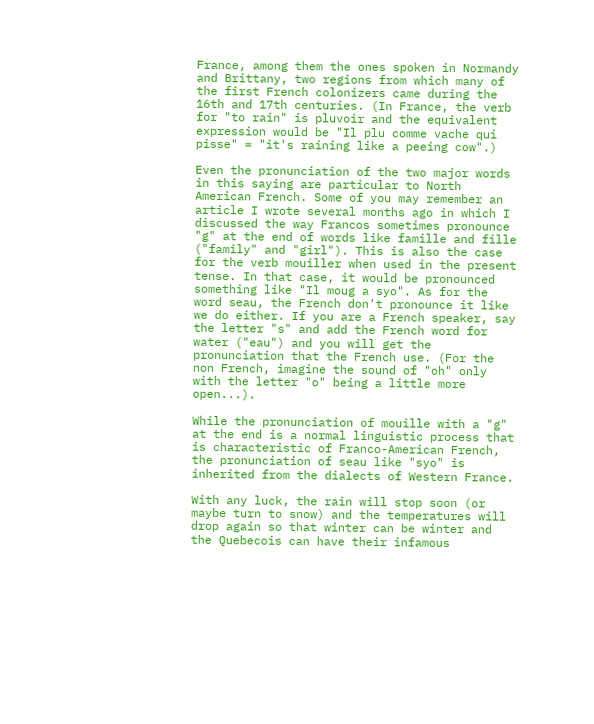France, among them the ones spoken in Normandy and Brittany, two regions from which many of the first French colonizers came during the 16th and 17th centuries. (In France, the verb for "to rain" is pluvoir and the equivalent expression would be "Il plu comme vache qui pisse" = "it's raining like a peeing cow".)

Even the pronunciation of the two major words in this saying are particular to North American French. Some of you may remember an article I wrote several months ago in which I discussed the way Francos sometimes pronounce "g" at the end of words like famille and fille ("family" and "girl"). This is also the case for the verb mouiller when used in the present tense. In that case, it would be pronounced something like "Il moug a syo". As for the word seau, the French don't pronounce it like we do either. If you are a French speaker, say the letter "s" and add the French word for water ("eau") and you will get the pronunciation that the French use. (For the non French, imagine the sound of "oh" only with the letter "o" being a little more open...).

While the pronunciation of mouille with a "g" at the end is a normal linguistic process that is characteristic of Franco-American French, the pronunciation of seau like "syo" is inherited from the dialects of Western France.

With any luck, the rain will stop soon (or maybe turn to snow) and the temperatures will drop again so that winter can be winter and the Quebecois can have their infamous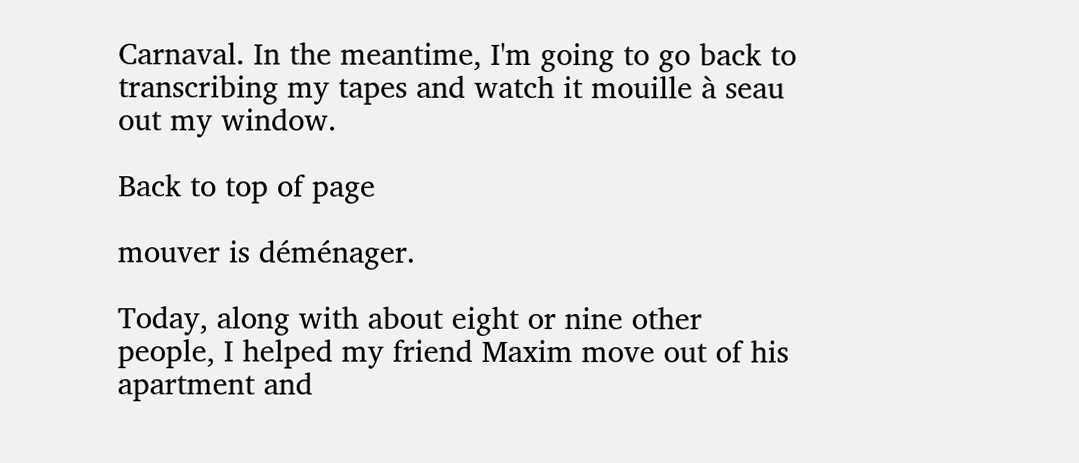Carnaval. In the meantime, I'm going to go back to transcribing my tapes and watch it mouille à seau out my window.

Back to top of page

mouver is déménager.

Today, along with about eight or nine other people, I helped my friend Maxim move out of his apartment and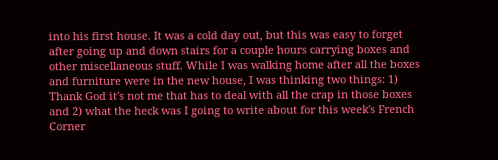into his first house. It was a cold day out, but this was easy to forget after going up and down stairs for a couple hours carrying boxes and other miscellaneous stuff. While I was walking home after all the boxes and furniture were in the new house, I was thinking two things: 1) Thank God it's not me that has to deal with all the crap in those boxes and 2) what the heck was I going to write about for this week's French Corner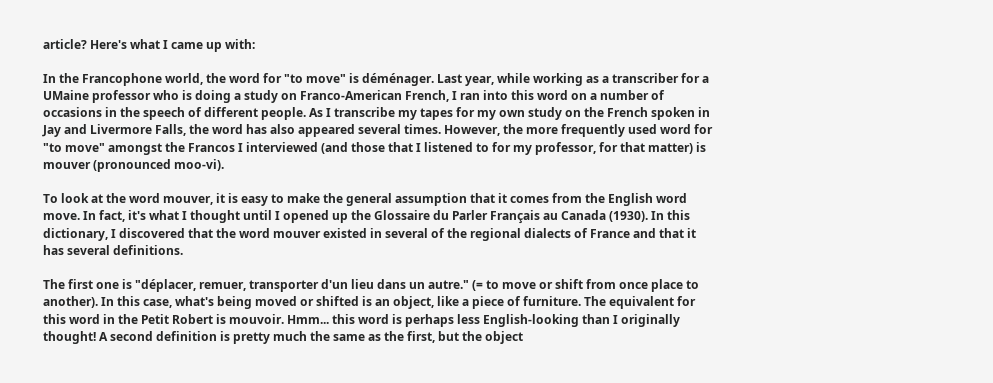article? Here's what I came up with:

In the Francophone world, the word for "to move" is déménager. Last year, while working as a transcriber for a UMaine professor who is doing a study on Franco-American French, I ran into this word on a number of occasions in the speech of different people. As I transcribe my tapes for my own study on the French spoken in Jay and Livermore Falls, the word has also appeared several times. However, the more frequently used word for "to move" amongst the Francos I interviewed (and those that I listened to for my professor, for that matter) is mouver (pronounced moo-vi).

To look at the word mouver, it is easy to make the general assumption that it comes from the English word move. In fact, it's what I thought until I opened up the Glossaire du Parler Français au Canada (1930). In this dictionary, I discovered that the word mouver existed in several of the regional dialects of France and that it has several definitions.

The first one is "déplacer, remuer, transporter d'un lieu dans un autre." (= to move or shift from once place to another). In this case, what's being moved or shifted is an object, like a piece of furniture. The equivalent for this word in the Petit Robert is mouvoir. Hmm... this word is perhaps less English-looking than I originally thought! A second definition is pretty much the same as the first, but the object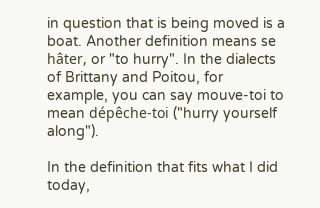in question that is being moved is a boat. Another definition means se hâter, or "to hurry". In the dialects of Brittany and Poitou, for example, you can say mouve-toi to mean dépêche-toi ("hurry yourself along").

In the definition that fits what I did today,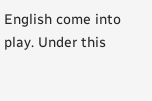English come into play. Under this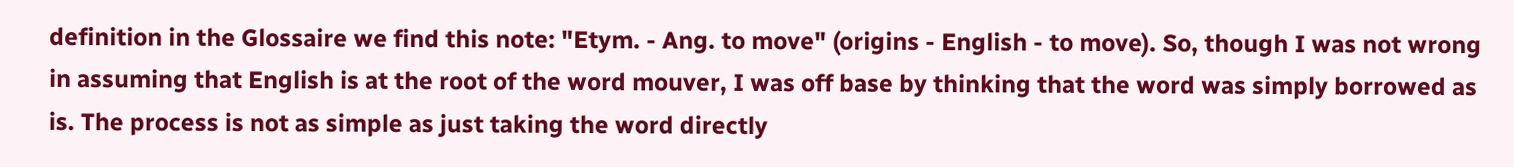definition in the Glossaire we find this note: "Etym. - Ang. to move" (origins - English - to move). So, though I was not wrong in assuming that English is at the root of the word mouver, I was off base by thinking that the word was simply borrowed as is. The process is not as simple as just taking the word directly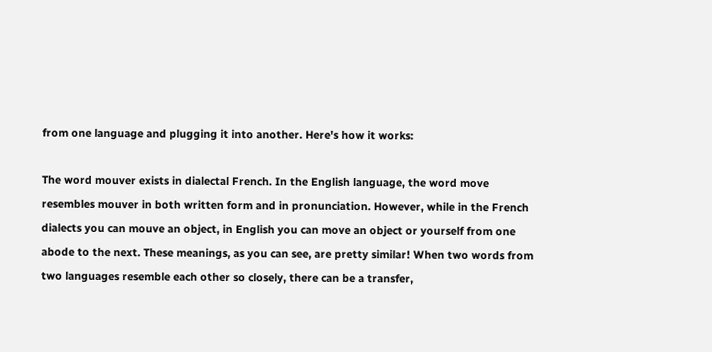from one language and plugging it into another. Here's how it works:

The word mouver exists in dialectal French. In the English language, the word move resembles mouver in both written form and in pronunciation. However, while in the French dialects you can mouve an object, in English you can move an object or yourself from one abode to the next. These meanings, as you can see, are pretty similar! When two words from two languages resemble each other so closely, there can be a transfer,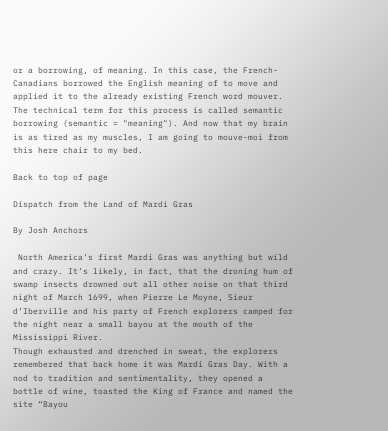or a borrowing, of meaning. In this case, the French-Canadians borrowed the English meaning of to move and applied it to the already existing French word mouver. The technical term for this process is called semantic borrowing (semantic = "meaning"). And now that my brain is as tired as my muscles, I am going to mouve-moi from this here chair to my bed.

Back to top of page

Dispatch from the Land of Mardi Gras

By Josh Anchors

 North America’s first Mardi Gras was anything but wild and crazy. It’s likely, in fact, that the droning hum of swamp insects drowned out all other noise on that third night of March 1699, when Pierre Le Moyne, Sieur d’Iberville and his party of French explorers camped for the night near a small bayou at the mouth of the Mississippi River.
Though exhausted and drenched in sweat, the explorers remembered that back home it was Mardi Gras Day. With a nod to tradition and sentimentality, they opened a bottle of wine, toasted the King of France and named the site “Bayou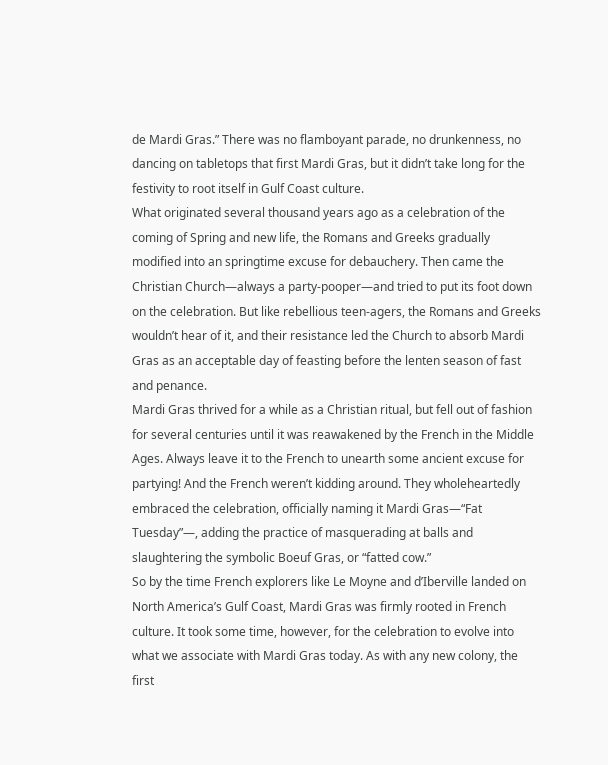de Mardi Gras.” There was no flamboyant parade, no drunkenness, no dancing on tabletops that first Mardi Gras, but it didn’t take long for the festivity to root itself in Gulf Coast culture.
What originated several thousand years ago as a celebration of the coming of Spring and new life, the Romans and Greeks gradually modified into an springtime excuse for debauchery. Then came the Christian Church—always a party-pooper—and tried to put its foot down on the celebration. But like rebellious teen-agers, the Romans and Greeks wouldn’t hear of it, and their resistance led the Church to absorb Mardi Gras as an acceptable day of feasting before the lenten season of fast and penance.
Mardi Gras thrived for a while as a Christian ritual, but fell out of fashion for several centuries until it was reawakened by the French in the Middle Ages. Always leave it to the French to unearth some ancient excuse for partying! And the French weren’t kidding around. They wholeheartedly embraced the celebration, officially naming it Mardi Gras—“Fat Tuesday”—, adding the practice of masquerading at balls and slaughtering the symbolic Boeuf Gras, or “fatted cow.”
So by the time French explorers like Le Moyne and d’Iberville landed on North America’s Gulf Coast, Mardi Gras was firmly rooted in French culture. It took some time, however, for the celebration to evolve into what we associate with Mardi Gras today. As with any new colony, the first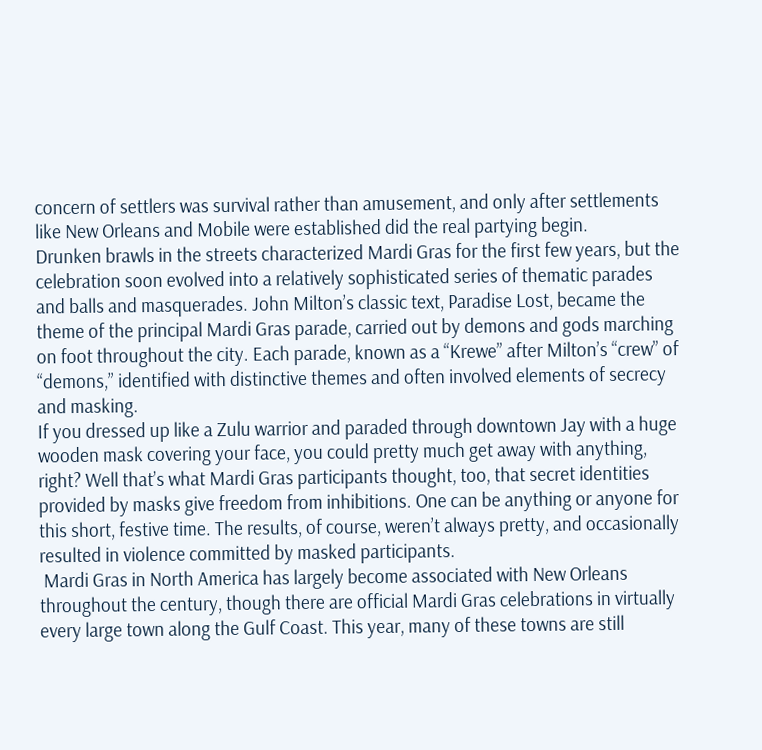concern of settlers was survival rather than amusement, and only after settlements like New Orleans and Mobile were established did the real partying begin.
Drunken brawls in the streets characterized Mardi Gras for the first few years, but the celebration soon evolved into a relatively sophisticated series of thematic parades and balls and masquerades. John Milton’s classic text, Paradise Lost, became the theme of the principal Mardi Gras parade, carried out by demons and gods marching on foot throughout the city. Each parade, known as a “Krewe” after Milton’s “crew” of “demons,” identified with distinctive themes and often involved elements of secrecy and masking.
If you dressed up like a Zulu warrior and paraded through downtown Jay with a huge wooden mask covering your face, you could pretty much get away with anything, right? Well that’s what Mardi Gras participants thought, too, that secret identities provided by masks give freedom from inhibitions. One can be anything or anyone for this short, festive time. The results, of course, weren’t always pretty, and occasionally resulted in violence committed by masked participants.
 Mardi Gras in North America has largely become associated with New Orleans throughout the century, though there are official Mardi Gras celebrations in virtually every large town along the Gulf Coast. This year, many of these towns are still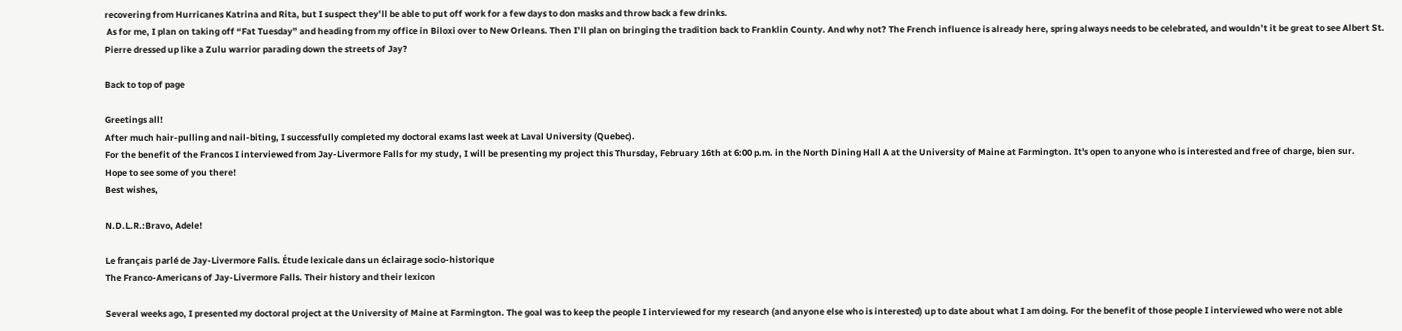recovering from Hurricanes Katrina and Rita, but I suspect they’ll be able to put off work for a few days to don masks and throw back a few drinks.
 As for me, I plan on taking off “Fat Tuesday” and heading from my office in Biloxi over to New Orleans. Then I’ll plan on bringing the tradition back to Franklin County. And why not? The French influence is already here, spring always needs to be celebrated, and wouldn’t it be great to see Albert St. Pierre dressed up like a Zulu warrior parading down the streets of Jay?

Back to top of page

Greetings all!
After much hair-pulling and nail-biting, I successfully completed my doctoral exams last week at Laval University (Quebec).
For the benefit of the Francos I interviewed from Jay-Livermore Falls for my study, I will be presenting my project this Thursday, February 16th at 6:00 p.m. in the North Dining Hall A at the University of Maine at Farmington. It's open to anyone who is interested and free of charge, bien sur.
Hope to see some of you there!
Best wishes,

N.D.L.R.:Bravo, Adele!

Le français parlé de Jay-Livermore Falls. Étude lexicale dans un éclairage socio-historique
The Franco-Americans of Jay-Livermore Falls. Their history and their lexicon

Several weeks ago, I presented my doctoral project at the University of Maine at Farmington. The goal was to keep the people I interviewed for my research (and anyone else who is interested) up to date about what I am doing. For the benefit of those people I interviewed who were not able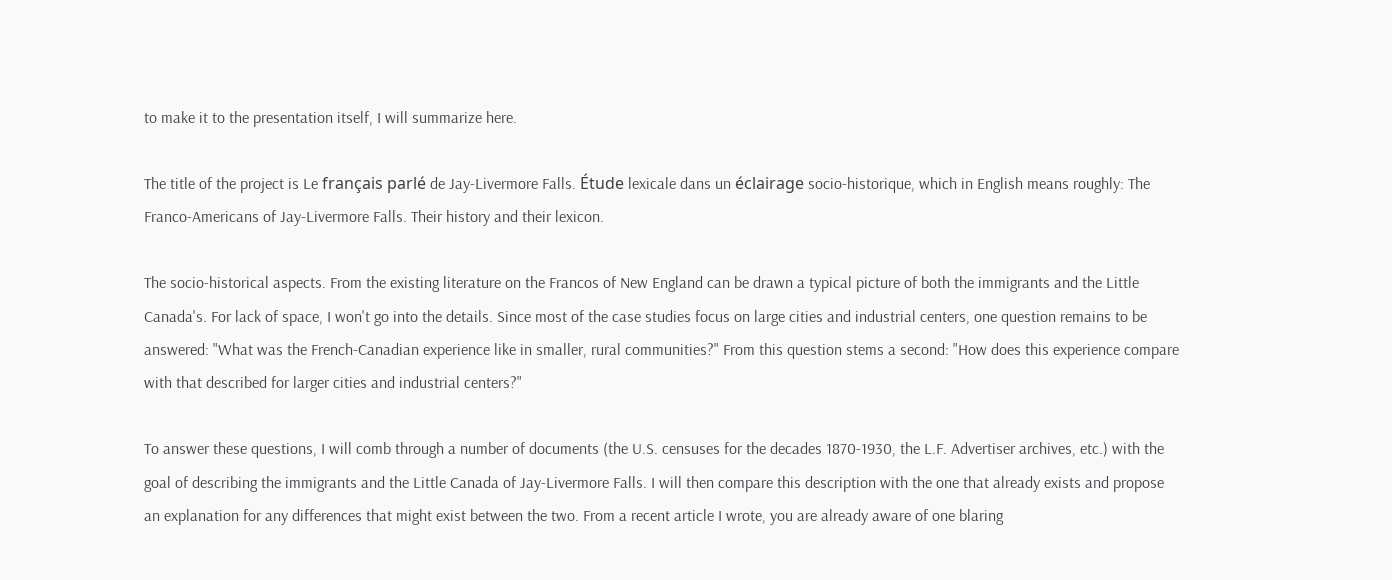to make it to the presentation itself, I will summarize here.

The title of the project is Le français parlé de Jay-Livermore Falls. Étude lexicale dans un éclairage socio-historique, which in English means roughly: The Franco-Americans of Jay-Livermore Falls. Their history and their lexicon.

The socio-historical aspects. From the existing literature on the Francos of New England can be drawn a typical picture of both the immigrants and the Little Canada's. For lack of space, I won't go into the details. Since most of the case studies focus on large cities and industrial centers, one question remains to be answered: "What was the French-Canadian experience like in smaller, rural communities?" From this question stems a second: "How does this experience compare with that described for larger cities and industrial centers?"

To answer these questions, I will comb through a number of documents (the U.S. censuses for the decades 1870-1930, the L.F. Advertiser archives, etc.) with the goal of describing the immigrants and the Little Canada of Jay-Livermore Falls. I will then compare this description with the one that already exists and propose an explanation for any differences that might exist between the two. From a recent article I wrote, you are already aware of one blaring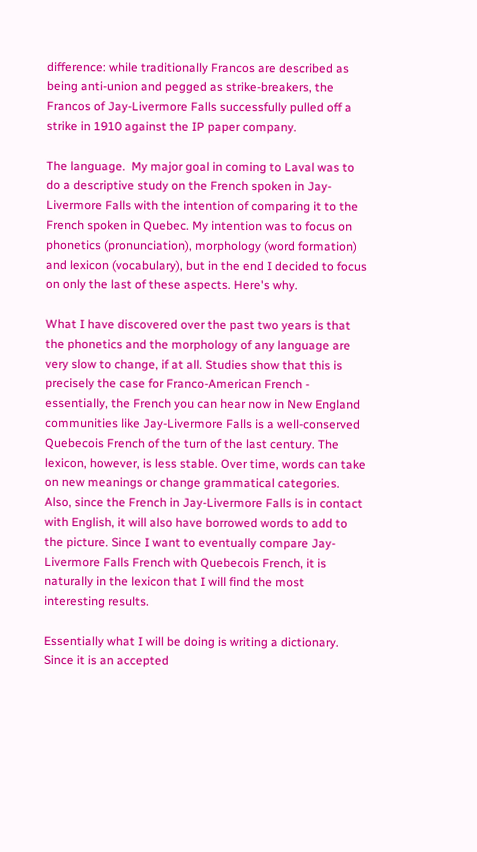difference: while traditionally Francos are described as being anti-union and pegged as strike-breakers, the Francos of Jay-Livermore Falls successfully pulled off a strike in 1910 against the IP paper company.

The language.  My major goal in coming to Laval was to do a descriptive study on the French spoken in Jay-Livermore Falls with the intention of comparing it to the French spoken in Quebec. My intention was to focus on phonetics (pronunciation), morphology (word formation) and lexicon (vocabulary), but in the end I decided to focus on only the last of these aspects. Here's why.

What I have discovered over the past two years is that the phonetics and the morphology of any language are very slow to change, if at all. Studies show that this is precisely the case for Franco-American French - essentially, the French you can hear now in New England communities like Jay-Livermore Falls is a well-conserved Quebecois French of the turn of the last century. The lexicon, however, is less stable. Over time, words can take on new meanings or change grammatical categories. Also, since the French in Jay-Livermore Falls is in contact with English, it will also have borrowed words to add to the picture. Since I want to eventually compare Jay-Livermore Falls French with Quebecois French, it is naturally in the lexicon that I will find the most interesting results.

Essentially what I will be doing is writing a dictionary. Since it is an accepted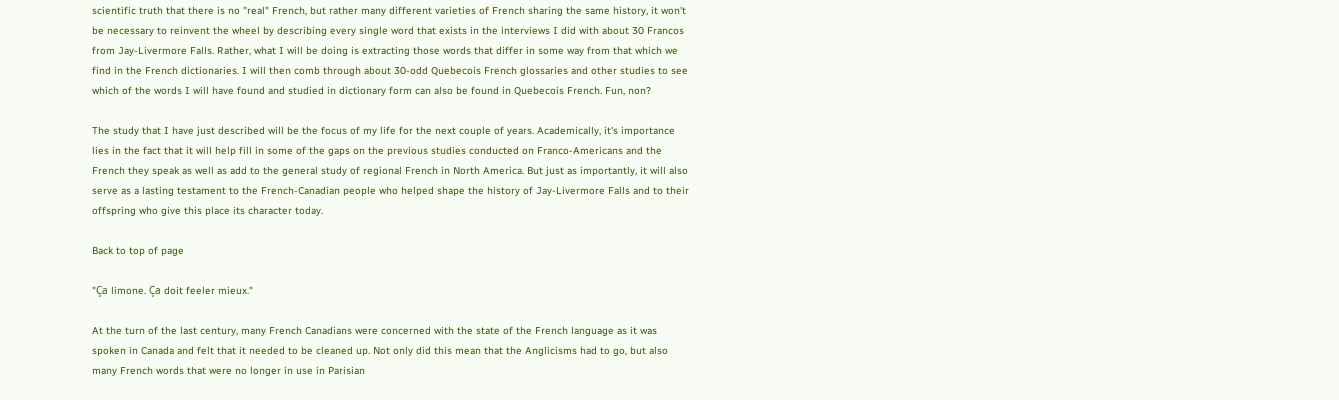scientific truth that there is no "real" French, but rather many different varieties of French sharing the same history, it won't be necessary to reinvent the wheel by describing every single word that exists in the interviews I did with about 30 Francos from Jay-Livermore Falls. Rather, what I will be doing is extracting those words that differ in some way from that which we find in the French dictionaries. I will then comb through about 30-odd Quebecois French glossaries and other studies to see which of the words I will have found and studied in dictionary form can also be found in Quebecois French. Fun, non?

The study that I have just described will be the focus of my life for the next couple of years. Academically, it's importance lies in the fact that it will help fill in some of the gaps on the previous studies conducted on Franco-Americans and the French they speak as well as add to the general study of regional French in North America. But just as importantly, it will also serve as a lasting testament to the French-Canadian people who helped shape the history of Jay-Livermore Falls and to their offspring who give this place its character today.

Back to top of page

"Ça limone. Ça doit feeler mieux."

At the turn of the last century, many French Canadians were concerned with the state of the French language as it was spoken in Canada and felt that it needed to be cleaned up. Not only did this mean that the Anglicisms had to go, but also many French words that were no longer in use in Parisian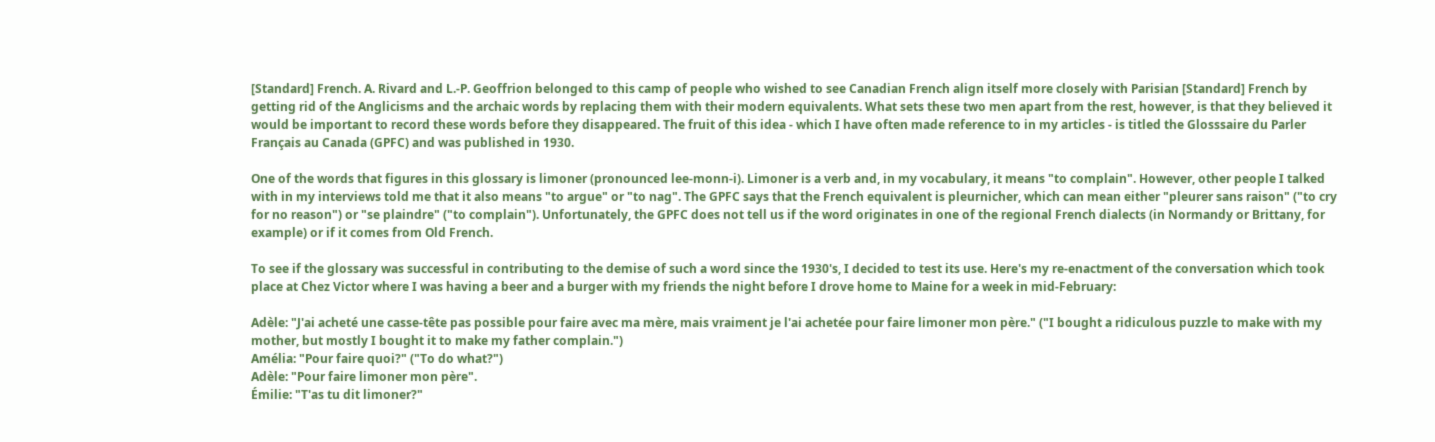[Standard] French. A. Rivard and L.-P. Geoffrion belonged to this camp of people who wished to see Canadian French align itself more closely with Parisian [Standard] French by getting rid of the Anglicisms and the archaic words by replacing them with their modern equivalents. What sets these two men apart from the rest, however, is that they believed it would be important to record these words before they disappeared. The fruit of this idea - which I have often made reference to in my articles - is titled the Glosssaire du Parler Français au Canada (GPFC) and was published in 1930.

One of the words that figures in this glossary is limoner (pronounced lee-monn-i). Limoner is a verb and, in my vocabulary, it means "to complain". However, other people I talked with in my interviews told me that it also means "to argue" or "to nag". The GPFC says that the French equivalent is pleurnicher, which can mean either "pleurer sans raison" ("to cry for no reason") or "se plaindre" ("to complain"). Unfortunately, the GPFC does not tell us if the word originates in one of the regional French dialects (in Normandy or Brittany, for example) or if it comes from Old French.

To see if the glossary was successful in contributing to the demise of such a word since the 1930's, I decided to test its use. Here's my re-enactment of the conversation which took place at Chez Victor where I was having a beer and a burger with my friends the night before I drove home to Maine for a week in mid-February:

Adèle: "J'ai acheté une casse-tête pas possible pour faire avec ma mère, mais vraiment je l'ai achetée pour faire limoner mon père." ("I bought a ridiculous puzzle to make with my mother, but mostly I bought it to make my father complain.")
Amélia: "Pour faire quoi?" ("To do what?")
Adèle: "Pour faire limoner mon père".
Émilie: "T'as tu dit limoner?"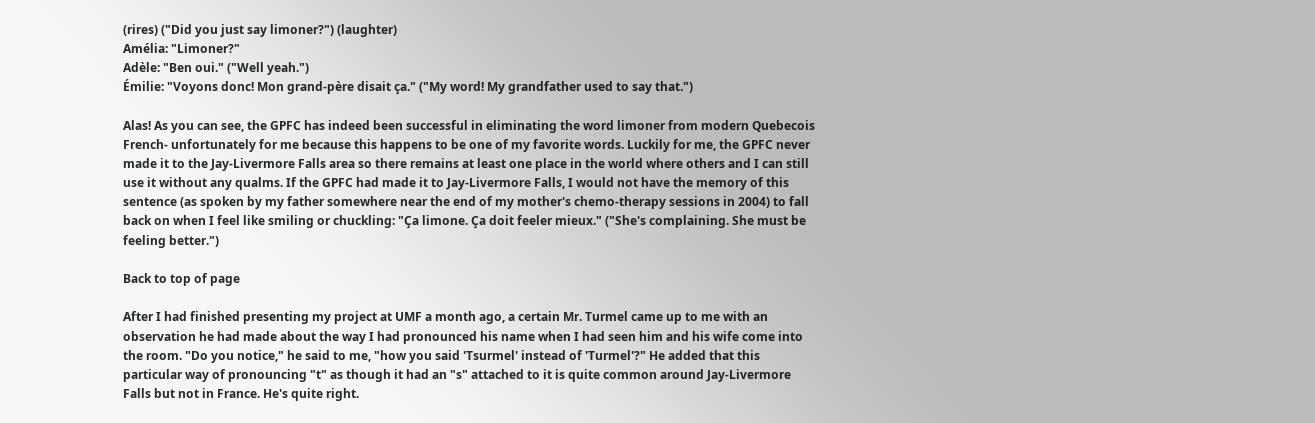(rires) ("Did you just say limoner?") (laughter)
Amélia: "Limoner?"
Adèle: "Ben oui." ("Well yeah.")
Émilie: "Voyons donc! Mon grand-père disait ça." ("My word! My grandfather used to say that.")

Alas! As you can see, the GPFC has indeed been successful in eliminating the word limoner from modern Quebecois French- unfortunately for me because this happens to be one of my favorite words. Luckily for me, the GPFC never made it to the Jay-Livermore Falls area so there remains at least one place in the world where others and I can still use it without any qualms. If the GPFC had made it to Jay-Livermore Falls, I would not have the memory of this sentence (as spoken by my father somewhere near the end of my mother's chemo-therapy sessions in 2004) to fall back on when I feel like smiling or chuckling: "Ça limone. Ça doit feeler mieux." ("She's complaining. She must be feeling better.")

Back to top of page

After I had finished presenting my project at UMF a month ago, a certain Mr. Turmel came up to me with an observation he had made about the way I had pronounced his name when I had seen him and his wife come into the room. "Do you notice," he said to me, "how you said 'Tsurmel' instead of 'Turmel'?" He added that this particular way of pronouncing "t" as though it had an "s" attached to it is quite common around Jay-Livermore Falls but not in France. He's quite right.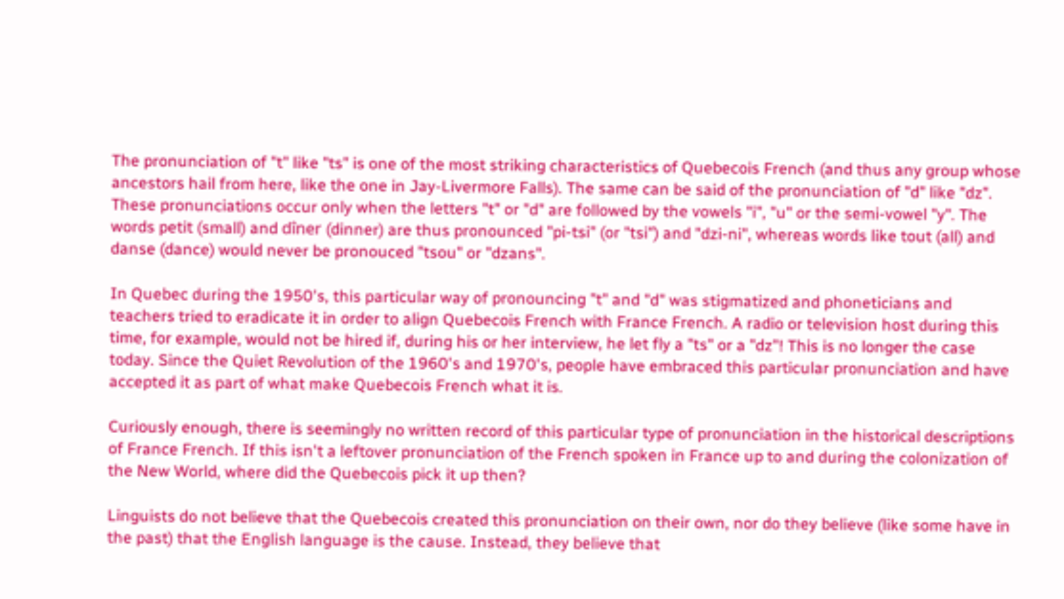The pronunciation of "t" like "ts" is one of the most striking characteristics of Quebecois French (and thus any group whose ancestors hail from here, like the one in Jay-Livermore Falls). The same can be said of the pronunciation of "d" like "dz". These pronunciations occur only when the letters "t" or "d" are followed by the vowels "i", "u" or the semi-vowel "y". The words petit (small) and dîner (dinner) are thus pronounced "pi-tsi" (or "tsi") and "dzi-ni", whereas words like tout (all) and danse (dance) would never be pronouced "tsou" or "dzans".

In Quebec during the 1950's, this particular way of pronouncing "t" and "d" was stigmatized and phoneticians and teachers tried to eradicate it in order to align Quebecois French with France French. A radio or television host during this time, for example, would not be hired if, during his or her interview, he let fly a "ts" or a "dz"! This is no longer the case today. Since the Quiet Revolution of the 1960's and 1970's, people have embraced this particular pronunciation and have accepted it as part of what make Quebecois French what it is.

Curiously enough, there is seemingly no written record of this particular type of pronunciation in the historical descriptions of France French. If this isn't a leftover pronunciation of the French spoken in France up to and during the colonization of the New World, where did the Quebecois pick it up then?

Linguists do not believe that the Quebecois created this pronunciation on their own, nor do they believe (like some have in the past) that the English language is the cause. Instead, they believe that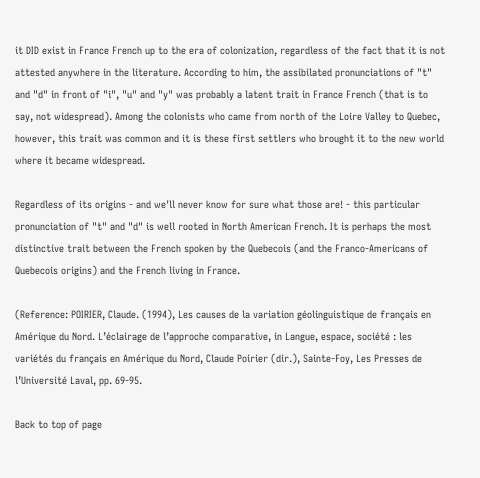it DID exist in France French up to the era of colonization, regardless of the fact that it is not attested anywhere in the literature. According to him, the assibilated pronunciations of "t" and "d" in front of "i", "u" and "y" was probably a latent trait in France French (that is to say, not widespread). Among the colonists who came from north of the Loire Valley to Quebec, however, this trait was common and it is these first settlers who brought it to the new world where it became widespread.

Regardless of its origins - and we'll never know for sure what those are! - this particular pronunciation of "t" and "d" is well rooted in North American French. It is perhaps the most distinctive trait between the French spoken by the Quebecois (and the Franco-Americans of Quebecois origins) and the French living in France.

(Reference: POIRIER, Claude. (1994), Les causes de la variation géolinguistique de français en Amérique du Nord. L’éclairage de l’approche comparative, in Langue, espace, société : les variétés du français en Amérique du Nord, Claude Poirier (dir.), Sainte-Foy, Les Presses de l’Université Laval, pp. 69-95.

Back to top of page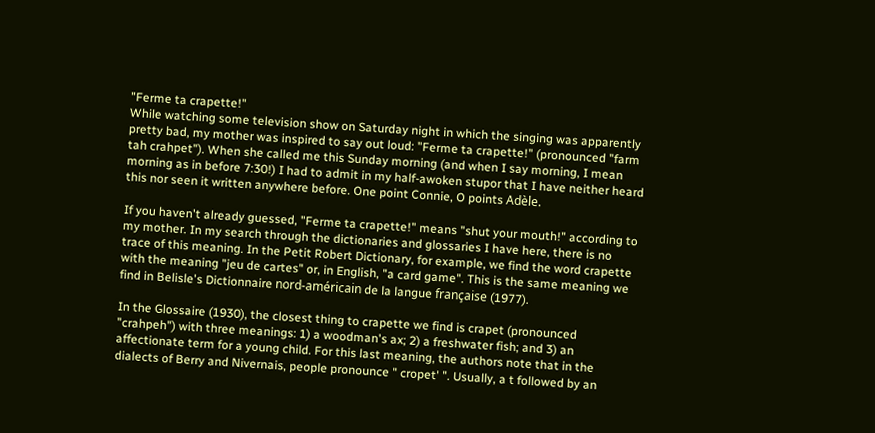"Ferme ta crapette!"
While watching some television show on Saturday night in which the singing was apparently pretty bad, my mother was inspired to say out loud: "Ferme ta crapette!" (pronounced "farm tah crahpet"). When she called me this Sunday morning (and when I say morning, I mean morning as in before 7:30!) I had to admit in my half-awoken stupor that I have neither heard this nor seen it written anywhere before. One point Connie, O points Adèle.

If you haven't already guessed, "Ferme ta crapette!" means "shut your mouth!" according to my mother. In my search through the dictionaries and glossaries I have here, there is no trace of this meaning. In the Petit Robert Dictionary, for example, we find the word crapette with the meaning "jeu de cartes" or, in English, "a card game". This is the same meaning we find in Belisle's Dictionnaire nord-américain de la langue française (1977).

In the Glossaire (1930), the closest thing to crapette we find is crapet (pronounced "crahpeh") with three meanings: 1) a woodman's ax; 2) a freshwater fish; and 3) an affectionate term for a young child. For this last meaning, the authors note that in the dialects of Berry and Nivernais, people pronounce " cropet' ". Usually, a t followed by an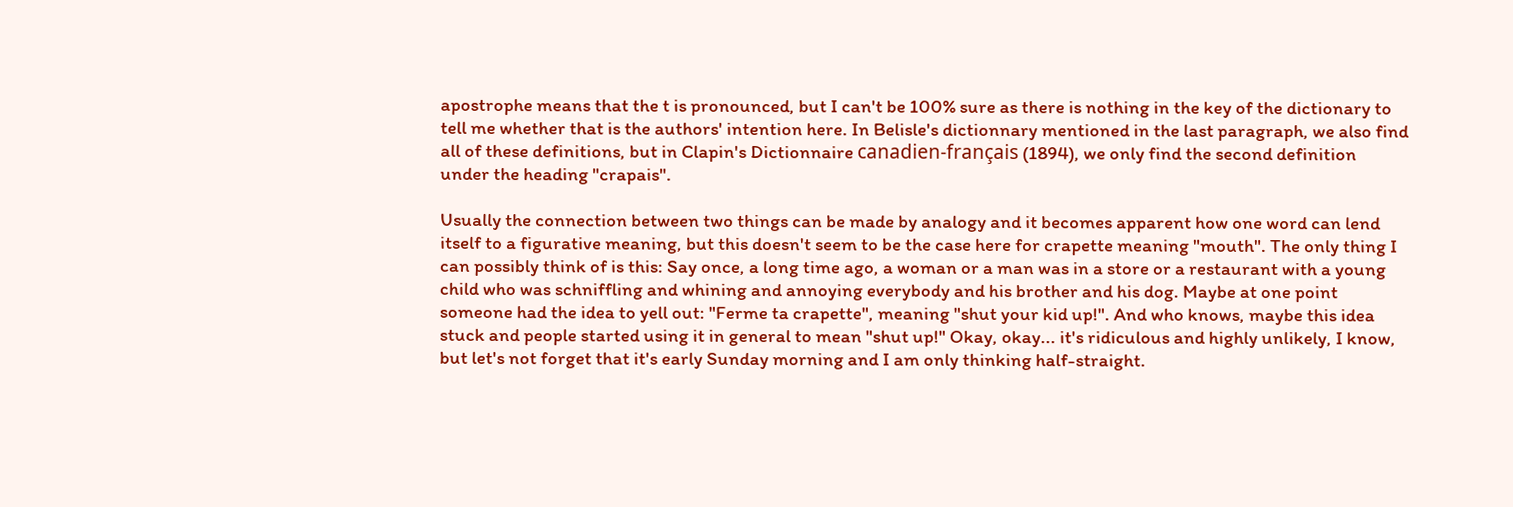apostrophe means that the t is pronounced, but I can't be 100% sure as there is nothing in the key of the dictionary to tell me whether that is the authors' intention here. In Belisle's dictionnary mentioned in the last paragraph, we also find all of these definitions, but in Clapin's Dictionnaire canadien-français (1894), we only find the second definition under the heading "crapais".

Usually the connection between two things can be made by analogy and it becomes apparent how one word can lend itself to a figurative meaning, but this doesn't seem to be the case here for crapette meaning "mouth". The only thing I can possibly think of is this: Say once, a long time ago, a woman or a man was in a store or a restaurant with a young child who was schniffling and whining and annoying everybody and his brother and his dog. Maybe at one point someone had the idea to yell out: "Ferme ta crapette", meaning "shut your kid up!". And who knows, maybe this idea stuck and people started using it in general to mean "shut up!" Okay, okay... it's ridiculous and highly unlikely, I know, but let's not forget that it's early Sunday morning and I am only thinking half-straight.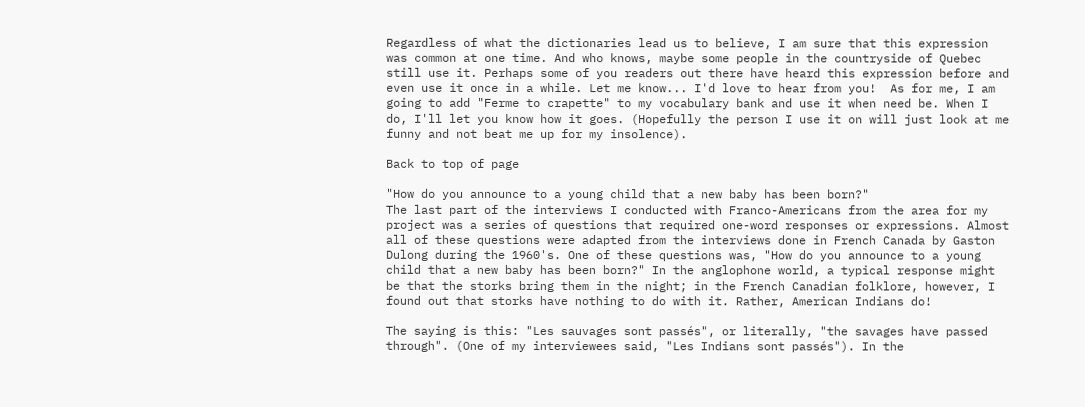Regardless of what the dictionaries lead us to believe, I am sure that this expression was common at one time. And who knows, maybe some people in the countryside of Quebec still use it. Perhaps some of you readers out there have heard this expression before and even use it once in a while. Let me know... I'd love to hear from you!  As for me, I am going to add "Ferme to crapette" to my vocabulary bank and use it when need be. When I do, I'll let you know how it goes. (Hopefully the person I use it on will just look at me funny and not beat me up for my insolence).

Back to top of page

"How do you announce to a young child that a new baby has been born?"
The last part of the interviews I conducted with Franco-Americans from the area for my project was a series of questions that required one-word responses or expressions. Almost all of these questions were adapted from the interviews done in French Canada by Gaston Dulong during the 1960's. One of these questions was, "How do you announce to a young child that a new baby has been born?" In the anglophone world, a typical response might be that the storks bring them in the night; in the French Canadian folklore, however, I found out that storks have nothing to do with it. Rather, American Indians do!

The saying is this: "Les sauvages sont passés", or literally, "the savages have passed through". (One of my interviewees said, "Les Indians sont passés"). In the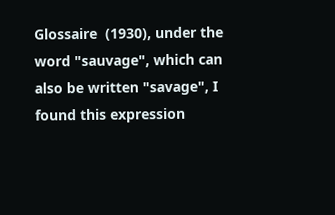Glossaire  (1930), under the word "sauvage", which can also be written "savage", I found this expression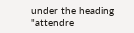under the heading "attendre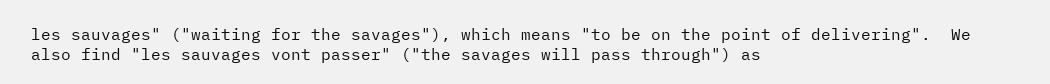les sauvages" ("waiting for the savages"), which means "to be on the point of delivering".  We also find "les sauvages vont passer" ("the savages will pass through") as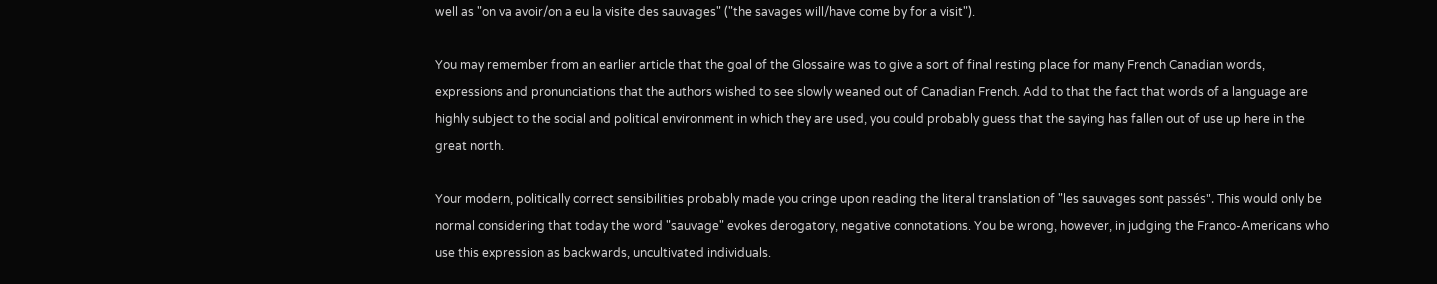well as "on va avoir/on a eu la visite des sauvages" ("the savages will/have come by for a visit").

You may remember from an earlier article that the goal of the Glossaire was to give a sort of final resting place for many French Canadian words, expressions and pronunciations that the authors wished to see slowly weaned out of Canadian French. Add to that the fact that words of a language are highly subject to the social and political environment in which they are used, you could probably guess that the saying has fallen out of use up here in the great north.

Your modern, politically correct sensibilities probably made you cringe upon reading the literal translation of "les sauvages sont passés". This would only be normal considering that today the word "sauvage" evokes derogatory, negative connotations. You be wrong, however, in judging the Franco-Americans who use this expression as backwards, uncultivated individuals.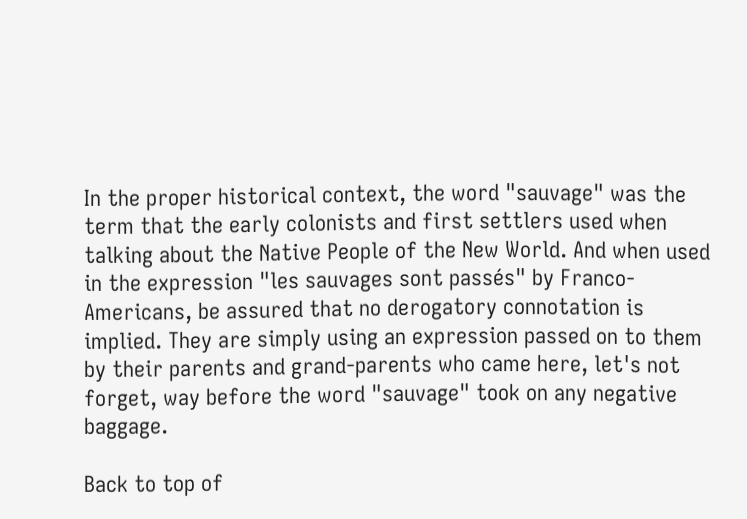In the proper historical context, the word "sauvage" was the term that the early colonists and first settlers used when talking about the Native People of the New World. And when used in the expression "les sauvages sont passés" by Franco-Americans, be assured that no derogatory connotation is implied. They are simply using an expression passed on to them by their parents and grand-parents who came here, let's not forget, way before the word "sauvage" took on any negative baggage.

Back to top of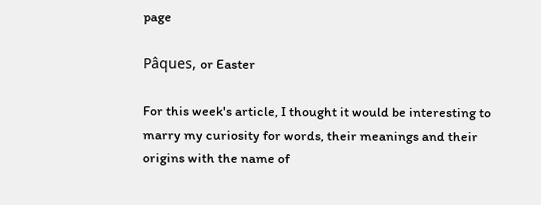page

Pâques, or Easter

For this week's article, I thought it would be interesting to marry my curiosity for words, their meanings and their origins with the name of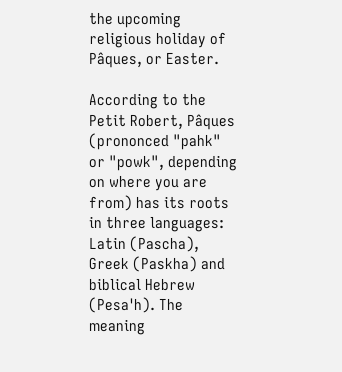the upcoming religious holiday of Pâques, or Easter.

According to the Petit Robert, Pâques (prononced "pahk" or "powk", depending on where you are from) has its roots in three languages: Latin (Pascha), Greek (Paskha) and biblical Hebrew (Pesa'h). The meaning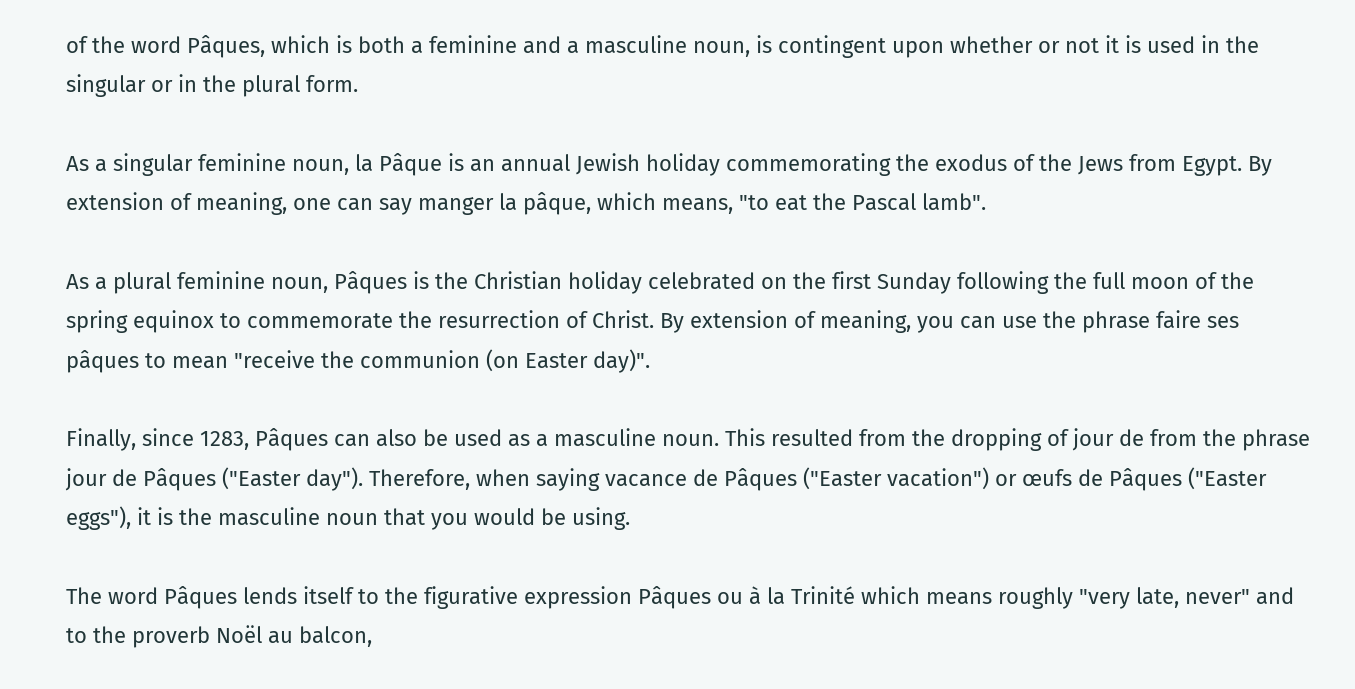of the word Pâques, which is both a feminine and a masculine noun, is contingent upon whether or not it is used in the singular or in the plural form.

As a singular feminine noun, la Pâque is an annual Jewish holiday commemorating the exodus of the Jews from Egypt. By extension of meaning, one can say manger la pâque, which means, "to eat the Pascal lamb".

As a plural feminine noun, Pâques is the Christian holiday celebrated on the first Sunday following the full moon of the spring equinox to commemorate the resurrection of Christ. By extension of meaning, you can use the phrase faire ses pâques to mean "receive the communion (on Easter day)".

Finally, since 1283, Pâques can also be used as a masculine noun. This resulted from the dropping of jour de from the phrase jour de Pâques ("Easter day"). Therefore, when saying vacance de Pâques ("Easter vacation") or œufs de Pâques ("Easter eggs"), it is the masculine noun that you would be using.

The word Pâques lends itself to the figurative expression Pâques ou à la Trinité which means roughly "very late, never" and to the proverb Noël au balcon,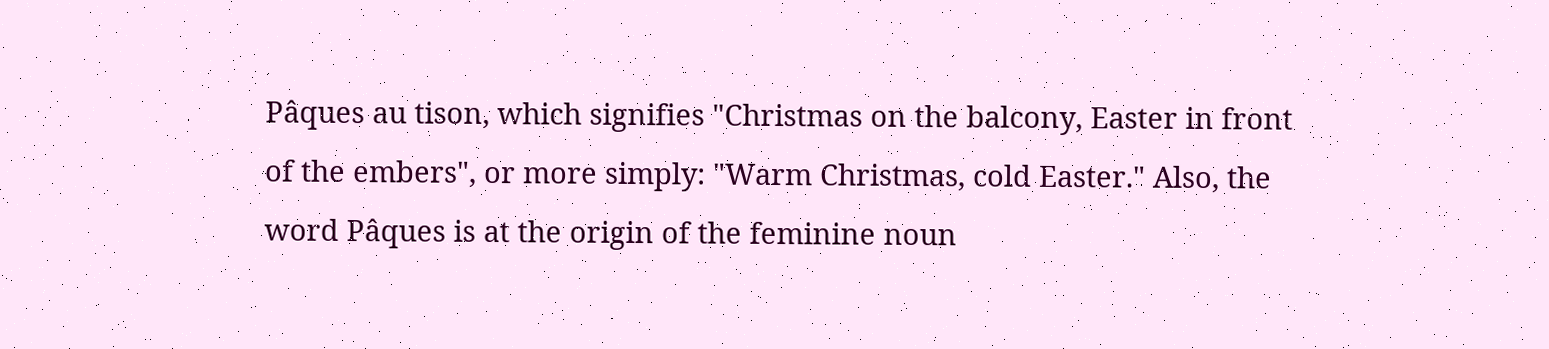Pâques au tison, which signifies "Christmas on the balcony, Easter in front of the embers", or more simply: "Warm Christmas, cold Easter." Also, the word Pâques is at the origin of the feminine noun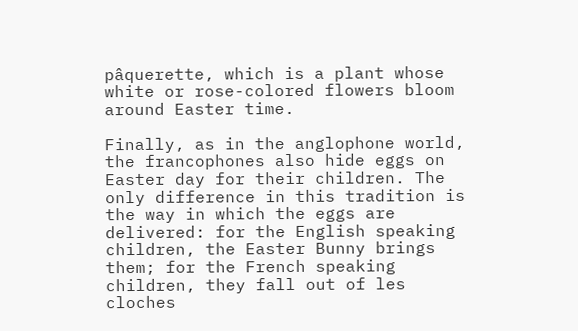pâquerette, which is a plant whose white or rose-colored flowers bloom around Easter time.

Finally, as in the anglophone world, the francophones also hide eggs on Easter day for their children. The only difference in this tradition is the way in which the eggs are delivered: for the English speaking children, the Easter Bunny brings them; for the French speaking children, they fall out of les cloches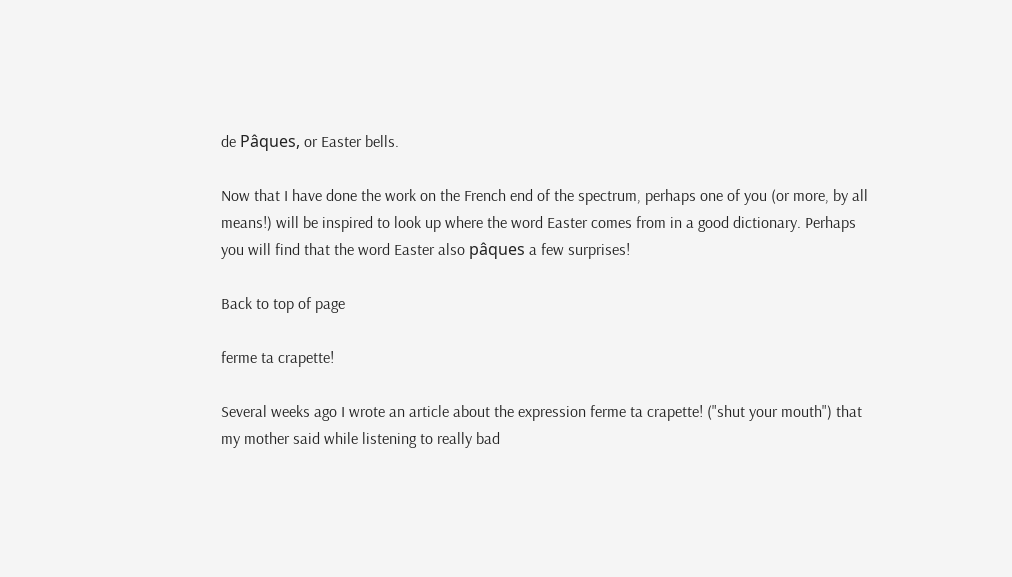de Pâques, or Easter bells.

Now that I have done the work on the French end of the spectrum, perhaps one of you (or more, by all means!) will be inspired to look up where the word Easter comes from in a good dictionary. Perhaps you will find that the word Easter also pâques a few surprises!

Back to top of page

ferme ta crapette!

Several weeks ago I wrote an article about the expression ferme ta crapette! ("shut your mouth") that my mother said while listening to really bad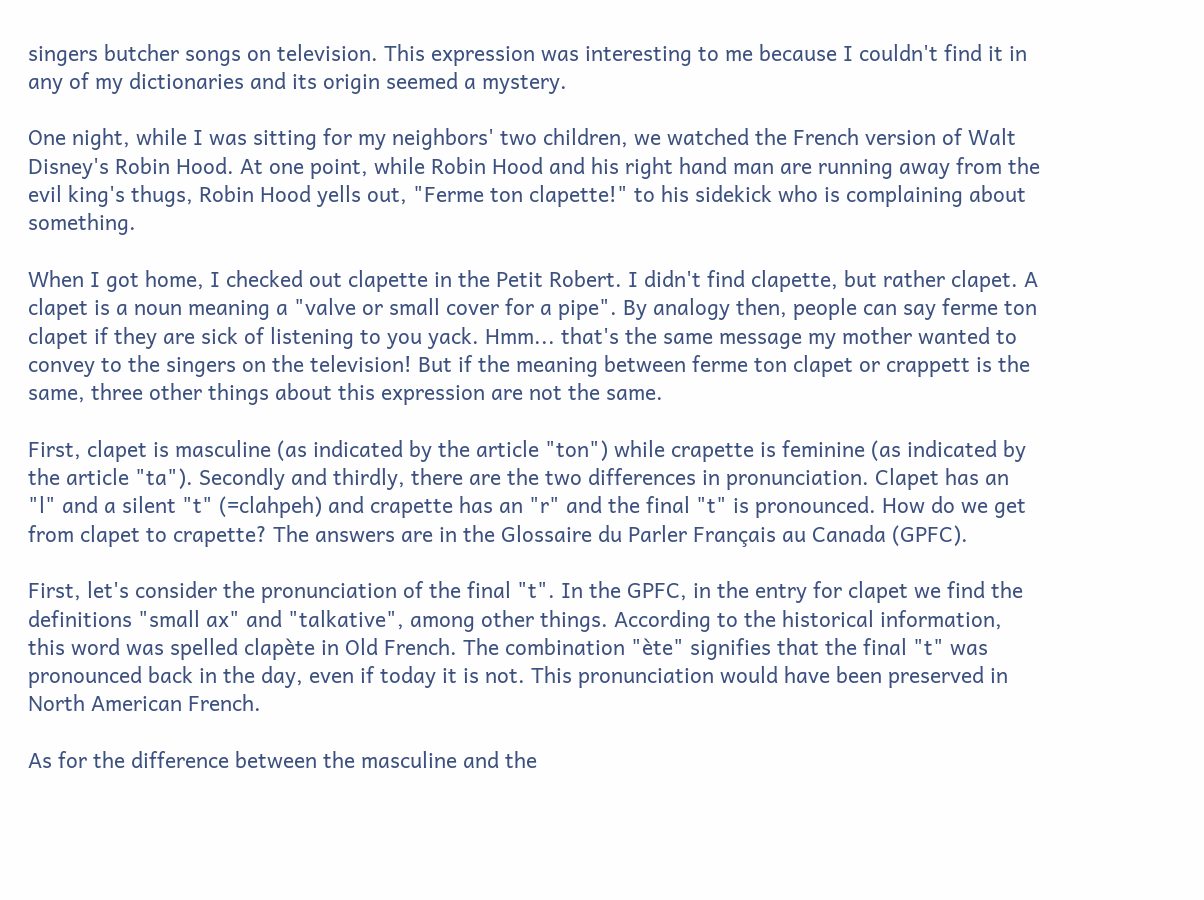singers butcher songs on television. This expression was interesting to me because I couldn't find it in any of my dictionaries and its origin seemed a mystery.

One night, while I was sitting for my neighbors' two children, we watched the French version of Walt Disney's Robin Hood. At one point, while Robin Hood and his right hand man are running away from the evil king's thugs, Robin Hood yells out, "Ferme ton clapette!" to his sidekick who is complaining about something.

When I got home, I checked out clapette in the Petit Robert. I didn't find clapette, but rather clapet. A clapet is a noun meaning a "valve or small cover for a pipe". By analogy then, people can say ferme ton clapet if they are sick of listening to you yack. Hmm... that's the same message my mother wanted to convey to the singers on the television! But if the meaning between ferme ton clapet or crappett is the same, three other things about this expression are not the same.

First, clapet is masculine (as indicated by the article "ton") while crapette is feminine (as indicated by the article "ta"). Secondly and thirdly, there are the two differences in pronunciation. Clapet has an "l" and a silent "t" (=clahpeh) and crapette has an "r" and the final "t" is pronounced. How do we get from clapet to crapette? The answers are in the Glossaire du Parler Français au Canada (GPFC).

First, let's consider the pronunciation of the final "t". In the GPFC, in the entry for clapet we find the definitions "small ax" and "talkative", among other things. According to the historical information, this word was spelled clapète in Old French. The combination "ète" signifies that the final "t" was pronounced back in the day, even if today it is not. This pronunciation would have been preserved in North American French.

As for the difference between the masculine and the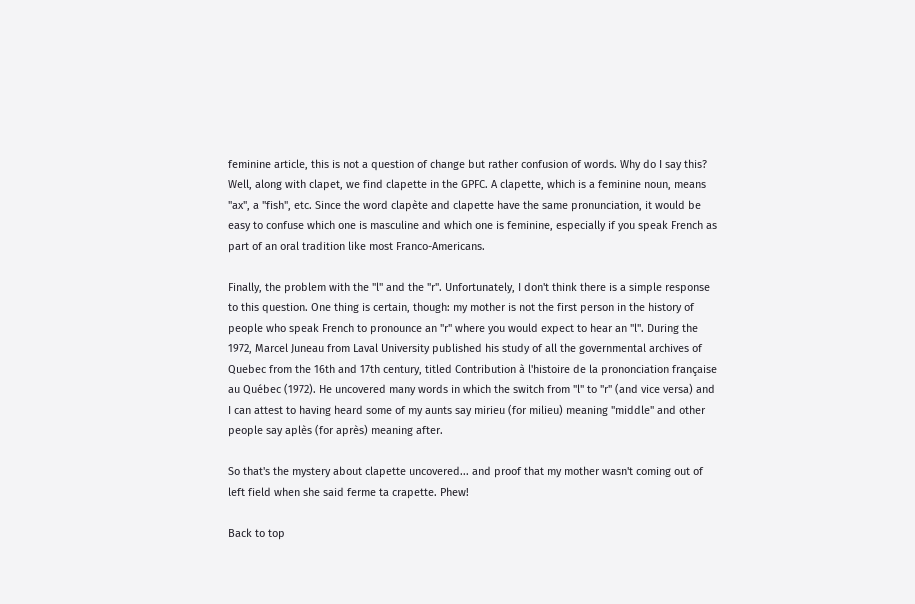feminine article, this is not a question of change but rather confusion of words. Why do I say this? Well, along with clapet, we find clapette in the GPFC. A clapette, which is a feminine noun, means "ax", a "fish", etc. Since the word clapète and clapette have the same pronunciation, it would be easy to confuse which one is masculine and which one is feminine, especially if you speak French as part of an oral tradition like most Franco-Americans.

Finally, the problem with the "l" and the "r". Unfortunately, I don't think there is a simple response to this question. One thing is certain, though: my mother is not the first person in the history of people who speak French to pronounce an "r" where you would expect to hear an "l". During the 1972, Marcel Juneau from Laval University published his study of all the governmental archives of Quebec from the 16th and 17th century, titled Contribution à l'histoire de la prononciation française au Québec (1972). He uncovered many words in which the switch from "l" to "r" (and vice versa) and I can attest to having heard some of my aunts say mirieu (for milieu) meaning "middle" and other people say aplès (for après) meaning after.

So that's the mystery about clapette uncovered... and proof that my mother wasn't coming out of left field when she said ferme ta crapette. Phew!

Back to top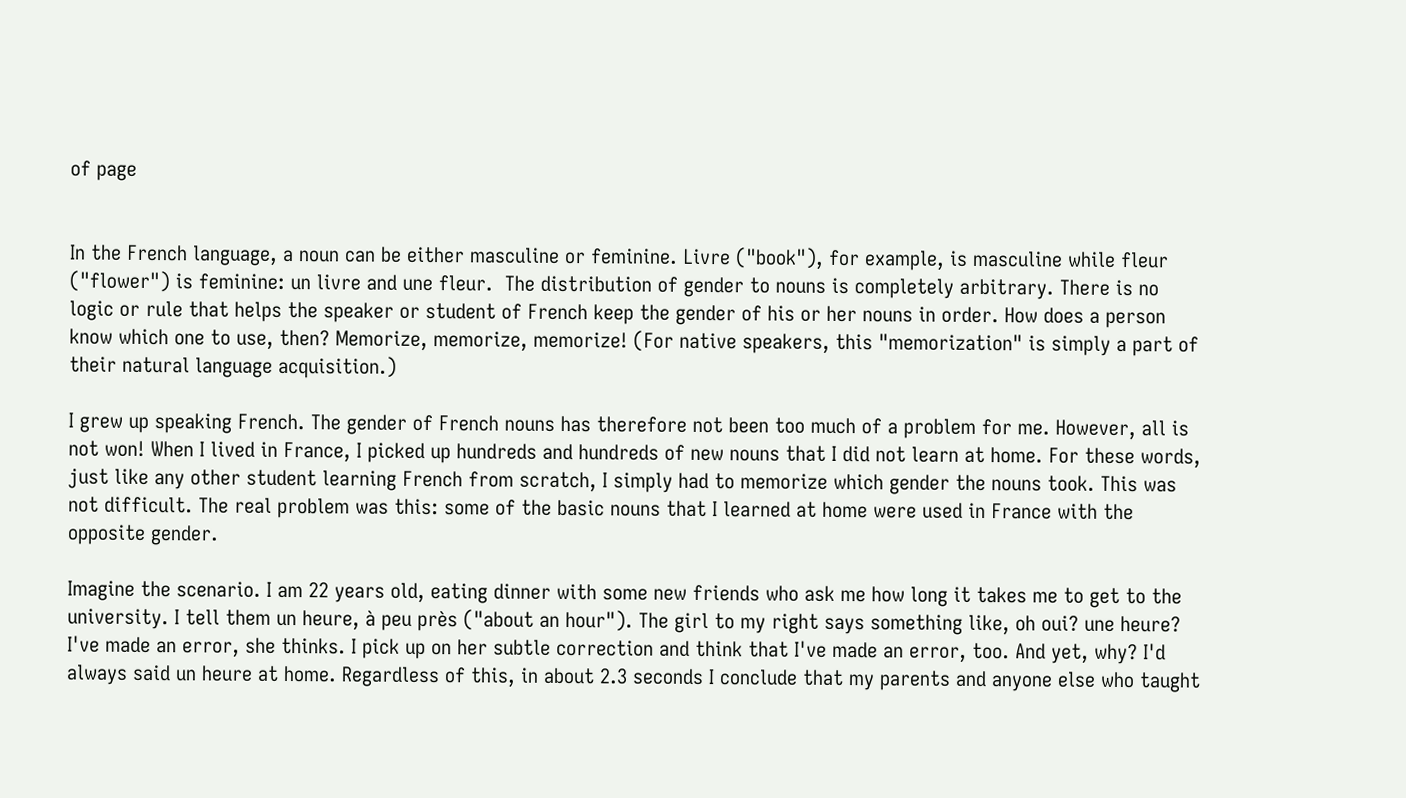of page


In the French language, a noun can be either masculine or feminine. Livre ("book"), for example, is masculine while fleur ("flower") is feminine: un livre and une fleur.  The distribution of gender to nouns is completely arbitrary. There is no logic or rule that helps the speaker or student of French keep the gender of his or her nouns in order. How does a person know which one to use, then? Memorize, memorize, memorize! (For native speakers, this "memorization" is simply a part of their natural language acquisition.)

I grew up speaking French. The gender of French nouns has therefore not been too much of a problem for me. However, all is not won! When I lived in France, I picked up hundreds and hundreds of new nouns that I did not learn at home. For these words, just like any other student learning French from scratch, I simply had to memorize which gender the nouns took. This was not difficult. The real problem was this: some of the basic nouns that I learned at home were used in France with the opposite gender.

Imagine the scenario. I am 22 years old, eating dinner with some new friends who ask me how long it takes me to get to the university. I tell them un heure, à peu près ("about an hour"). The girl to my right says something like, oh oui? une heure? I've made an error, she thinks. I pick up on her subtle correction and think that I've made an error, too. And yet, why? I'd always said un heure at home. Regardless of this, in about 2.3 seconds I conclude that my parents and anyone else who taught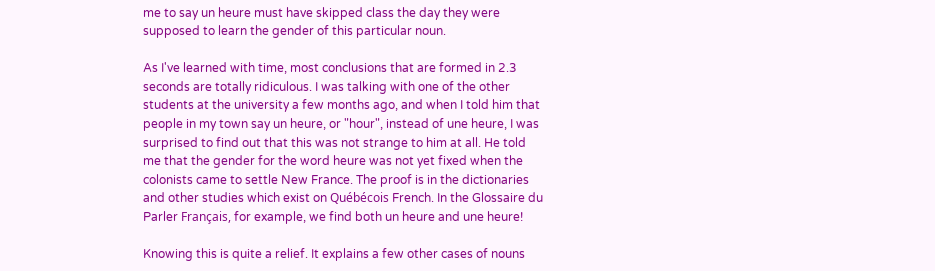me to say un heure must have skipped class the day they were supposed to learn the gender of this particular noun.

As I've learned with time, most conclusions that are formed in 2.3 seconds are totally ridiculous. I was talking with one of the other students at the university a few months ago, and when I told him that people in my town say un heure, or "hour", instead of une heure, I was surprised to find out that this was not strange to him at all. He told me that the gender for the word heure was not yet fixed when the colonists came to settle New France. The proof is in the dictionaries and other studies which exist on Québécois French. In the Glossaire du Parler Français, for example, we find both un heure and une heure!

Knowing this is quite a relief. It explains a few other cases of nouns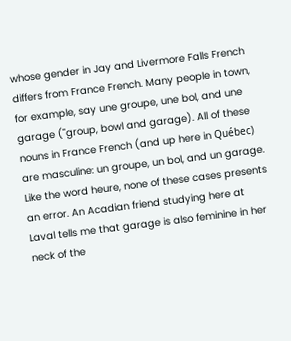whose gender in Jay and Livermore Falls French differs from France French. Many people in town, for example, say une groupe, une bol, and une garage ("group, bowl and garage). All of these nouns in France French (and up here in Québec) are masculine: un groupe, un bol, and un garage. Like the word heure, none of these cases presents an error. An Acadian friend studying here at Laval tells me that garage is also feminine in her neck of the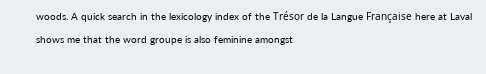woods. A quick search in the lexicology index of the Trésor de la Langue Française here at Laval shows me that the word groupe is also feminine amongst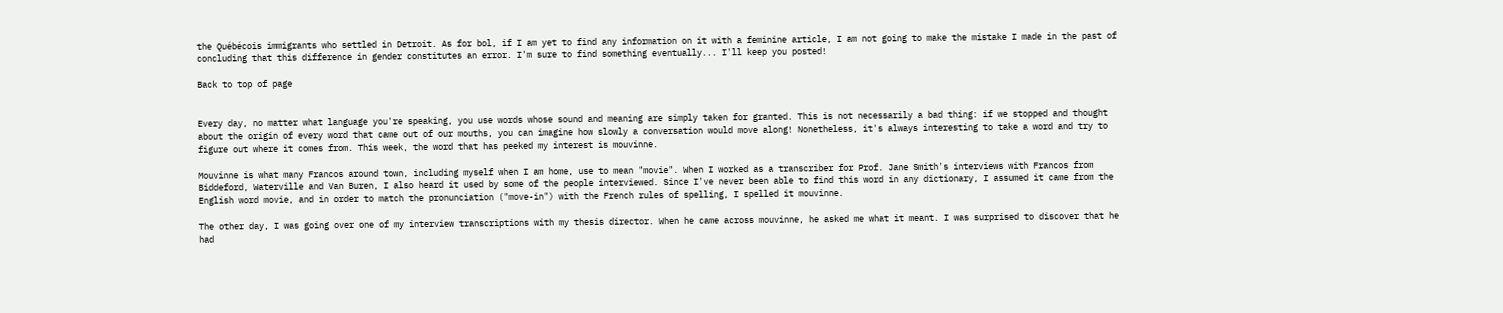the Québécois immigrants who settled in Detroit. As for bol, if I am yet to find any information on it with a feminine article, I am not going to make the mistake I made in the past of concluding that this difference in gender constitutes an error. I'm sure to find something eventually... I'll keep you posted!

Back to top of page


Every day, no matter what language you're speaking, you use words whose sound and meaning are simply taken for granted. This is not necessarily a bad thing: if we stopped and thought about the origin of every word that came out of our mouths, you can imagine how slowly a conversation would move along! Nonetheless, it's always interesting to take a word and try to figure out where it comes from. This week, the word that has peeked my interest is mouvinne.

Mouvinne is what many Francos around town, including myself when I am home, use to mean "movie". When I worked as a transcriber for Prof. Jane Smith's interviews with Francos from Biddeford, Waterville and Van Buren, I also heard it used by some of the people interviewed. Since I've never been able to find this word in any dictionary, I assumed it came from the English word movie, and in order to match the pronunciation ("move-in") with the French rules of spelling, I spelled it mouvinne.

The other day, I was going over one of my interview transcriptions with my thesis director. When he came across mouvinne, he asked me what it meant. I was surprised to discover that he had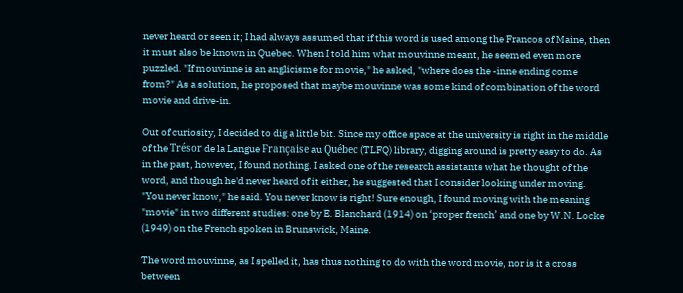never heard or seen it; I had always assumed that if this word is used among the Francos of Maine, then it must also be known in Quebec. When I told him what mouvinne meant, he seemed even more puzzled. "If mouvinne is an anglicisme for movie," he asked, "where does the -inne ending come from?" As a solution, he proposed that maybe mouvinne was some kind of combination of the word movie and drive-in.

Out of curiosity, I decided to dig a little bit. Since my office space at the university is right in the middle of the Trésor de la Langue Française au Québec (TLFQ) library, digging around is pretty easy to do. As in the past, however, I found nothing. I asked one of the research assistants what he thought of the word, and though he'd never heard of it either, he suggested that I consider looking under moving. "You never know," he said. You never know is right! Sure enough, I found moving with the meaning "movie" in two different studies: one by E. Blanchard (1914) on ‘proper french’ and one by W.N. Locke (1949) on the French spoken in Brunswick, Maine.

The word mouvinne, as I spelled it, has thus nothing to do with the word movie, nor is it a cross between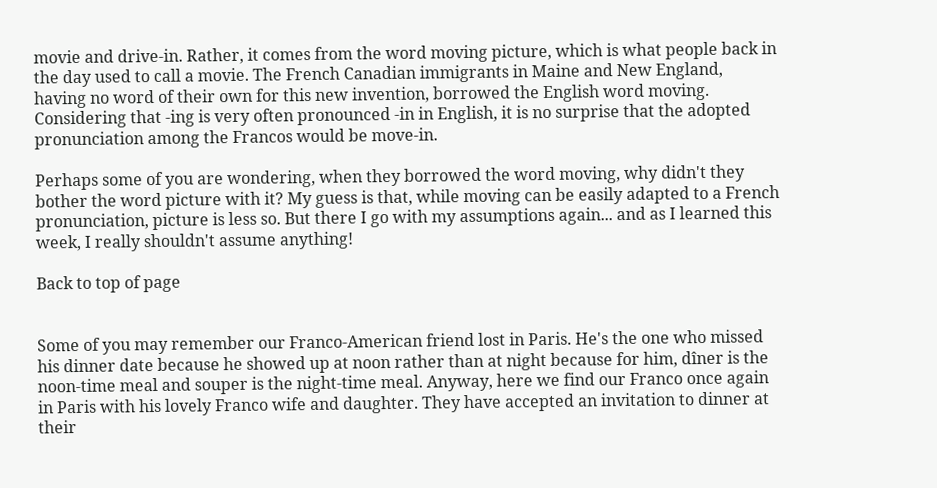movie and drive-in. Rather, it comes from the word moving picture, which is what people back in the day used to call a movie. The French Canadian immigrants in Maine and New England, having no word of their own for this new invention, borrowed the English word moving. Considering that -ing is very often pronounced -in in English, it is no surprise that the adopted pronunciation among the Francos would be move-in.

Perhaps some of you are wondering, when they borrowed the word moving, why didn't they bother the word picture with it? My guess is that, while moving can be easily adapted to a French pronunciation, picture is less so. But there I go with my assumptions again... and as I learned this week, I really shouldn't assume anything!

Back to top of page


Some of you may remember our Franco-American friend lost in Paris. He's the one who missed his dinner date because he showed up at noon rather than at night because for him, dîner is the noon-time meal and souper is the night-time meal. Anyway, here we find our Franco once again in Paris with his lovely Franco wife and daughter. They have accepted an invitation to dinner at their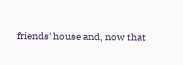friends' house and, now that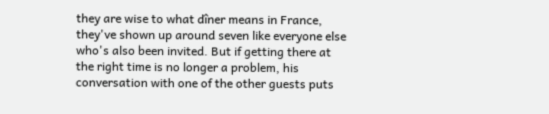they are wise to what dîner means in France, they've shown up around seven like everyone else who's also been invited. But if getting there at the right time is no longer a problem, his conversation with one of the other guests puts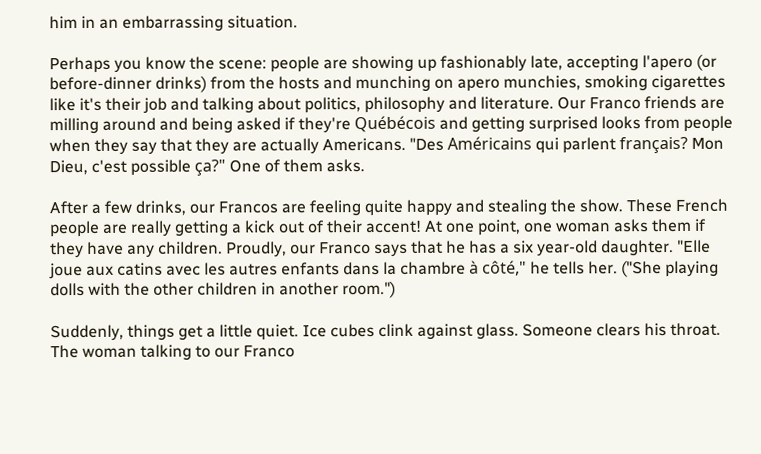him in an embarrassing situation.

Perhaps you know the scene: people are showing up fashionably late, accepting l'apero (or before-dinner drinks) from the hosts and munching on apero munchies, smoking cigarettes like it's their job and talking about politics, philosophy and literature. Our Franco friends are milling around and being asked if they're Québécois and getting surprised looks from people when they say that they are actually Americans. "Des Américains qui parlent français? Mon Dieu, c'est possible ça?" One of them asks.

After a few drinks, our Francos are feeling quite happy and stealing the show. These French people are really getting a kick out of their accent! At one point, one woman asks them if they have any children. Proudly, our Franco says that he has a six year-old daughter. "Elle joue aux catins avec les autres enfants dans la chambre à côté," he tells her. ("She playing dolls with the other children in another room.")

Suddenly, things get a little quiet. Ice cubes clink against glass. Someone clears his throat. The woman talking to our Franco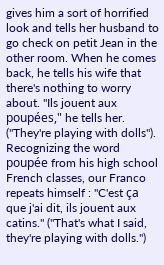gives him a sort of horrified look and tells her husband to go check on petit Jean in the other room. When he comes back, he tells his wife that there's nothing to worry about. "Ils jouent aux poupées," he tells her. ("They're playing with dolls"). Recognizing the word poupée from his high school French classes, our Franco repeats himself : "C'est ça que j'ai dit, ils jouent aux catins." ("That's what I said, they're playing with dolls.")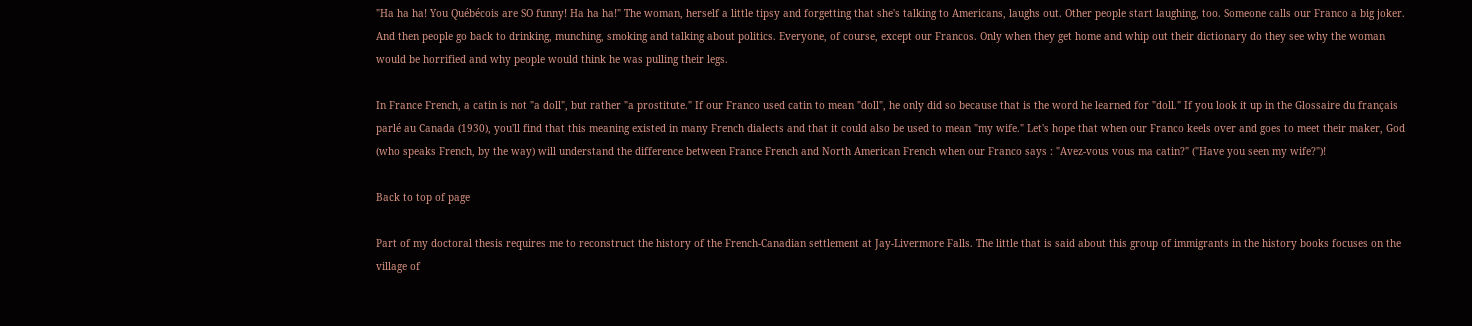"Ha ha ha! You Québécois are SO funny! Ha ha ha!" The woman, herself a little tipsy and forgetting that she's talking to Americans, laughs out. Other people start laughing, too. Someone calls our Franco a big joker. And then people go back to drinking, munching, smoking and talking about politics. Everyone, of course, except our Francos. Only when they get home and whip out their dictionary do they see why the woman would be horrified and why people would think he was pulling their legs.

In France French, a catin is not "a doll", but rather "a prostitute." If our Franco used catin to mean "doll", he only did so because that is the word he learned for "doll." If you look it up in the Glossaire du français parlé au Canada (1930), you'll find that this meaning existed in many French dialects and that it could also be used to mean "my wife." Let's hope that when our Franco keels over and goes to meet their maker, God (who speaks French, by the way) will understand the difference between France French and North American French when our Franco says : "Avez-vous vous ma catin?" ("Have you seen my wife?")!

Back to top of page

Part of my doctoral thesis requires me to reconstruct the history of the French-Canadian settlement at Jay-Livermore Falls. The little that is said about this group of immigrants in the history books focuses on the village of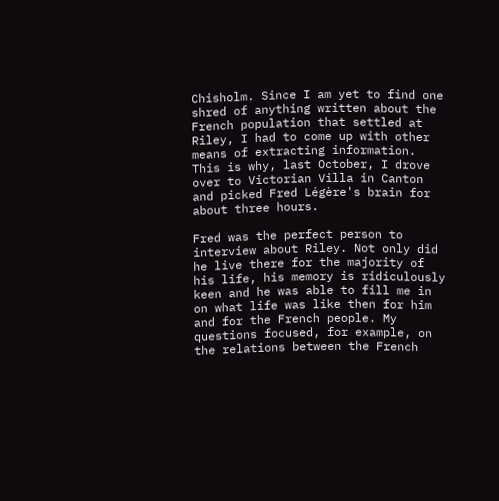Chisholm. Since I am yet to find one shred of anything written about the French population that settled at Riley, I had to come up with other means of extracting information. This is why, last October, I drove over to Victorian Villa in Canton and picked Fred Légère's brain for about three hours.

Fred was the perfect person to interview about Riley. Not only did he live there for the majority of his life, his memory is ridiculously keen and he was able to fill me in on what life was like then for him and for the French people. My questions focused, for example, on the relations between the French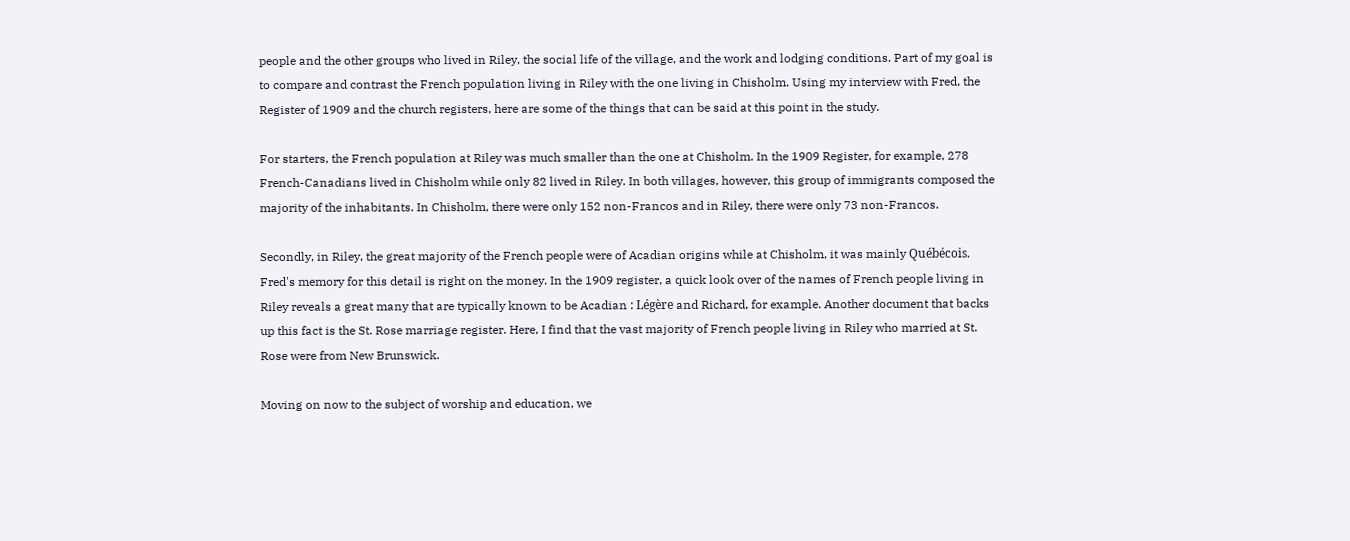people and the other groups who lived in Riley, the social life of the village, and the work and lodging conditions. Part of my goal is to compare and contrast the French population living in Riley with the one living in Chisholm. Using my interview with Fred, the Register of 1909 and the church registers, here are some of the things that can be said at this point in the study.

For starters, the French population at Riley was much smaller than the one at Chisholm. In the 1909 Register, for example, 278 French-Canadians lived in Chisholm while only 82 lived in Riley. In both villages, however, this group of immigrants composed the majority of the inhabitants. In Chisholm, there were only 152 non-Francos and in Riley, there were only 73 non-Francos.

Secondly, in Riley, the great majority of the French people were of Acadian origins while at Chisholm, it was mainly Québécois. Fred's memory for this detail is right on the money. In the 1909 register, a quick look over of the names of French people living in Riley reveals a great many that are typically known to be Acadian : Légère and Richard, for example. Another document that backs up this fact is the St. Rose marriage register. Here, I find that the vast majority of French people living in Riley who married at St. Rose were from New Brunswick.

Moving on now to the subject of worship and education, we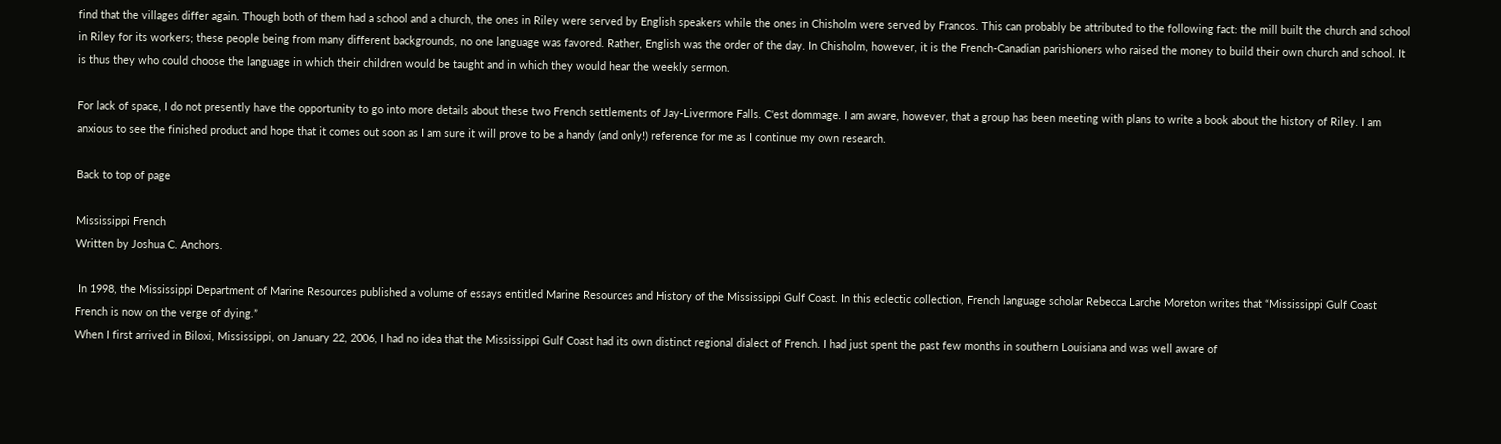find that the villages differ again. Though both of them had a school and a church, the ones in Riley were served by English speakers while the ones in Chisholm were served by Francos. This can probably be attributed to the following fact: the mill built the church and school in Riley for its workers; these people being from many different backgrounds, no one language was favored. Rather, English was the order of the day. In Chisholm, however, it is the French-Canadian parishioners who raised the money to build their own church and school. It is thus they who could choose the language in which their children would be taught and in which they would hear the weekly sermon.

For lack of space, I do not presently have the opportunity to go into more details about these two French settlements of Jay-Livermore Falls. C'est dommage. I am aware, however, that a group has been meeting with plans to write a book about the history of Riley. I am anxious to see the finished product and hope that it comes out soon as I am sure it will prove to be a handy (and only!) reference for me as I continue my own research.

Back to top of page

Mississippi French
Written by Joshua C. Anchors.

 In 1998, the Mississippi Department of Marine Resources published a volume of essays entitled Marine Resources and History of the Mississippi Gulf Coast. In this eclectic collection, French language scholar Rebecca Larche Moreton writes that “Mississippi Gulf Coast French is now on the verge of dying.”
When I first arrived in Biloxi, Mississippi, on January 22, 2006, I had no idea that the Mississippi Gulf Coast had its own distinct regional dialect of French. I had just spent the past few months in southern Louisiana and was well aware of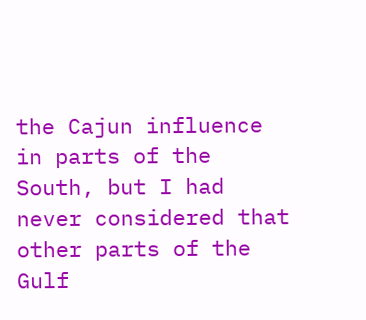the Cajun influence in parts of the South, but I had never considered that other parts of the Gulf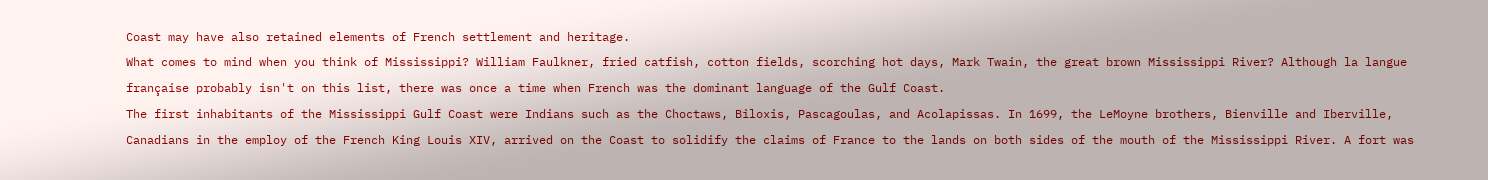Coast may have also retained elements of French settlement and heritage.
What comes to mind when you think of Mississippi? William Faulkner, fried catfish, cotton fields, scorching hot days, Mark Twain, the great brown Mississippi River? Although la langue française probably isn't on this list, there was once a time when French was the dominant language of the Gulf Coast.
The first inhabitants of the Mississippi Gulf Coast were Indians such as the Choctaws, Biloxis, Pascagoulas, and Acolapissas. In 1699, the LeMoyne brothers, Bienville and Iberville, Canadians in the employ of the French King Louis XIV, arrived on the Coast to solidify the claims of France to the lands on both sides of the mouth of the Mississippi River. A fort was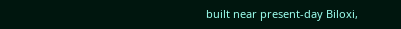built near present-day Biloxi,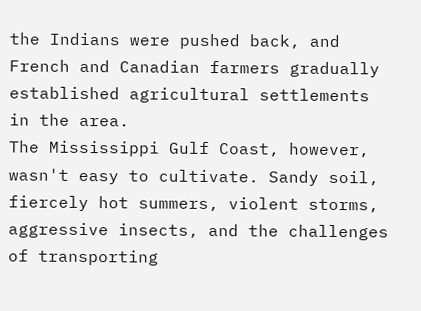the Indians were pushed back, and French and Canadian farmers gradually established agricultural settlements in the area.
The Mississippi Gulf Coast, however, wasn't easy to cultivate. Sandy soil, fiercely hot summers, violent storms, aggressive insects, and the challenges of transporting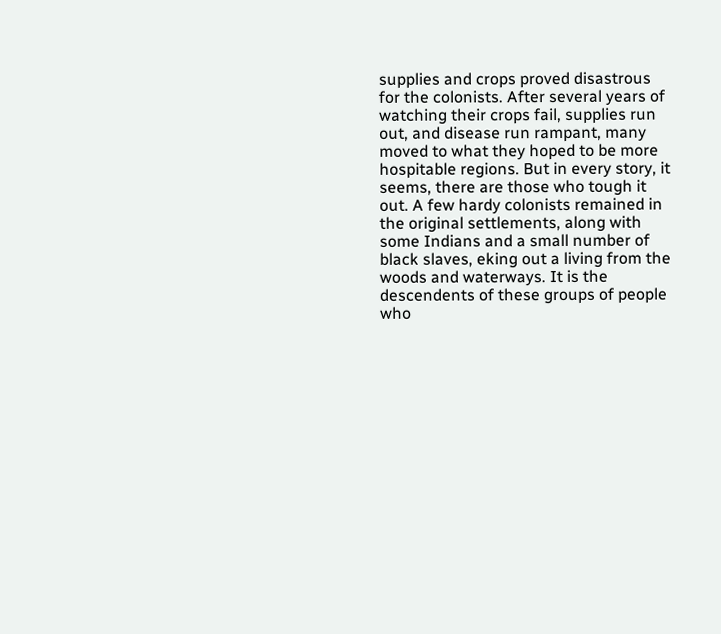supplies and crops proved disastrous for the colonists. After several years of watching their crops fail, supplies run out, and disease run rampant, many moved to what they hoped to be more hospitable regions. But in every story, it seems, there are those who tough it out. A few hardy colonists remained in the original settlements, along with some Indians and a small number of black slaves, eking out a living from the woods and waterways. It is the descendents of these groups of people who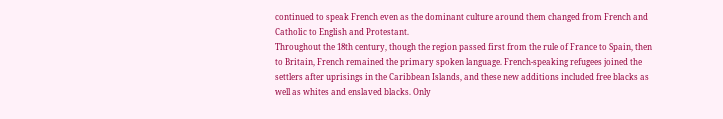continued to speak French even as the dominant culture around them changed from French and Catholic to English and Protestant.
Throughout the 18th century, though the region passed first from the rule of France to Spain, then to Britain, French remained the primary spoken language. French-speaking refugees joined the settlers after uprisings in the Caribbean Islands, and these new additions included free blacks as well as whites and enslaved blacks. Only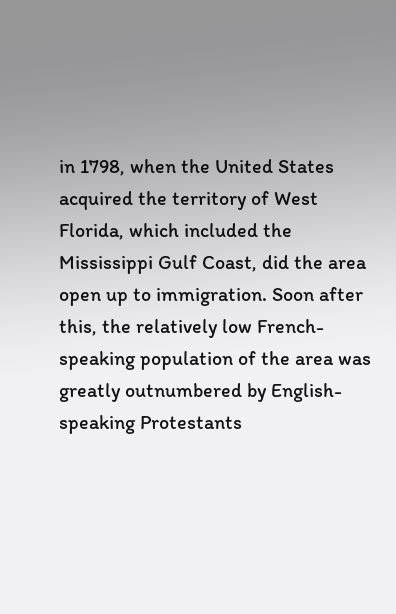in 1798, when the United States acquired the territory of West Florida, which included the Mississippi Gulf Coast, did the area open up to immigration. Soon after this, the relatively low French-speaking population of the area was greatly outnumbered by English-speaking Protestants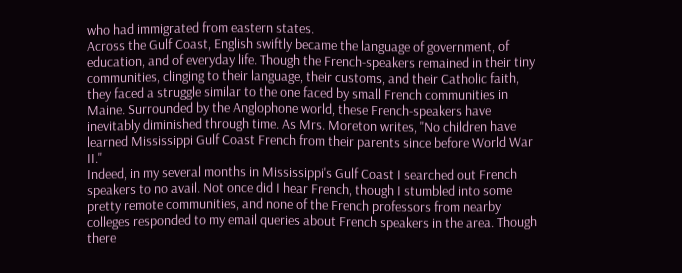who had immigrated from eastern states.
Across the Gulf Coast, English swiftly became the language of government, of education, and of everyday life. Though the French-speakers remained in their tiny communities, clinging to their language, their customs, and their Catholic faith, they faced a struggle similar to the one faced by small French communities in Maine. Surrounded by the Anglophone world, these French-speakers have inevitably diminished through time. As Mrs. Moreton writes, "No children have learned Mississippi Gulf Coast French from their parents since before World War II."
Indeed, in my several months in Mississippi's Gulf Coast I searched out French speakers to no avail. Not once did I hear French, though I stumbled into some pretty remote communities, and none of the French professors from nearby colleges responded to my email queries about French speakers in the area. Though there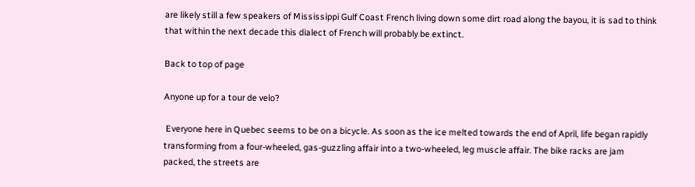are likely still a few speakers of Mississippi Gulf Coast French living down some dirt road along the bayou, it is sad to think that within the next decade this dialect of French will probably be extinct.

Back to top of page

Anyone up for a tour de velo?

 Everyone here in Quebec seems to be on a bicycle. As soon as the ice melted towards the end of April, life began rapidly transforming from a four-wheeled, gas-guzzling affair into a two-wheeled, leg muscle affair. The bike racks are jam packed, the streets are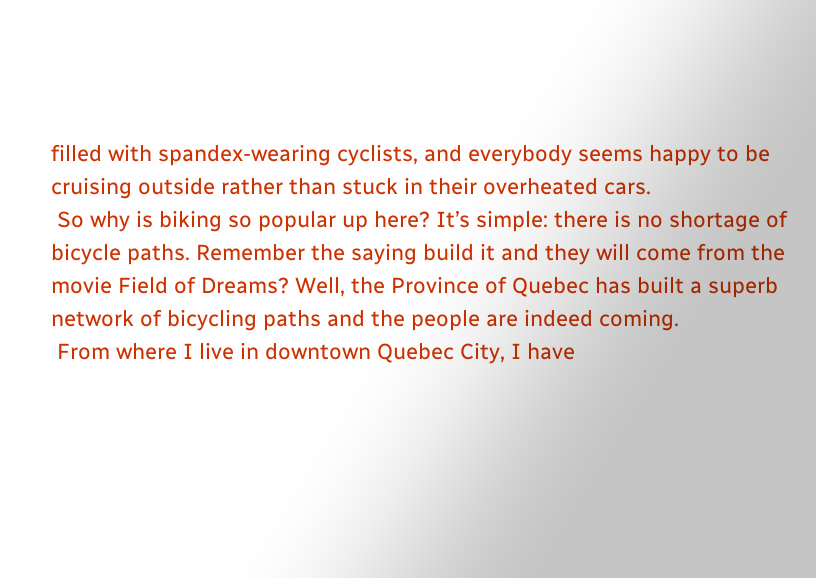filled with spandex-wearing cyclists, and everybody seems happy to be cruising outside rather than stuck in their overheated cars.
 So why is biking so popular up here? It’s simple: there is no shortage of bicycle paths. Remember the saying build it and they will come from the movie Field of Dreams? Well, the Province of Quebec has built a superb network of bicycling paths and the people are indeed coming.
 From where I live in downtown Quebec City, I have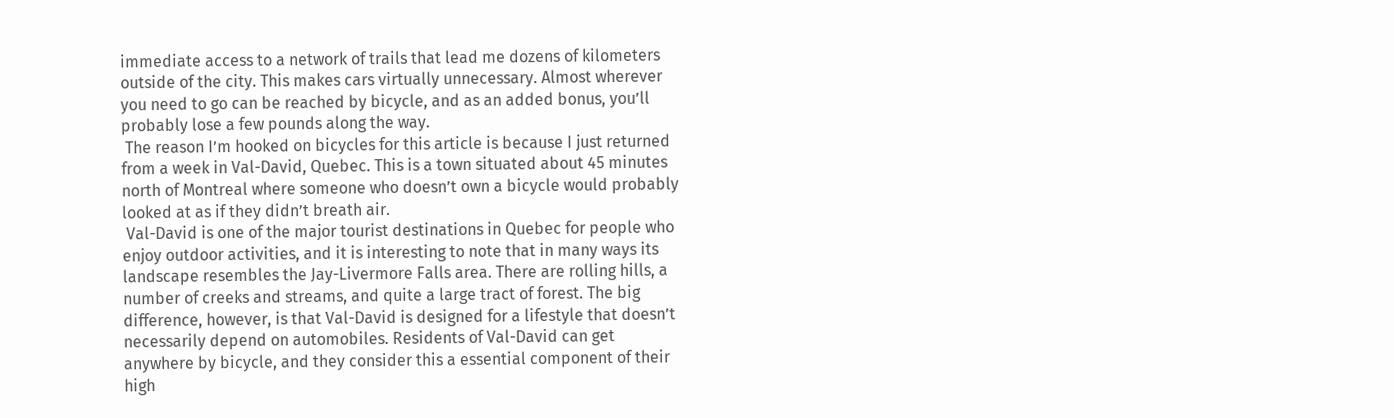immediate access to a network of trails that lead me dozens of kilometers outside of the city. This makes cars virtually unnecessary. Almost wherever you need to go can be reached by bicycle, and as an added bonus, you’ll probably lose a few pounds along the way.
 The reason I’m hooked on bicycles for this article is because I just returned from a week in Val-David, Quebec. This is a town situated about 45 minutes north of Montreal where someone who doesn’t own a bicycle would probably looked at as if they didn’t breath air.
 Val-David is one of the major tourist destinations in Quebec for people who enjoy outdoor activities, and it is interesting to note that in many ways its landscape resembles the Jay-Livermore Falls area. There are rolling hills, a number of creeks and streams, and quite a large tract of forest. The big difference, however, is that Val-David is designed for a lifestyle that doesn’t necessarily depend on automobiles. Residents of Val-David can get anywhere by bicycle, and they consider this a essential component of their high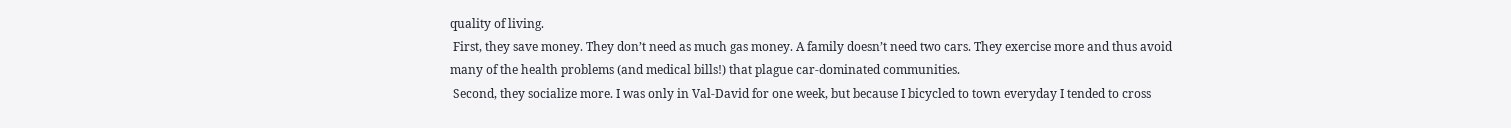quality of living.
 First, they save money. They don’t need as much gas money. A family doesn’t need two cars. They exercise more and thus avoid many of the health problems (and medical bills!) that plague car-dominated communities.
 Second, they socialize more. I was only in Val-David for one week, but because I bicycled to town everyday I tended to cross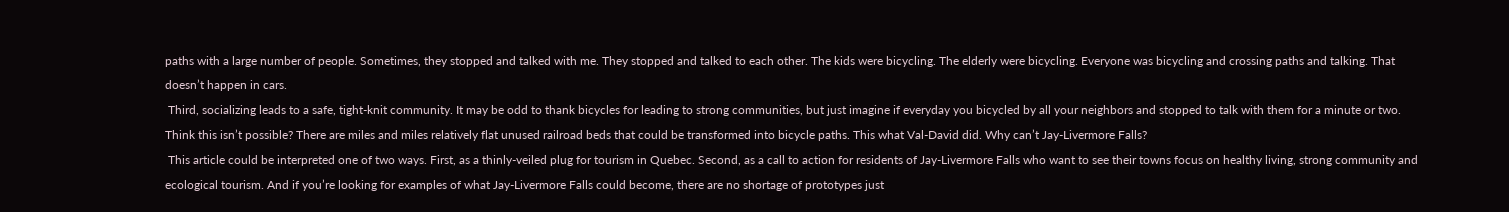paths with a large number of people. Sometimes, they stopped and talked with me. They stopped and talked to each other. The kids were bicycling. The elderly were bicycling. Everyone was bicycling and crossing paths and talking. That doesn’t happen in cars.
 Third, socializing leads to a safe, tight-knit community. It may be odd to thank bicycles for leading to strong communities, but just imagine if everyday you bicycled by all your neighbors and stopped to talk with them for a minute or two. Think this isn’t possible? There are miles and miles relatively flat unused railroad beds that could be transformed into bicycle paths. This what Val-David did. Why can’t Jay-Livermore Falls?
 This article could be interpreted one of two ways. First, as a thinly-veiled plug for tourism in Quebec. Second, as a call to action for residents of Jay-Livermore Falls who want to see their towns focus on healthy living, strong community and ecological tourism. And if you’re looking for examples of what Jay-Livermore Falls could become, there are no shortage of prototypes just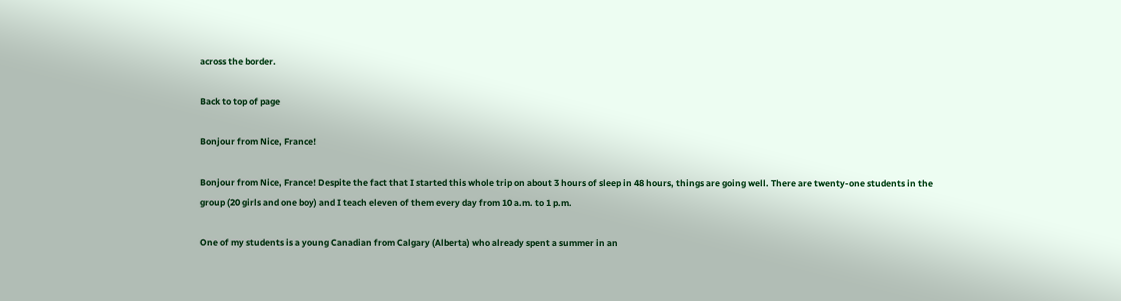across the border.

Back to top of page

Bonjour from Nice, France!

Bonjour from Nice, France! Despite the fact that I started this whole trip on about 3 hours of sleep in 48 hours, things are going well. There are twenty-one students in the group (20 girls and one boy) and I teach eleven of them every day from 10 a.m. to 1 p.m.

One of my students is a young Canadian from Calgary (Alberta) who already spent a summer in an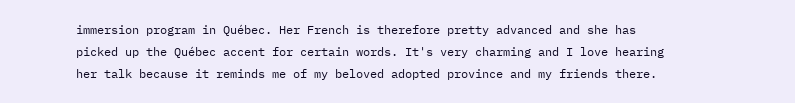immersion program in Québec. Her French is therefore pretty advanced and she has picked up the Québec accent for certain words. It's very charming and I love hearing her talk because it reminds me of my beloved adopted province and my friends there.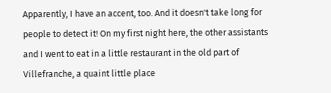Apparently, I have an accent, too. And it doesn't take long for people to detect it! On my first night here, the other assistants and I went to eat in a little restaurant in the old part of Villefranche, a quaint little place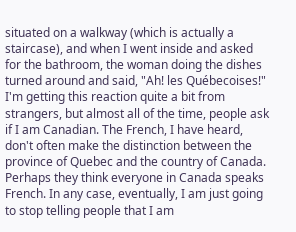situated on a walkway (which is actually a staircase), and when I went inside and asked for the bathroom, the woman doing the dishes turned around and said, "Ah! les Québecoises!" I'm getting this reaction quite a bit from strangers, but almost all of the time, people ask if I am Canadian. The French, I have heard, don't often make the distinction between the province of Quebec and the country of Canada. Perhaps they think everyone in Canada speaks French. In any case, eventually, I am just going to stop telling people that I am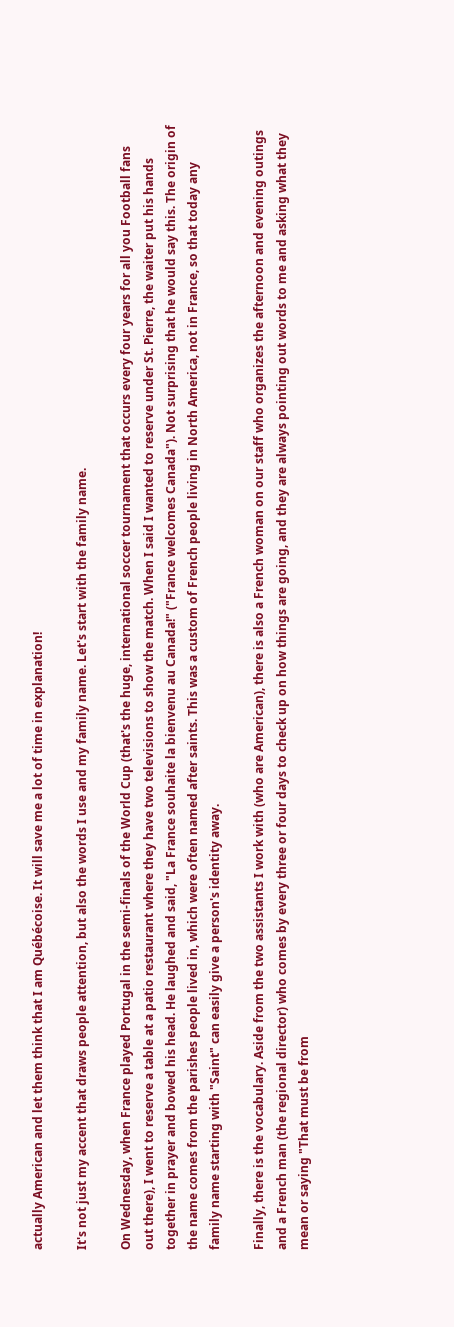actually American and let them think that I am Québécoise. It will save me a lot of time in explanation!

It's not just my accent that draws people attention, but also the words I use and my family name. Let's start with the family name.

On Wednesday, when France played Portugal in the semi-finals of the World Cup (that's the huge, international soccer tournament that occurs every four years for all you Football fans out there), I went to reserve a table at a patio restaurant where they have two televisions to show the match. When I said I wanted to reserve under St. Pierre, the waiter put his hands together in prayer and bowed his head. He laughed and said, "La France souhaite la bienvenu au Canada!" ("France welcomes Canada"). Not surprising that he would say this. The origin of the name comes from the parishes people lived in, which were often named after saints. This was a custom of French people living in North America, not in France, so that today any family name starting with "Saint" can easily give a person's identity away.

Finally, there is the vocabulary. Aside from the two assistants I work with (who are American), there is also a French woman on our staff who organizes the afternoon and evening outings and a French man (the regional director) who comes by every three or four days to check up on how things are going, and they are always pointing out words to me and asking what they mean or saying "That must be from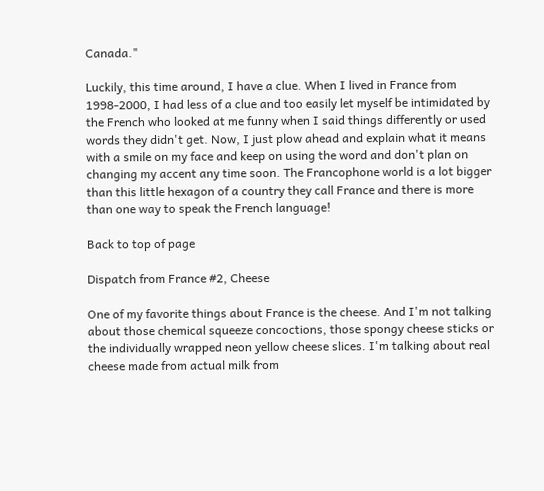Canada."

Luckily, this time around, I have a clue. When I lived in France from 1998-2000, I had less of a clue and too easily let myself be intimidated by the French who looked at me funny when I said things differently or used words they didn't get. Now, I just plow ahead and explain what it means with a smile on my face and keep on using the word and don't plan on changing my accent any time soon. The Francophone world is a lot bigger than this little hexagon of a country they call France and there is more than one way to speak the French language!

Back to top of page

Dispatch from France #2, Cheese

One of my favorite things about France is the cheese. And I'm not talking about those chemical squeeze concoctions, those spongy cheese sticks or the individually wrapped neon yellow cheese slices. I'm talking about real cheese made from actual milk from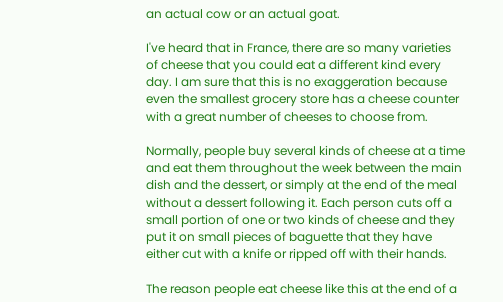an actual cow or an actual goat.

I've heard that in France, there are so many varieties of cheese that you could eat a different kind every day. I am sure that this is no exaggeration because even the smallest grocery store has a cheese counter with a great number of cheeses to choose from.

Normally, people buy several kinds of cheese at a time and eat them throughout the week between the main dish and the dessert, or simply at the end of the meal without a dessert following it. Each person cuts off a small portion of one or two kinds of cheese and they put it on small pieces of baguette that they have either cut with a knife or ripped off with their hands.

The reason people eat cheese like this at the end of a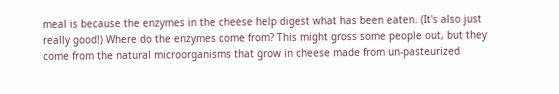meal is because the enzymes in the cheese help digest what has been eaten. (It's also just really good!) Where do the enzymes come from? This might gross some people out, but they come from the natural microorganisms that grow in cheese made from un-pasteurized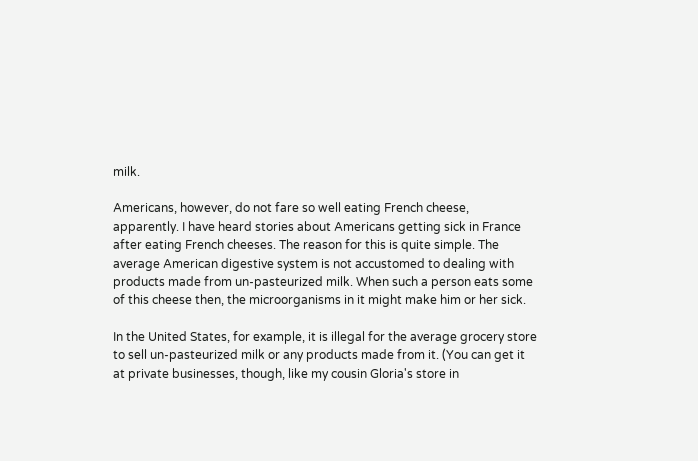milk.

Americans, however, do not fare so well eating French cheese, apparently. I have heard stories about Americans getting sick in France after eating French cheeses. The reason for this is quite simple. The average American digestive system is not accustomed to dealing with products made from un-pasteurized milk. When such a person eats some of this cheese then, the microorganisms in it might make him or her sick.

In the United States, for example, it is illegal for the average grocery store to sell un-pasteurized milk or any products made from it. (You can get it at private businesses, though, like my cousin Gloria's store in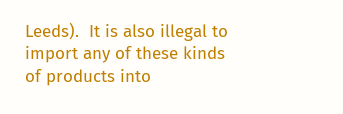Leeds).  It is also illegal to import any of these kinds of products into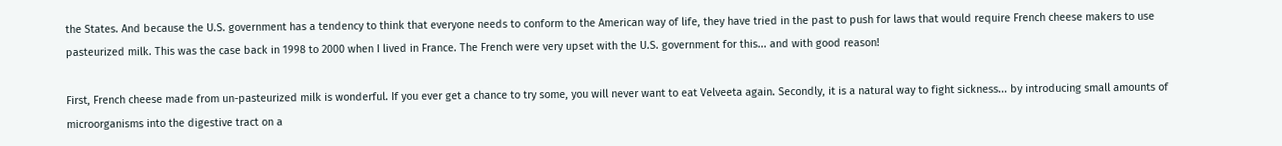the States. And because the U.S. government has a tendency to think that everyone needs to conform to the American way of life, they have tried in the past to push for laws that would require French cheese makers to use pasteurized milk. This was the case back in 1998 to 2000 when I lived in France. The French were very upset with the U.S. government for this... and with good reason!

First, French cheese made from un-pasteurized milk is wonderful. If you ever get a chance to try some, you will never want to eat Velveeta again. Secondly, it is a natural way to fight sickness... by introducing small amounts of microorganisms into the digestive tract on a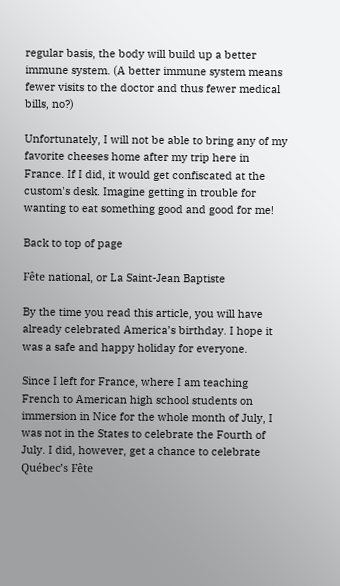regular basis, the body will build up a better immune system. (A better immune system means fewer visits to the doctor and thus fewer medical bills, no?)

Unfortunately, I will not be able to bring any of my favorite cheeses home after my trip here in France. If I did, it would get confiscated at the custom's desk. Imagine getting in trouble for wanting to eat something good and good for me!

Back to top of page

Fête national, or La Saint-Jean Baptiste

By the time you read this article, you will have already celebrated America’s birthday. I hope it was a safe and happy holiday for everyone.

Since I left for France, where I am teaching French to American high school students on immersion in Nice for the whole month of July, I was not in the States to celebrate the Fourth of July. I did, however, get a chance to celebrate Québec’s Fête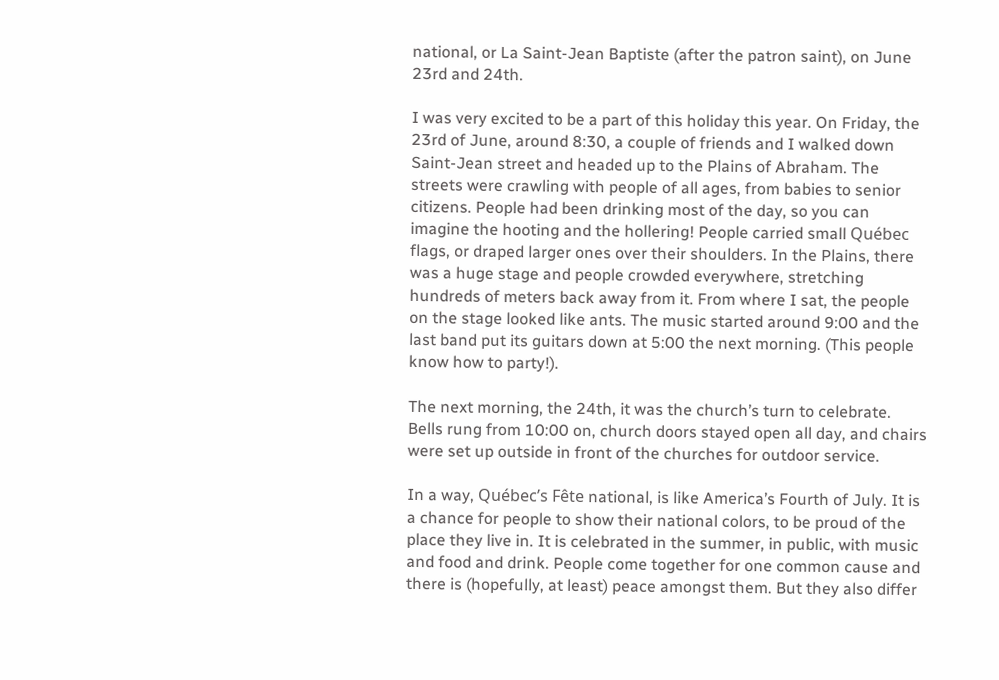national, or La Saint-Jean Baptiste (after the patron saint), on June 23rd and 24th.

I was very excited to be a part of this holiday this year. On Friday, the 23rd of June, around 8:30, a couple of friends and I walked down Saint-Jean street and headed up to the Plains of Abraham. The streets were crawling with people of all ages, from babies to senior citizens. People had been drinking most of the day, so you can imagine the hooting and the hollering! People carried small Québec flags, or draped larger ones over their shoulders. In the Plains, there was a huge stage and people crowded everywhere, stretching hundreds of meters back away from it. From where I sat, the people on the stage looked like ants. The music started around 9:00 and the last band put its guitars down at 5:00 the next morning. (This people know how to party!).

The next morning, the 24th, it was the church’s turn to celebrate. Bells rung from 10:00 on, church doors stayed open all day, and chairs were set up outside in front of the churches for outdoor service.

In a way, Québec’s Fête national, is like America’s Fourth of July. It is a chance for people to show their national colors, to be proud of the place they live in. It is celebrated in the summer, in public, with music and food and drink. People come together for one common cause and there is (hopefully, at least) peace amongst them. But they also differ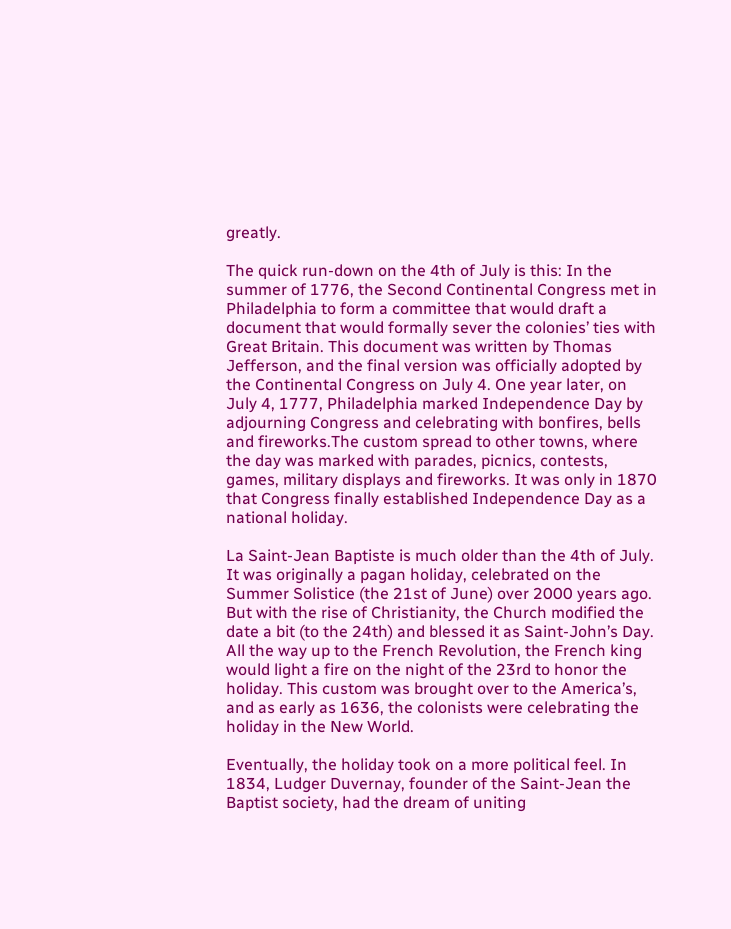greatly.

The quick run-down on the 4th of July is this: In the summer of 1776, the Second Continental Congress met in Philadelphia to form a committee that would draft a document that would formally sever the colonies’ ties with Great Britain. This document was written by Thomas Jefferson, and the final version was officially adopted by the Continental Congress on July 4. One year later, on July 4, 1777, Philadelphia marked Independence Day by adjourning Congress and celebrating with bonfires, bells and fireworks.The custom spread to other towns, where the day was marked with parades, picnics, contests, games, military displays and fireworks. It was only in 1870 that Congress finally established Independence Day as a national holiday.

La Saint-Jean Baptiste is much older than the 4th of July. It was originally a pagan holiday, celebrated on the Summer Solistice (the 21st of June) over 2000 years ago. But with the rise of Christianity, the Church modified the date a bit (to the 24th) and blessed it as Saint-John’s Day. All the way up to the French Revolution, the French king would light a fire on the night of the 23rd to honor the holiday. This custom was brought over to the America’s, and as early as 1636, the colonists were celebrating the holiday in the New World.

Eventually, the holiday took on a more political feel. In 1834, Ludger Duvernay, founder of the Saint-Jean the Baptist society, had the dream of uniting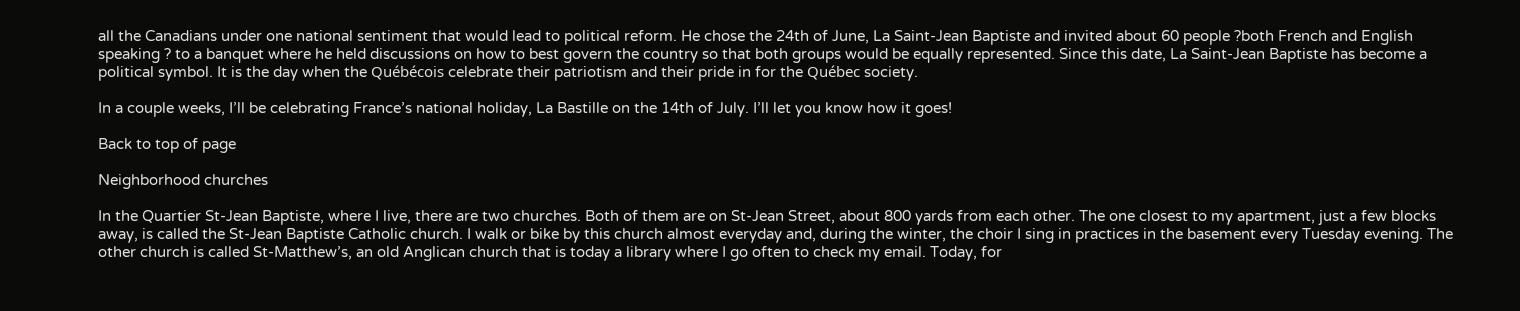all the Canadians under one national sentiment that would lead to political reform. He chose the 24th of June, La Saint-Jean Baptiste and invited about 60 people ?both French and English speaking ? to a banquet where he held discussions on how to best govern the country so that both groups would be equally represented. Since this date, La Saint-Jean Baptiste has become a political symbol. It is the day when the Québécois celebrate their patriotism and their pride in for the Québec society.

In a couple weeks, I’ll be celebrating France’s national holiday, La Bastille on the 14th of July. I’ll let you know how it goes!

Back to top of page

Neighborhood churches

In the Quartier St-Jean Baptiste, where I live, there are two churches. Both of them are on St-Jean Street, about 800 yards from each other. The one closest to my apartment, just a few blocks away, is called the St-Jean Baptiste Catholic church. I walk or bike by this church almost everyday and, during the winter, the choir I sing in practices in the basement every Tuesday evening. The other church is called St-Matthew’s, an old Anglican church that is today a library where I go often to check my email. Today, for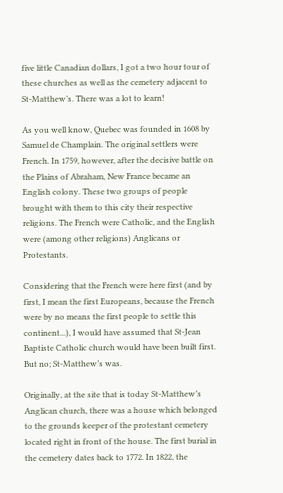five little Canadian dollars, I got a two hour tour of these churches as well as the cemetery adjacent to St-Matthew’s. There was a lot to learn!

As you well know, Quebec was founded in 1608 by Samuel de Champlain. The original settlers were French. In 1759, however, after the decisive battle on the Plains of Abraham, New France became an English colony. These two groups of people brought with them to this city their respective religions. The French were Catholic, and the English were (among other religions) Anglicans or Protestants.

Considering that the French were here first (and by first, I mean the first Europeans, because the French were by no means the first people to settle this continent...), I would have assumed that St-Jean Baptiste Catholic church would have been built first. But no; St-Matthew’s was.

Originally, at the site that is today St-Matthew’s Anglican church, there was a house which belonged to the grounds keeper of the protestant cemetery located right in front of the house. The first burial in the cemetery dates back to 1772. In 1822, the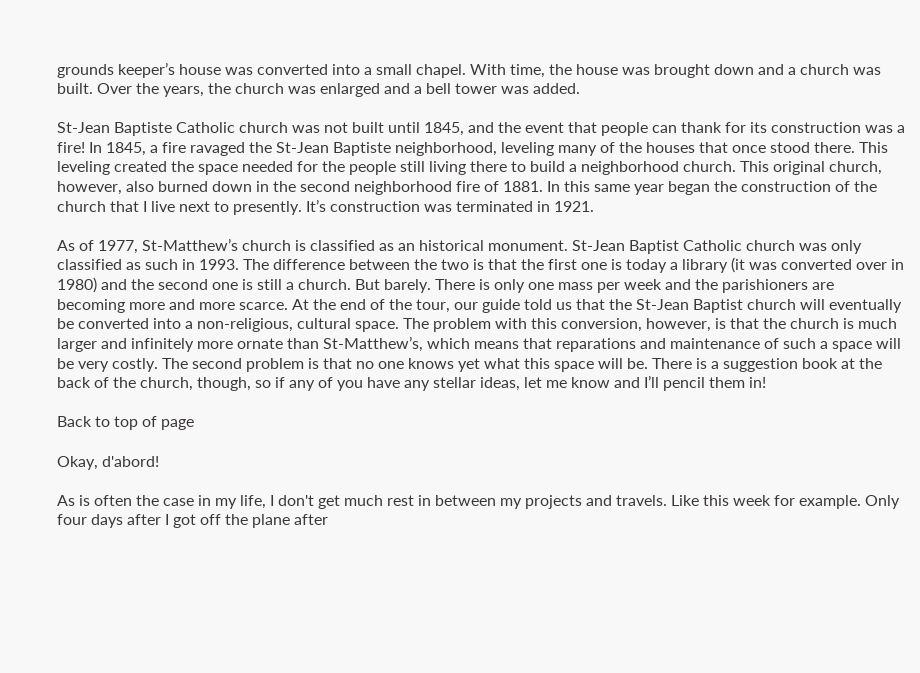grounds keeper’s house was converted into a small chapel. With time, the house was brought down and a church was built. Over the years, the church was enlarged and a bell tower was added.

St-Jean Baptiste Catholic church was not built until 1845, and the event that people can thank for its construction was a fire! In 1845, a fire ravaged the St-Jean Baptiste neighborhood, leveling many of the houses that once stood there. This leveling created the space needed for the people still living there to build a neighborhood church. This original church, however, also burned down in the second neighborhood fire of 1881. In this same year began the construction of the church that I live next to presently. It’s construction was terminated in 1921.

As of 1977, St-Matthew’s church is classified as an historical monument. St-Jean Baptist Catholic church was only classified as such in 1993. The difference between the two is that the first one is today a library (it was converted over in 1980) and the second one is still a church. But barely. There is only one mass per week and the parishioners are becoming more and more scarce. At the end of the tour, our guide told us that the St-Jean Baptist church will eventually be converted into a non-religious, cultural space. The problem with this conversion, however, is that the church is much larger and infinitely more ornate than St-Matthew’s, which means that reparations and maintenance of such a space will be very costly. The second problem is that no one knows yet what this space will be. There is a suggestion book at the back of the church, though, so if any of you have any stellar ideas, let me know and I’ll pencil them in!

Back to top of page

Okay, d'abord!

As is often the case in my life, I don't get much rest in between my projects and travels. Like this week for example. Only four days after I got off the plane after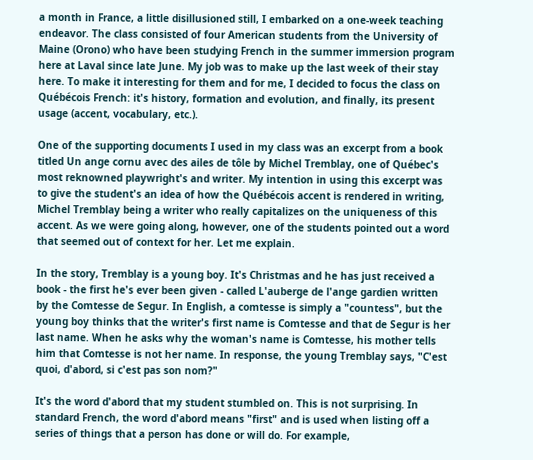a month in France, a little disillusioned still, I embarked on a one-week teaching endeavor. The class consisted of four American students from the University of Maine (Orono) who have been studying French in the summer immersion program here at Laval since late June. My job was to make up the last week of their stay here. To make it interesting for them and for me, I decided to focus the class on Québécois French: it's history, formation and evolution, and finally, its present usage (accent, vocabulary, etc.).

One of the supporting documents I used in my class was an excerpt from a book titled Un ange cornu avec des ailes de tôle by Michel Tremblay, one of Québec's most reknowned playwright's and writer. My intention in using this excerpt was to give the student's an idea of how the Québécois accent is rendered in writing, Michel Tremblay being a writer who really capitalizes on the uniqueness of this accent. As we were going along, however, one of the students pointed out a word that seemed out of context for her. Let me explain.

In the story, Tremblay is a young boy. It's Christmas and he has just received a book - the first he's ever been given - called L'auberge de l'ange gardien written by the Comtesse de Segur. In English, a comtesse is simply a "countess", but the young boy thinks that the writer's first name is Comtesse and that de Segur is her last name. When he asks why the woman's name is Comtesse, his mother tells him that Comtesse is not her name. In response, the young Tremblay says, "C'est quoi, d'abord, si c'est pas son nom?"

It's the word d'abord that my student stumbled on. This is not surprising. In standard French, the word d'abord means "first" and is used when listing off a series of things that a person has done or will do. For example,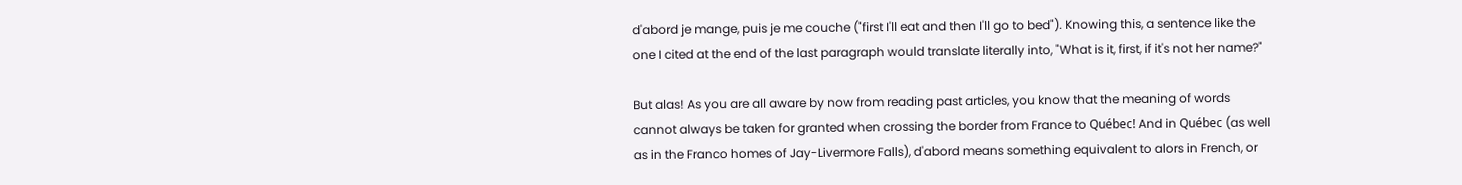d'abord je mange, puis je me couche ("first I'll eat and then I'll go to bed"). Knowing this, a sentence like the one I cited at the end of the last paragraph would translate literally into, "What is it, first, if it's not her name?"

But alas! As you are all aware by now from reading past articles, you know that the meaning of words cannot always be taken for granted when crossing the border from France to Québec! And in Québec (as well as in the Franco homes of Jay-Livermore Falls), d'abord means something equivalent to alors in French, or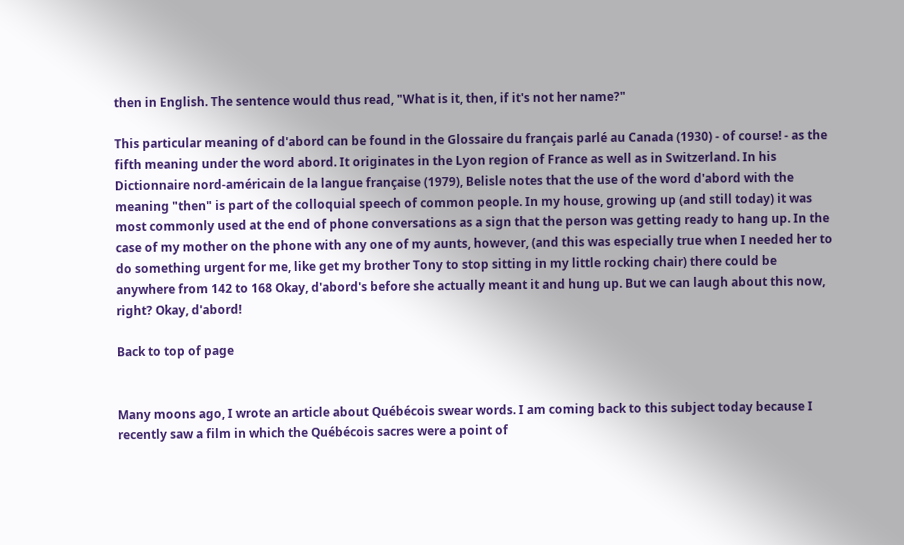then in English. The sentence would thus read, "What is it, then, if it's not her name?"

This particular meaning of d'abord can be found in the Glossaire du français parlé au Canada (1930) - of course! - as the fifth meaning under the word abord. It originates in the Lyon region of France as well as in Switzerland. In his Dictionnaire nord-américain de la langue française (1979), Belisle notes that the use of the word d'abord with the meaning "then" is part of the colloquial speech of common people. In my house, growing up (and still today) it was most commonly used at the end of phone conversations as a sign that the person was getting ready to hang up. In the case of my mother on the phone with any one of my aunts, however, (and this was especially true when I needed her to do something urgent for me, like get my brother Tony to stop sitting in my little rocking chair) there could be anywhere from 142 to 168 Okay, d'abord's before she actually meant it and hung up. But we can laugh about this now, right? Okay, d'abord!

Back to top of page


Many moons ago, I wrote an article about Québécois swear words. I am coming back to this subject today because I recently saw a film in which the Québécois sacres were a point of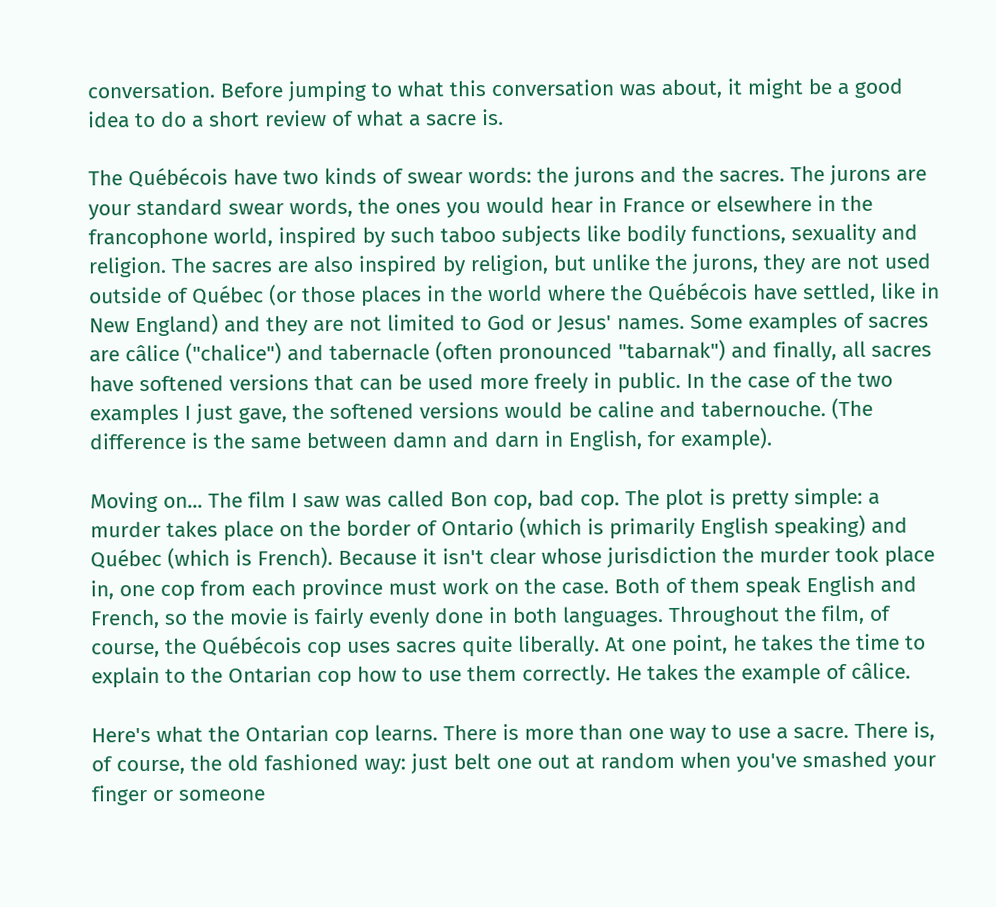conversation. Before jumping to what this conversation was about, it might be a good idea to do a short review of what a sacre is.

The Québécois have two kinds of swear words: the jurons and the sacres. The jurons are your standard swear words, the ones you would hear in France or elsewhere in the francophone world, inspired by such taboo subjects like bodily functions, sexuality and religion. The sacres are also inspired by religion, but unlike the jurons, they are not used outside of Québec (or those places in the world where the Québécois have settled, like in New England) and they are not limited to God or Jesus' names. Some examples of sacres are câlice ("chalice") and tabernacle (often pronounced "tabarnak") and finally, all sacres have softened versions that can be used more freely in public. In the case of the two examples I just gave, the softened versions would be caline and tabernouche. (The difference is the same between damn and darn in English, for example).

Moving on... The film I saw was called Bon cop, bad cop. The plot is pretty simple: a murder takes place on the border of Ontario (which is primarily English speaking) and Québec (which is French). Because it isn't clear whose jurisdiction the murder took place in, one cop from each province must work on the case. Both of them speak English and French, so the movie is fairly evenly done in both languages. Throughout the film, of course, the Québécois cop uses sacres quite liberally. At one point, he takes the time to explain to the Ontarian cop how to use them correctly. He takes the example of câlice.

Here's what the Ontarian cop learns. There is more than one way to use a sacre. There is, of course, the old fashioned way: just belt one out at random when you've smashed your finger or someone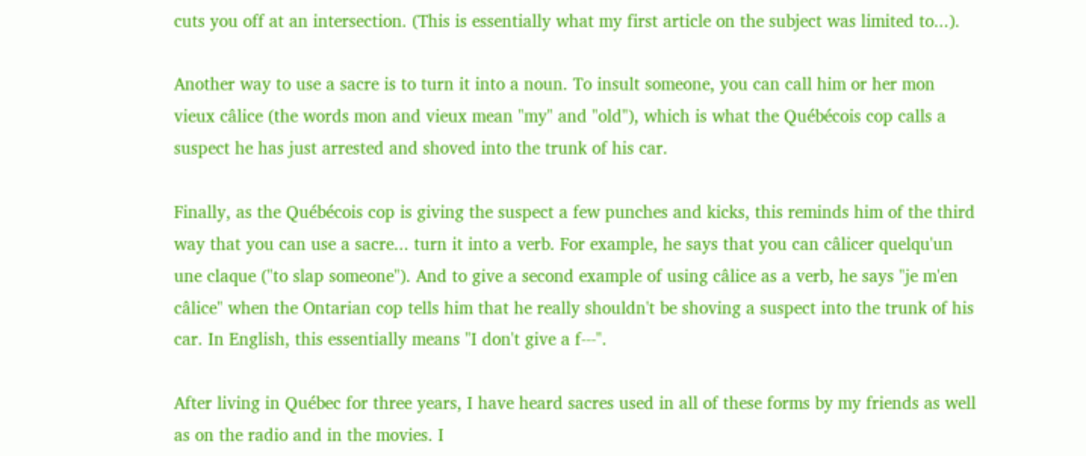cuts you off at an intersection. (This is essentially what my first article on the subject was limited to...).

Another way to use a sacre is to turn it into a noun. To insult someone, you can call him or her mon vieux câlice (the words mon and vieux mean "my" and "old"), which is what the Québécois cop calls a suspect he has just arrested and shoved into the trunk of his car.

Finally, as the Québécois cop is giving the suspect a few punches and kicks, this reminds him of the third way that you can use a sacre... turn it into a verb. For example, he says that you can câlicer quelqu'un une claque ("to slap someone"). And to give a second example of using câlice as a verb, he says "je m'en câlice" when the Ontarian cop tells him that he really shouldn't be shoving a suspect into the trunk of his car. In English, this essentially means "I don't give a f---".

After living in Québec for three years, I have heard sacres used in all of these forms by my friends as well as on the radio and in the movies. I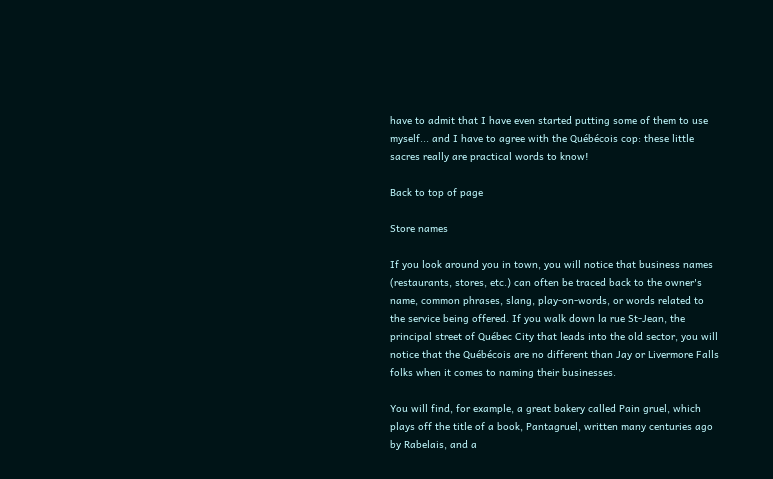have to admit that I have even started putting some of them to use myself... and I have to agree with the Québécois cop: these little sacres really are practical words to know!

Back to top of page

Store names

If you look around you in town, you will notice that business names (restaurants, stores, etc.) can often be traced back to the owner's name, common phrases, slang, play-on-words, or words related to the service being offered. If you walk down la rue St-Jean, the principal street of Québec City that leads into the old sector, you will notice that the Québécois are no different than Jay or Livermore Falls folks when it comes to naming their businesses.

You will find, for example, a great bakery called Pain gruel, which plays off the title of a book, Pantagruel, written many centuries ago by Rabelais, and a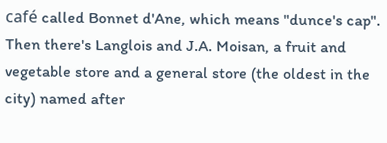café called Bonnet d'Ane, which means "dunce's cap". Then there's Langlois and J.A. Moisan, a fruit and vegetable store and a general store (the oldest in the city) named after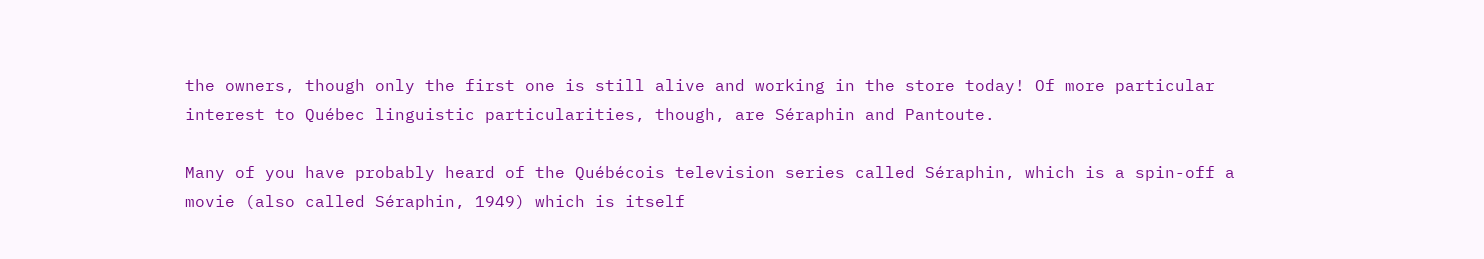the owners, though only the first one is still alive and working in the store today! Of more particular interest to Québec linguistic particularities, though, are Séraphin and Pantoute.

Many of you have probably heard of the Québécois television series called Séraphin, which is a spin-off a movie (also called Séraphin, 1949) which is itself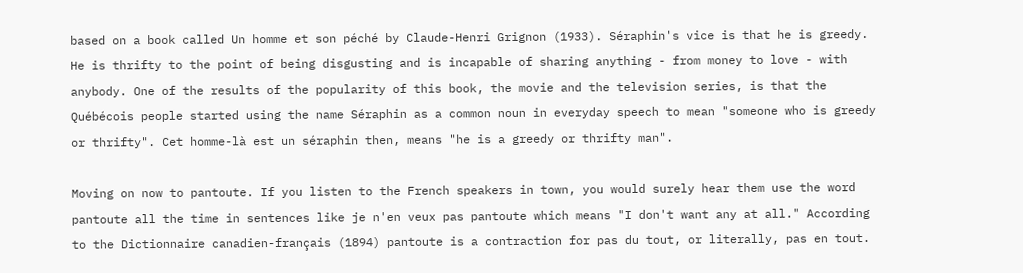based on a book called Un homme et son péché by Claude-Henri Grignon (1933). Séraphin's vice is that he is greedy. He is thrifty to the point of being disgusting and is incapable of sharing anything - from money to love - with anybody. One of the results of the popularity of this book, the movie and the television series, is that the Québécois people started using the name Séraphin as a common noun in everyday speech to mean "someone who is greedy or thrifty". Cet homme-là est un séraphin then, means "he is a greedy or thrifty man".

Moving on now to pantoute. If you listen to the French speakers in town, you would surely hear them use the word pantoute all the time in sentences like je n'en veux pas pantoute which means "I don't want any at all." According to the Dictionnaire canadien-français (1894) pantoute is a contraction for pas du tout, or literally, pas en tout.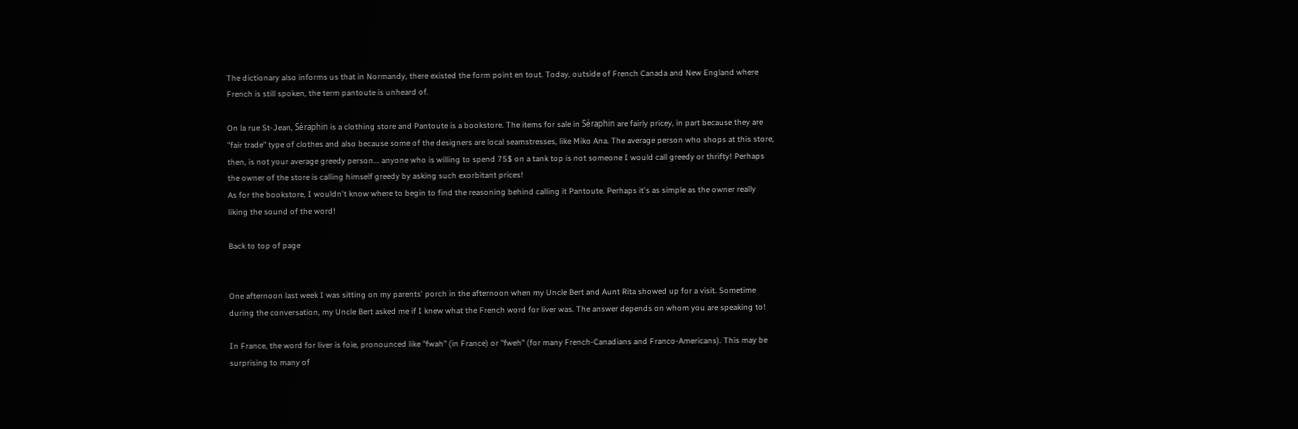The dictionary also informs us that in Normandy, there existed the form point en tout. Today, outside of French Canada and New England where French is still spoken, the term pantoute is unheard of.

On la rue St-Jean, Séraphin is a clothing store and Pantoute is a bookstore. The items for sale in Séraphin are fairly pricey, in part because they are "fair trade" type of clothes and also because some of the designers are local seamstresses, like Miko Ana. The average person who shops at this store, then, is not your average greedy person... anyone who is willing to spend 75$ on a tank top is not someone I would call greedy or thrifty! Perhaps the owner of the store is calling himself greedy by asking such exorbitant prices!
As for the bookstore, I wouldn't know where to begin to find the reasoning behind calling it Pantoute. Perhaps it's as simple as the owner really liking the sound of the word!

Back to top of page


One afternoon last week I was sitting on my parents' porch in the afternoon when my Uncle Bert and Aunt Rita showed up for a visit. Sometime during the conversation, my Uncle Bert asked me if I knew what the French word for liver was. The answer depends on whom you are speaking to!

In France, the word for liver is foie, pronounced like "fwah" (in France) or "fweh" (for many French-Canadians and Franco-Americans). This may be surprising to many of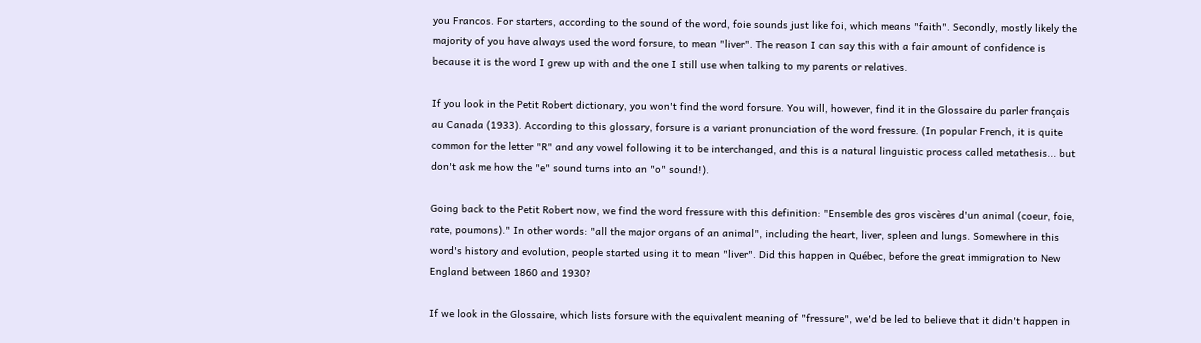you Francos. For starters, according to the sound of the word, foie sounds just like foi, which means "faith". Secondly, mostly likely the majority of you have always used the word forsure, to mean "liver". The reason I can say this with a fair amount of confidence is because it is the word I grew up with and the one I still use when talking to my parents or relatives.

If you look in the Petit Robert dictionary, you won't find the word forsure. You will, however, find it in the Glossaire du parler français au Canada (1933). According to this glossary, forsure is a variant pronunciation of the word fressure. (In popular French, it is quite common for the letter "R" and any vowel following it to be interchanged, and this is a natural linguistic process called metathesis... but don't ask me how the "e" sound turns into an "o" sound!).

Going back to the Petit Robert now, we find the word fressure with this definition: "Ensemble des gros viscères d'un animal (coeur, foie, rate, poumons)." In other words: "all the major organs of an animal", including the heart, liver, spleen and lungs. Somewhere in this word's history and evolution, people started using it to mean "liver". Did this happen in Québec, before the great immigration to New England between 1860 and 1930?

If we look in the Glossaire, which lists forsure with the equivalent meaning of "fressure", we'd be led to believe that it didn't happen in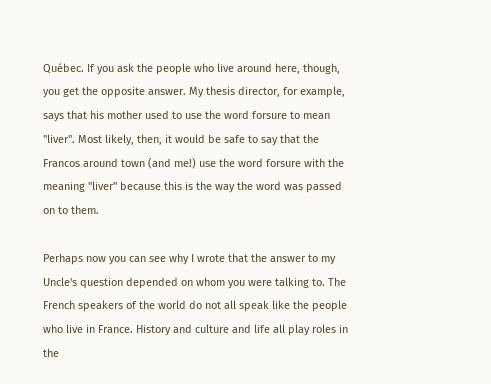Québec. If you ask the people who live around here, though, you get the opposite answer. My thesis director, for example, says that his mother used to use the word forsure to mean "liver". Most likely, then, it would be safe to say that the Francos around town (and me!) use the word forsure with the meaning "liver" because this is the way the word was passed on to them.

Perhaps now you can see why I wrote that the answer to my Uncle's question depended on whom you were talking to. The French speakers of the world do not all speak like the people who live in France. History and culture and life all play roles in the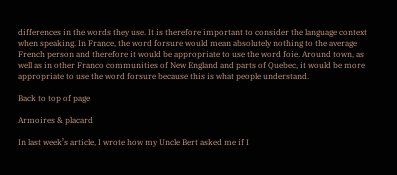differences in the words they use. It is therefore important to consider the language context when speaking. In France, the word forsure would mean absolutely nothing to the average French person and therefore it would be appropriate to use the word foie. Around town, as well as in other Franco communities of New England and parts of Quebec, it would be more appropriate to use the word forsure because this is what people understand.

Back to top of page

Armoires & placard

In last week’s article, I wrote how my Uncle Bert asked me if I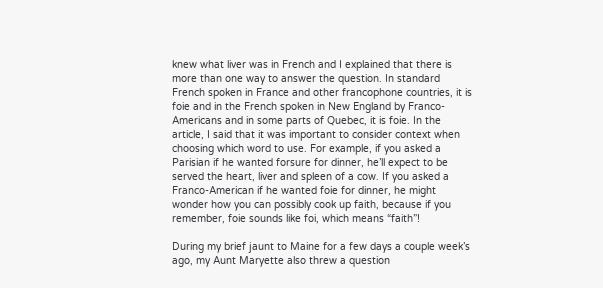knew what liver was in French and I explained that there is more than one way to answer the question. In standard French spoken in France and other francophone countries, it is foie and in the French spoken in New England by Franco-Americans and in some parts of Quebec, it is foie. In the article, I said that it was important to consider context when choosing which word to use. For example, if you asked a Parisian if he wanted forsure for dinner, he’ll expect to be served the heart, liver and spleen of a cow. If you asked a Franco-American if he wanted foie for dinner, he might wonder how you can possibly cook up faith, because if you remember, foie sounds like foi, which means “faith”!

During my brief jaunt to Maine for a few days a couple week’s ago, my Aunt Maryette also threw a question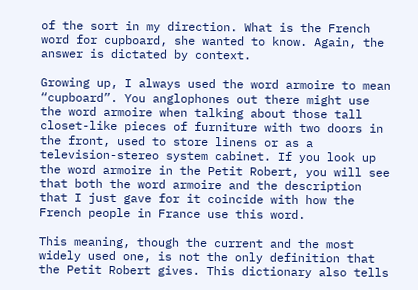of the sort in my direction. What is the French word for cupboard, she wanted to know. Again, the answer is dictated by context.

Growing up, I always used the word armoire to mean “cupboard”. You anglophones out there might use the word armoire when talking about those tall closet-like pieces of furniture with two doors in the front, used to store linens or as a television-stereo system cabinet. If you look up the word armoire in the Petit Robert, you will see that both the word armoire and the description that I just gave for it coincide with how the French people in France use this word.

This meaning, though the current and the most widely used one, is not the only definition that the Petit Robert gives. This dictionary also tells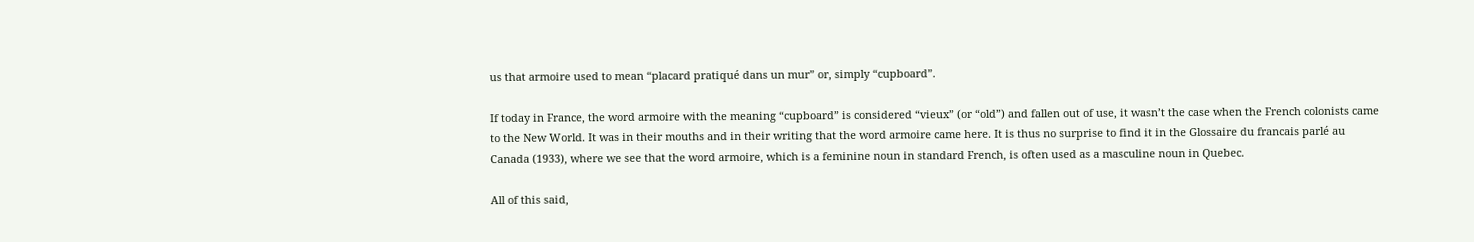us that armoire used to mean “placard pratiqué dans un mur” or, simply “cupboard”.

If today in France, the word armoire with the meaning “cupboard” is considered “vieux” (or “old”) and fallen out of use, it wasn’t the case when the French colonists came to the New World. It was in their mouths and in their writing that the word armoire came here. It is thus no surprise to find it in the Glossaire du francais parlé au Canada (1933), where we see that the word armoire, which is a feminine noun in standard French, is often used as a masculine noun in Quebec.

All of this said,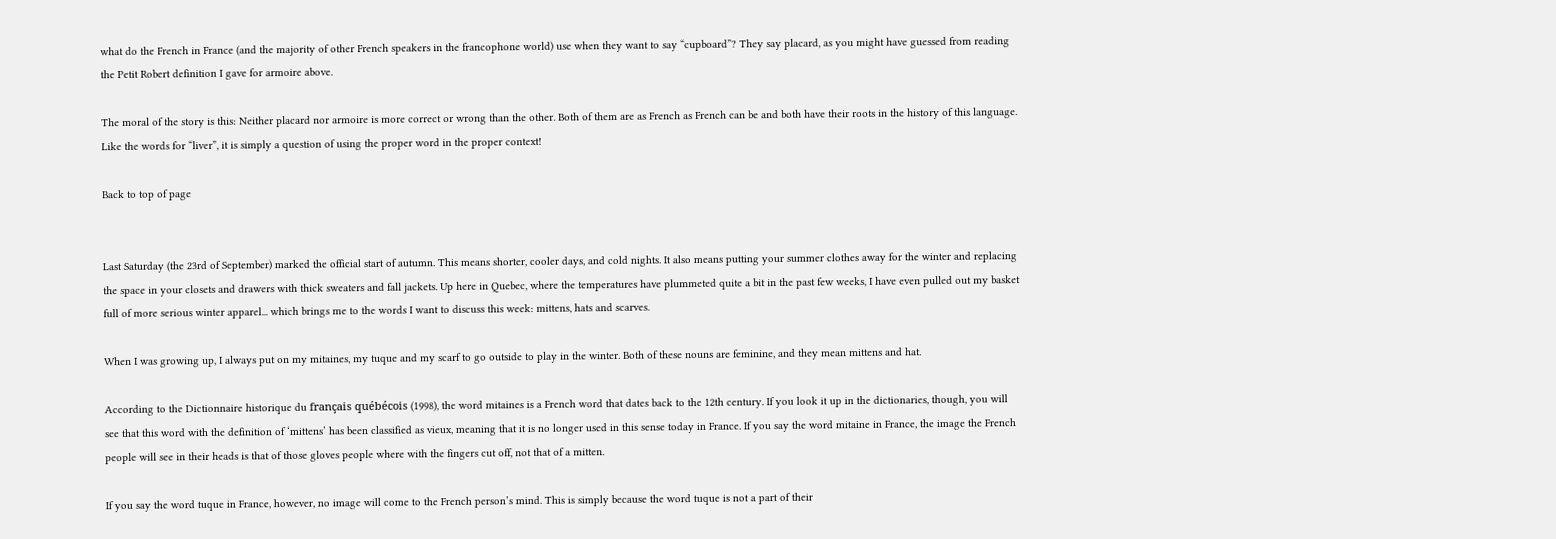what do the French in France (and the majority of other French speakers in the francophone world) use when they want to say “cupboard”? They say placard, as you might have guessed from reading the Petit Robert definition I gave for armoire above.

The moral of the story is this: Neither placard nor armoire is more correct or wrong than the other. Both of them are as French as French can be and both have their roots in the history of this language. Like the words for “liver”, it is simply a question of using the proper word in the proper context!

Back to top of page


Last Saturday (the 23rd of September) marked the official start of autumn. This means shorter, cooler days, and cold nights. It also means putting your summer clothes away for the winter and replacing the space in your closets and drawers with thick sweaters and fall jackets. Up here in Quebec, where the temperatures have plummeted quite a bit in the past few weeks, I have even pulled out my basket full of more serious winter apparel... which brings me to the words I want to discuss this week: mittens, hats and scarves.

When I was growing up, I always put on my mitaines, my tuque and my scarf to go outside to play in the winter. Both of these nouns are feminine, and they mean mittens and hat.

According to the Dictionnaire historique du français québécois (1998), the word mitaines is a French word that dates back to the 12th century. If you look it up in the dictionaries, though, you will see that this word with the definition of ‘mittens’ has been classified as vieux, meaning that it is no longer used in this sense today in France. If you say the word mitaine in France, the image the French people will see in their heads is that of those gloves people where with the fingers cut off, not that of a mitten.

If you say the word tuque in France, however, no image will come to the French person’s mind. This is simply because the word tuque is not a part of their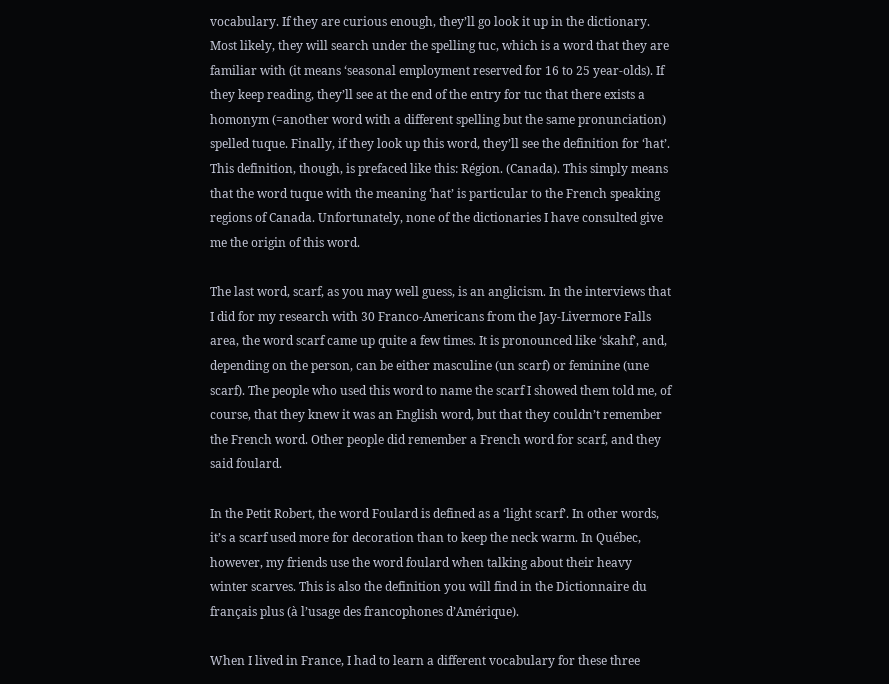vocabulary. If they are curious enough, they’ll go look it up in the dictionary. Most likely, they will search under the spelling tuc, which is a word that they are familiar with (it means ‘seasonal employment reserved for 16 to 25 year-olds). If they keep reading, they’ll see at the end of the entry for tuc that there exists a homonym (=another word with a different spelling but the same pronunciation) spelled tuque. Finally, if they look up this word, they’ll see the definition for ‘hat’. This definition, though, is prefaced like this: Région. (Canada). This simply means that the word tuque with the meaning ‘hat’ is particular to the French speaking regions of Canada. Unfortunately, none of the dictionaries I have consulted give me the origin of this word.

The last word, scarf, as you may well guess, is an anglicism. In the interviews that I did for my research with 30 Franco-Americans from the Jay-Livermore Falls area, the word scarf came up quite a few times. It is pronounced like ‘skahf’, and, depending on the person, can be either masculine (un scarf) or feminine (une scarf). The people who used this word to name the scarf I showed them told me, of course, that they knew it was an English word, but that they couldn’t remember the French word. Other people did remember a French word for scarf, and they said foulard.

In the Petit Robert, the word Foulard is defined as a ‘light scarf’. In other words, it’s a scarf used more for decoration than to keep the neck warm. In Québec, however, my friends use the word foulard when talking about their heavy winter scarves. This is also the definition you will find in the Dictionnaire du français plus (à l’usage des francophones d’Amérique).

When I lived in France, I had to learn a different vocabulary for these three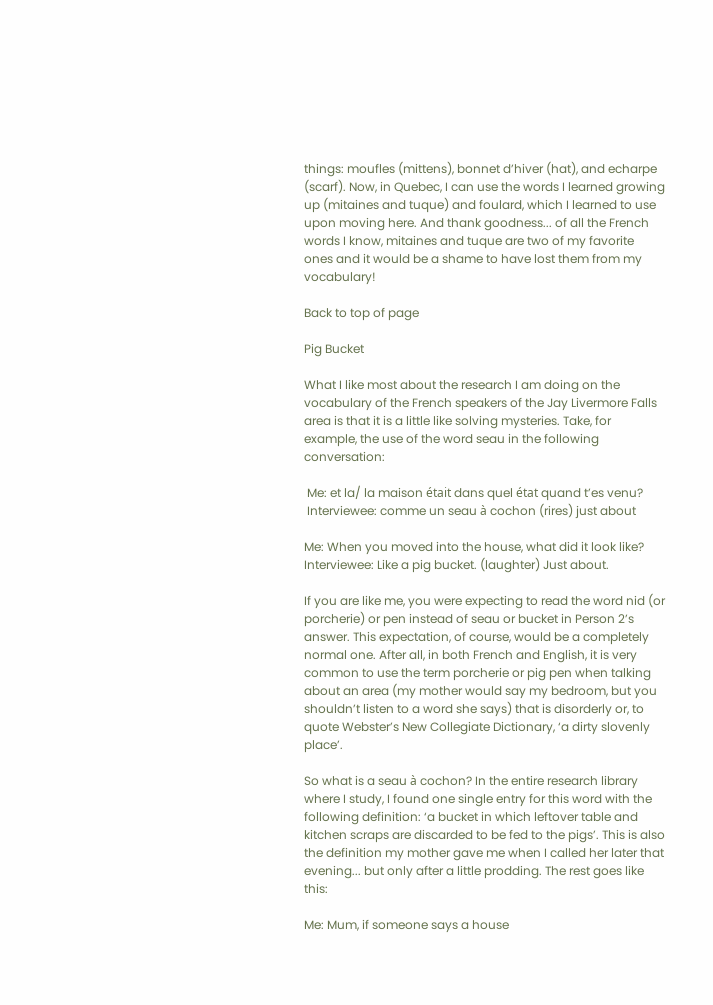things: moufles (mittens), bonnet d’hiver (hat), and echarpe (scarf). Now, in Quebec, I can use the words I learned growing up (mitaines and tuque) and foulard, which I learned to use upon moving here. And thank goodness... of all the French words I know, mitaines and tuque are two of my favorite ones and it would be a shame to have lost them from my vocabulary!

Back to top of page

Pig Bucket

What I like most about the research I am doing on the vocabulary of the French speakers of the Jay Livermore Falls area is that it is a little like solving mysteries. Take, for example, the use of the word seau in the following conversation:

 Me: et la/ la maison était dans quel état quand t’es venu?
 Interviewee: comme un seau à cochon (rires) just about

Me: When you moved into the house, what did it look like?
Interviewee: Like a pig bucket. (laughter) Just about.

If you are like me, you were expecting to read the word nid (or porcherie) or pen instead of seau or bucket in Person 2’s answer. This expectation, of course, would be a completely normal one. After all, in both French and English, it is very common to use the term porcherie or pig pen when talking about an area (my mother would say my bedroom, but you shouldn’t listen to a word she says) that is disorderly or, to quote Webster’s New Collegiate Dictionary, ‘a dirty slovenly place’.

So what is a seau à cochon? In the entire research library where I study, I found one single entry for this word with the following definition: ‘a bucket in which leftover table and kitchen scraps are discarded to be fed to the pigs’. This is also the definition my mother gave me when I called her later that evening... but only after a little prodding. The rest goes like this:

Me: Mum, if someone says a house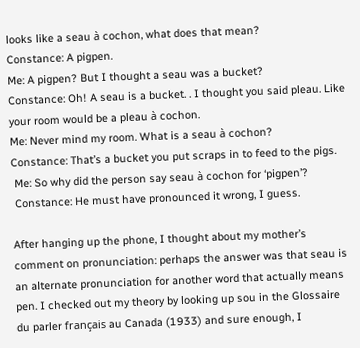looks like a seau à cochon, what does that mean?
Constance: A pigpen.
Me: A pigpen? But I thought a seau was a bucket?
Constance: Oh! A seau is a bucket. . I thought you said pleau. Like your room would be a pleau à cochon.
Me: Never mind my room. What is a seau à cochon?
Constance: That’s a bucket you put scraps in to feed to the pigs.
 Me: So why did the person say seau à cochon for ‘pigpen’?
 Constance: He must have pronounced it wrong, I guess.

After hanging up the phone, I thought about my mother’s comment on pronunciation: perhaps the answer was that seau is an alternate pronunciation for another word that actually means pen. I checked out my theory by looking up sou in the Glossaire du parler français au Canada (1933) and sure enough, I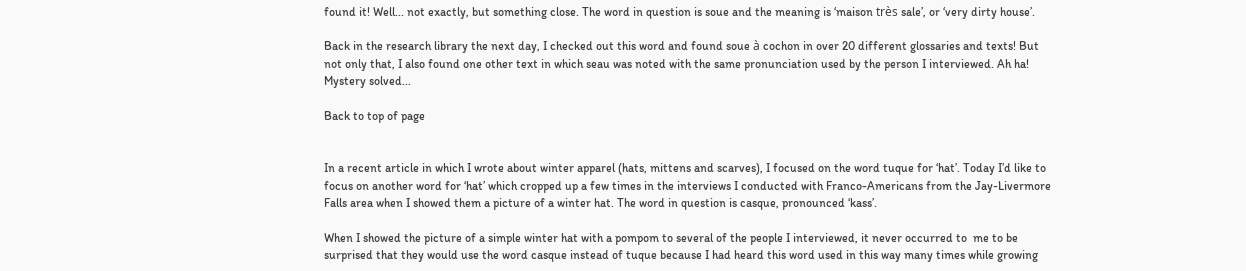found it! Well... not exactly, but something close. The word in question is soue and the meaning is ‘maison très sale’, or ‘very dirty house’.

Back in the research library the next day, I checked out this word and found soue à cochon in over 20 different glossaries and texts! But not only that, I also found one other text in which seau was noted with the same pronunciation used by the person I interviewed. Ah ha!  Mystery solved...

Back to top of page


In a recent article in which I wrote about winter apparel (hats, mittens and scarves), I focused on the word tuque for ‘hat’. Today I’d like to focus on another word for ‘hat’ which cropped up a few times in the interviews I conducted with Franco-Americans from the Jay-Livermore Falls area when I showed them a picture of a winter hat. The word in question is casque, pronounced ‘kass’.

When I showed the picture of a simple winter hat with a pompom to several of the people I interviewed, it never occurred to  me to be surprised that they would use the word casque instead of tuque because I had heard this word used in this way many times while growing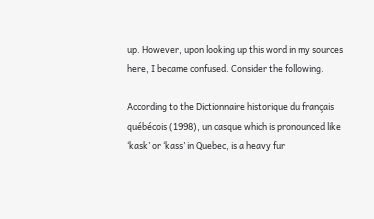up. However, upon looking up this word in my sources here, I became confused. Consider the following.

According to the Dictionnaire historique du français québécois (1998), un casque which is pronounced like ‘kask’ or ‘kass’ in Quebec, is a heavy fur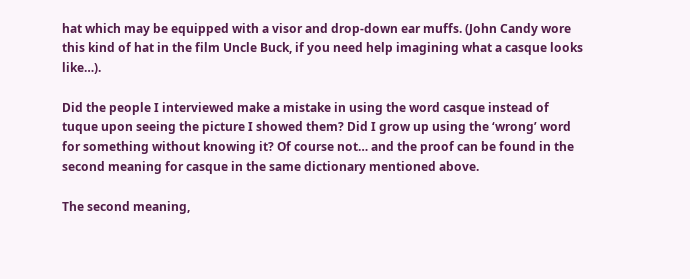hat which may be equipped with a visor and drop-down ear muffs. (John Candy wore this kind of hat in the film Uncle Buck, if you need help imagining what a casque looks like…).

Did the people I interviewed make a mistake in using the word casque instead of tuque upon seeing the picture I showed them? Did I grow up using the ‘wrong’ word for something without knowing it? Of course not… and the proof can be found in the second meaning for casque in the same dictionary mentioned above.

The second meaning,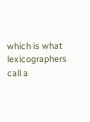which is what lexicographers call a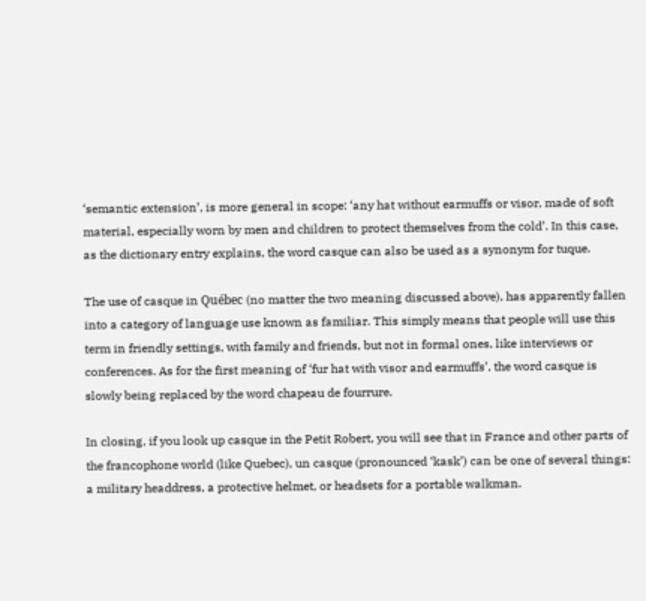‘semantic extension’, is more general in scope: ‘any hat without earmuffs or visor, made of soft material, especially worn by men and children to protect themselves from the cold’. In this case, as the dictionary entry explains, the word casque can also be used as a synonym for tuque.

The use of casque in Québec (no matter the two meaning discussed above), has apparently fallen into a category of language use known as familiar. This simply means that people will use this term in friendly settings, with family and friends, but not in formal ones, like interviews or conferences. As for the first meaning of ‘fur hat with visor and earmuffs’, the word casque is slowly being replaced by the word chapeau de fourrure.

In closing, if you look up casque in the Petit Robert, you will see that in France and other parts of the francophone world (like Quebec), un casque (pronounced ‘kask’) can be one of several things: a military headdress, a protective helmet, or headsets for a portable walkman.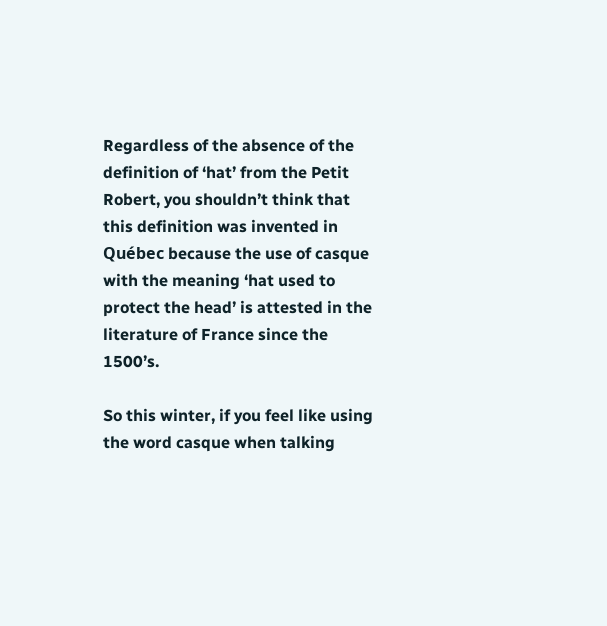Regardless of the absence of the definition of ‘hat’ from the Petit Robert, you shouldn’t think that this definition was invented in Québec because the use of casque with the meaning ‘hat used to protect the head’ is attested in the literature of France since the 1500’s.

So this winter, if you feel like using the word casque when talking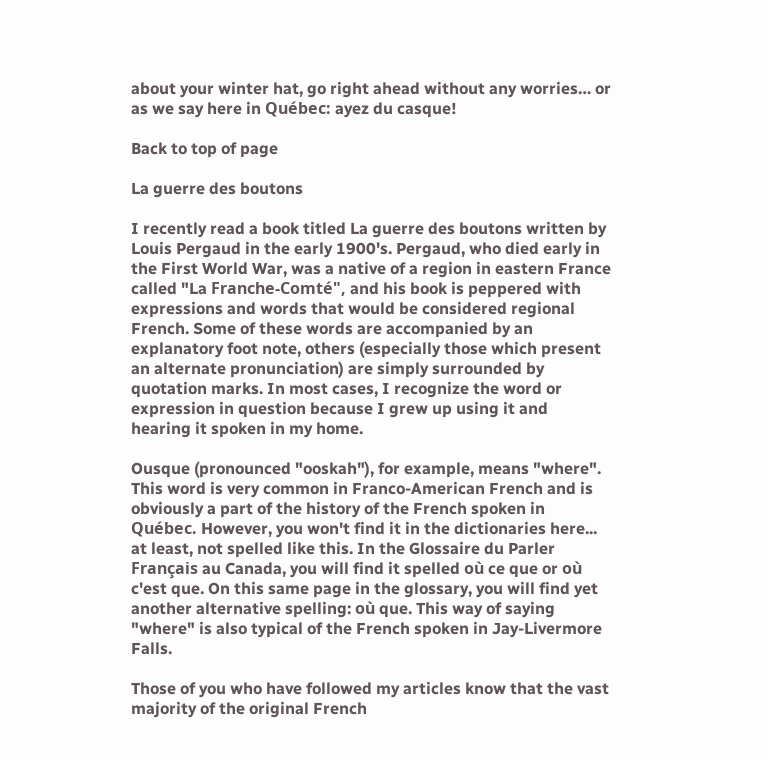about your winter hat, go right ahead without any worries… or as we say here in Québec: ayez du casque!

Back to top of page

La guerre des boutons

I recently read a book titled La guerre des boutons written by Louis Pergaud in the early 1900's. Pergaud, who died early in the First World War, was a native of a region in eastern France called "La Franche-Comté", and his book is peppered with expressions and words that would be considered regional French. Some of these words are accompanied by an explanatory foot note, others (especially those which present an alternate pronunciation) are simply surrounded by quotation marks. In most cases, I recognize the word or expression in question because I grew up using it and hearing it spoken in my home.

Ousque (pronounced "ooskah"), for example, means "where". This word is very common in Franco-American French and is obviously a part of the history of the French spoken in Québec. However, you won't find it in the dictionaries here... at least, not spelled like this. In the Glossaire du Parler Français au Canada, you will find it spelled où ce que or où c'est que. On this same page in the glossary, you will find yet another alternative spelling: où que. This way of saying "where" is also typical of the French spoken in Jay-Livermore Falls.

Those of you who have followed my articles know that the vast majority of the original French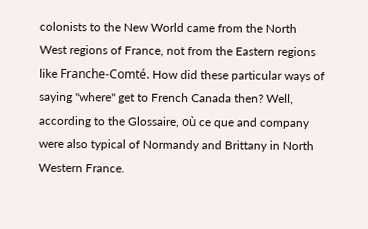colonists to the New World came from the North West regions of France, not from the Eastern regions like Franche-Comté. How did these particular ways of saying "where" get to French Canada then? Well, according to the Glossaire, où ce que and company were also typical of Normandy and Brittany in North Western France.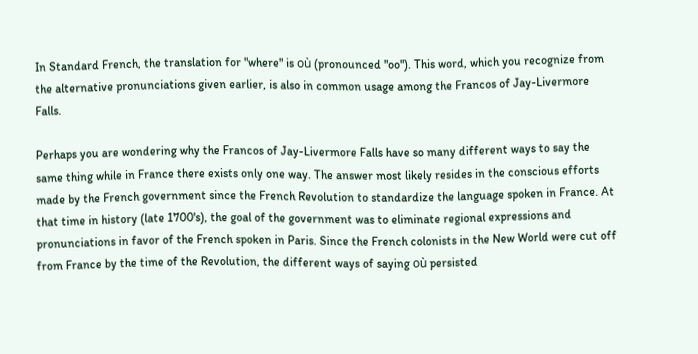In Standard French, the translation for "where" is où (pronounced "oo"). This word, which you recognize from the alternative pronunciations given earlier, is also in common usage among the Francos of Jay-Livermore Falls.

Perhaps you are wondering why the Francos of Jay-Livermore Falls have so many different ways to say the same thing while in France there exists only one way. The answer most likely resides in the conscious efforts made by the French government since the French Revolution to standardize the language spoken in France. At that time in history (late 1700's), the goal of the government was to eliminate regional expressions and pronunciations in favor of the French spoken in Paris. Since the French colonists in the New World were cut off from France by the time of the Revolution, the different ways of saying où persisted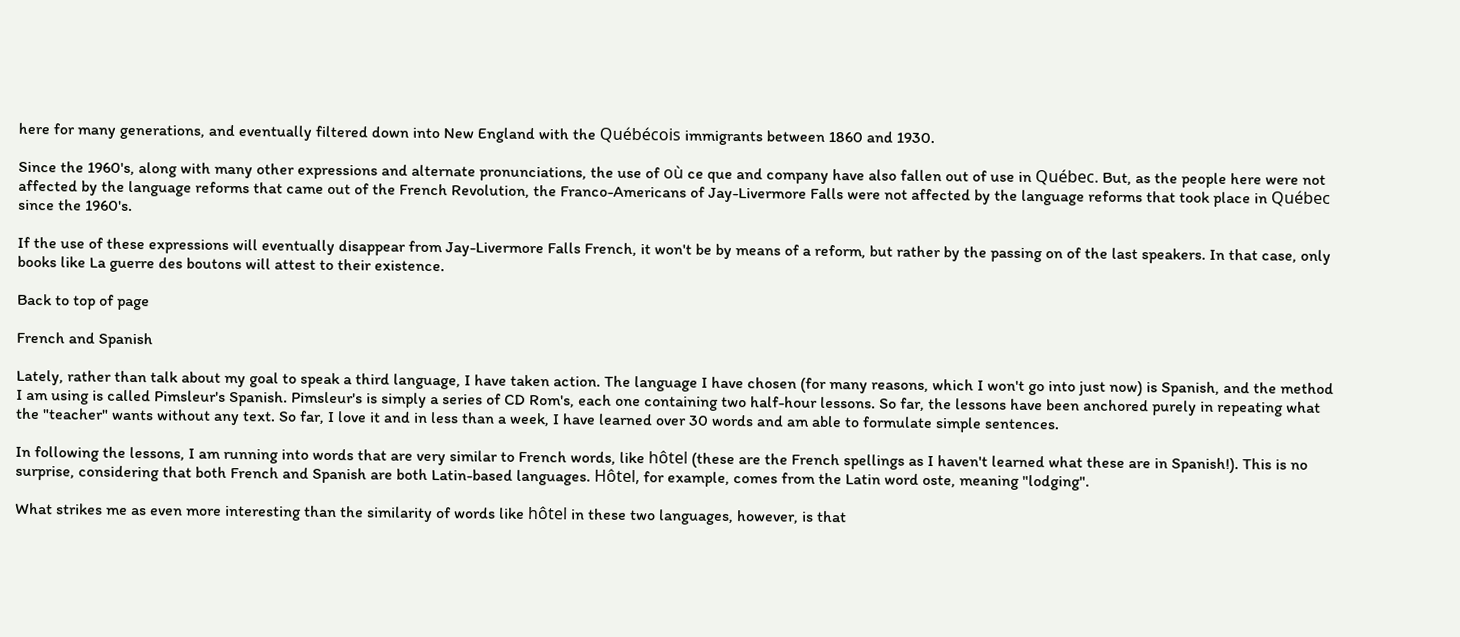here for many generations, and eventually filtered down into New England with the Québécois immigrants between 1860 and 1930.

Since the 1960's, along with many other expressions and alternate pronunciations, the use of où ce que and company have also fallen out of use in Québec. But, as the people here were not affected by the language reforms that came out of the French Revolution, the Franco-Americans of Jay-Livermore Falls were not affected by the language reforms that took place in Québec since the 1960's.

If the use of these expressions will eventually disappear from Jay-Livermore Falls French, it won't be by means of a reform, but rather by the passing on of the last speakers. In that case, only books like La guerre des boutons will attest to their existence.

Back to top of page

French and Spanish

Lately, rather than talk about my goal to speak a third language, I have taken action. The language I have chosen (for many reasons, which I won't go into just now) is Spanish, and the method I am using is called Pimsleur's Spanish. Pimsleur's is simply a series of CD Rom's, each one containing two half-hour lessons. So far, the lessons have been anchored purely in repeating what the "teacher" wants without any text. So far, I love it and in less than a week, I have learned over 30 words and am able to formulate simple sentences.

In following the lessons, I am running into words that are very similar to French words, like hôtel (these are the French spellings as I haven't learned what these are in Spanish!). This is no surprise, considering that both French and Spanish are both Latin-based languages. Hôtel, for example, comes from the Latin word oste, meaning "lodging".

What strikes me as even more interesting than the similarity of words like hôtel in these two languages, however, is that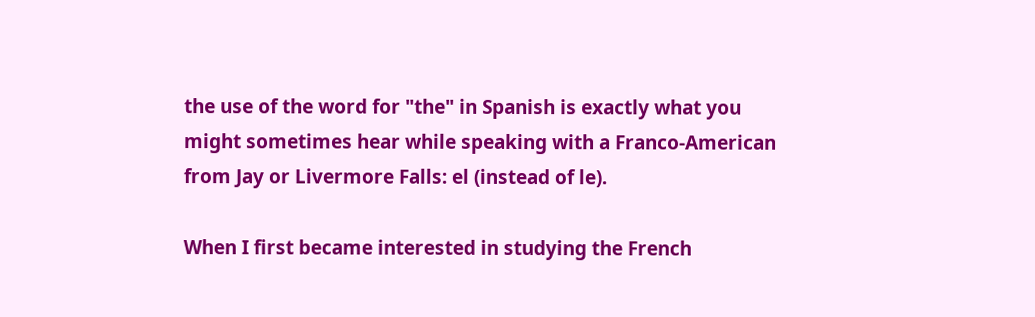the use of the word for "the" in Spanish is exactly what you might sometimes hear while speaking with a Franco-American from Jay or Livermore Falls: el (instead of le).

When I first became interested in studying the French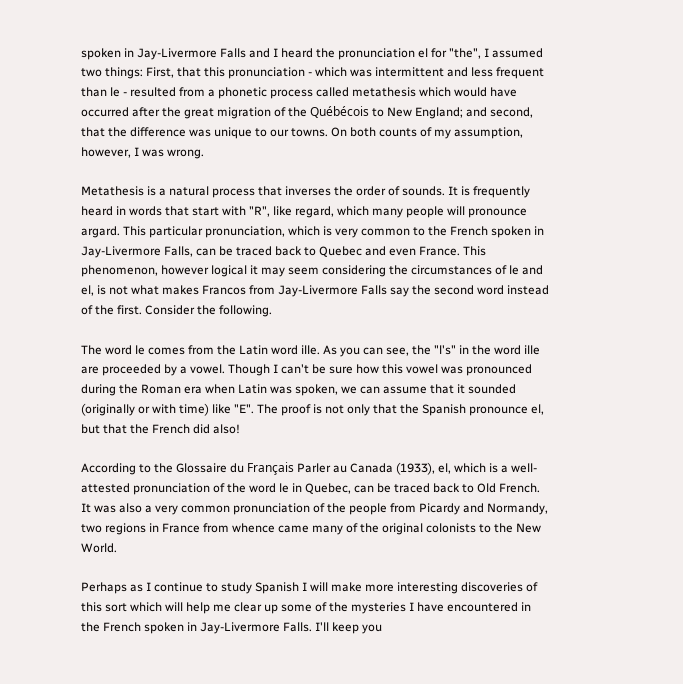spoken in Jay-Livermore Falls and I heard the pronunciation el for "the", I assumed two things: First, that this pronunciation - which was intermittent and less frequent than le - resulted from a phonetic process called metathesis which would have occurred after the great migration of the Québécois to New England; and second, that the difference was unique to our towns. On both counts of my assumption, however, I was wrong.

Metathesis is a natural process that inverses the order of sounds. It is frequently heard in words that start with "R", like regard, which many people will pronounce argard. This particular pronunciation, which is very common to the French spoken in Jay-Livermore Falls, can be traced back to Quebec and even France. This phenomenon, however logical it may seem considering the circumstances of le and el, is not what makes Francos from Jay-Livermore Falls say the second word instead of the first. Consider the following.

The word le comes from the Latin word ille. As you can see, the "l's" in the word ille are proceeded by a vowel. Though I can't be sure how this vowel was pronounced during the Roman era when Latin was spoken, we can assume that it sounded (originally or with time) like "E". The proof is not only that the Spanish pronounce el, but that the French did also!

According to the Glossaire du Français Parler au Canada (1933), el, which is a well-attested pronunciation of the word le in Quebec, can be traced back to Old French. It was also a very common pronunciation of the people from Picardy and Normandy, two regions in France from whence came many of the original colonists to the New World.

Perhaps as I continue to study Spanish I will make more interesting discoveries of this sort which will help me clear up some of the mysteries I have encountered in the French spoken in Jay-Livermore Falls. I'll keep you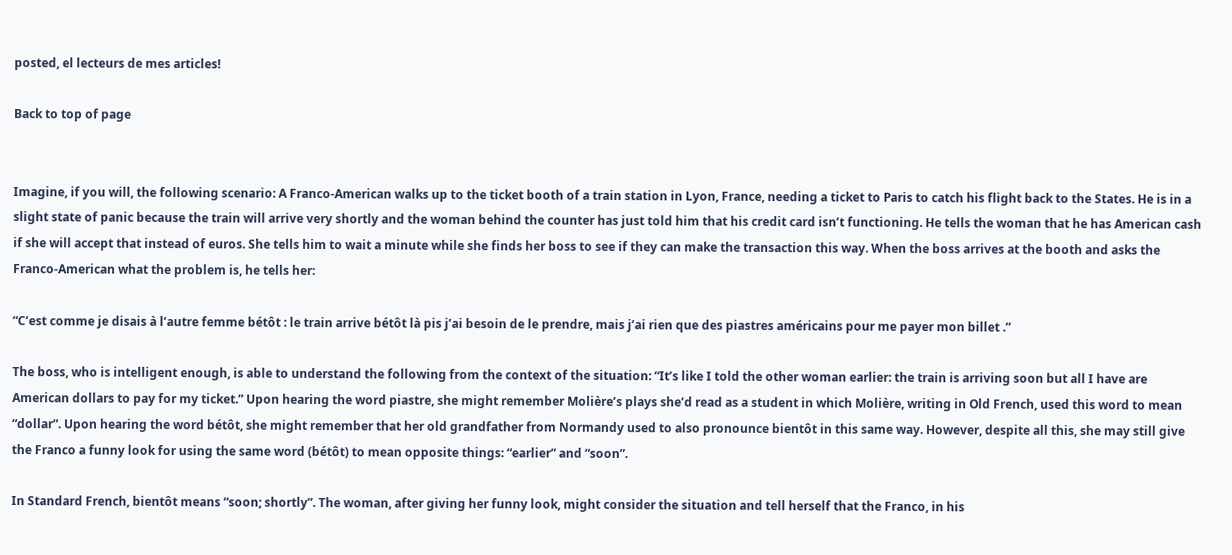posted, el lecteurs de mes articles!

Back to top of page


Imagine, if you will, the following scenario: A Franco-American walks up to the ticket booth of a train station in Lyon, France, needing a ticket to Paris to catch his flight back to the States. He is in a slight state of panic because the train will arrive very shortly and the woman behind the counter has just told him that his credit card isn’t functioning. He tells the woman that he has American cash if she will accept that instead of euros. She tells him to wait a minute while she finds her boss to see if they can make the transaction this way. When the boss arrives at the booth and asks the Franco-American what the problem is, he tells her:

“C’est comme je disais à l’autre femme bétôt : le train arrive bétôt là pis j’ai besoin de le prendre, mais j’ai rien que des piastres américains pour me payer mon billet .”

The boss, who is intelligent enough, is able to understand the following from the context of the situation: “It’s like I told the other woman earlier: the train is arriving soon but all I have are American dollars to pay for my ticket.” Upon hearing the word piastre, she might remember Molière’s plays she’d read as a student in which Molière, writing in Old French, used this word to mean “dollar”. Upon hearing the word bétôt, she might remember that her old grandfather from Normandy used to also pronounce bientôt in this same way. However, despite all this, she may still give the Franco a funny look for using the same word (bétôt) to mean opposite things: “earlier” and “soon”.

In Standard French, bientôt means “soon; shortly”. The woman, after giving her funny look, might consider the situation and tell herself that the Franco, in his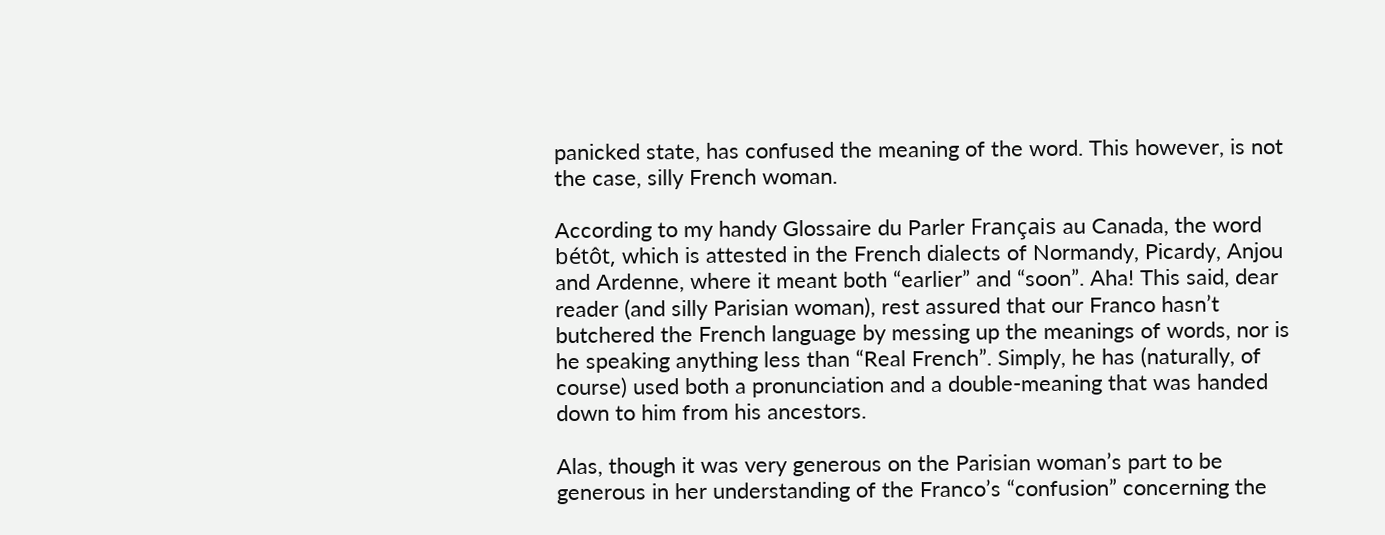panicked state, has confused the meaning of the word. This however, is not the case, silly French woman.

According to my handy Glossaire du Parler Français au Canada, the word bétôt, which is attested in the French dialects of Normandy, Picardy, Anjou and Ardenne, where it meant both “earlier” and “soon”. Aha! This said, dear reader (and silly Parisian woman), rest assured that our Franco hasn’t butchered the French language by messing up the meanings of words, nor is he speaking anything less than “Real French”. Simply, he has (naturally, of course) used both a pronunciation and a double-meaning that was handed down to him from his ancestors.

Alas, though it was very generous on the Parisian woman’s part to be generous in her understanding of the Franco’s “confusion” concerning the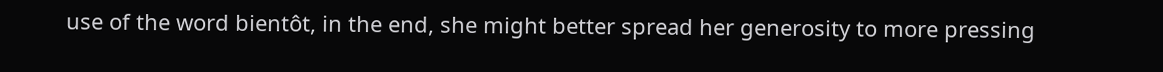use of the word bientôt, in the end, she might better spread her generosity to more pressing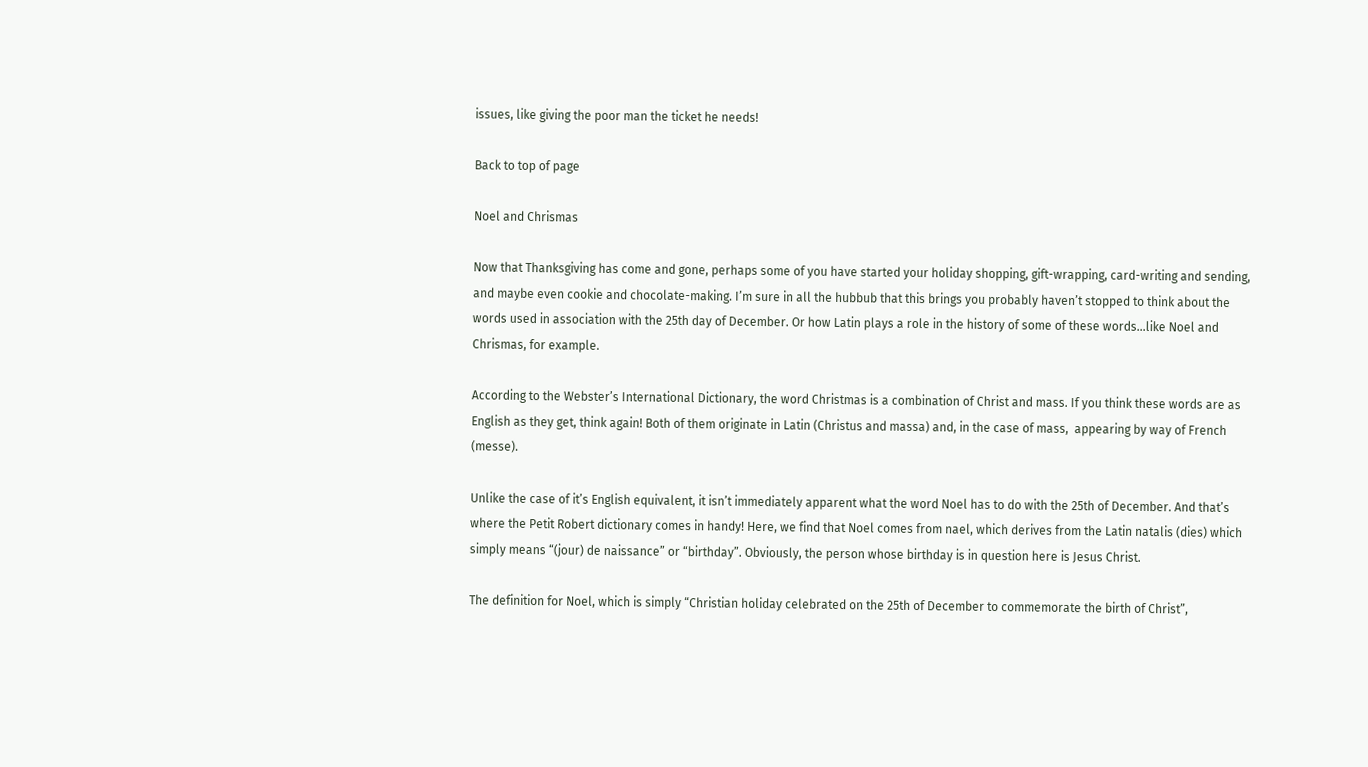issues, like giving the poor man the ticket he needs!

Back to top of page

Noel and Chrismas

Now that Thanksgiving has come and gone, perhaps some of you have started your holiday shopping, gift-wrapping, card-writing and sending, and maybe even cookie and chocolate-making. I’m sure in all the hubbub that this brings you probably haven’t stopped to think about the words used in association with the 25th day of December. Or how Latin plays a role in the history of some of these words…like Noel and Chrismas, for example.

According to the Webster’s International Dictionary, the word Christmas is a combination of Christ and mass. If you think these words are as English as they get, think again! Both of them originate in Latin (Christus and massa) and, in the case of mass,  appearing by way of French (messe).

Unlike the case of it’s English equivalent, it isn’t immediately apparent what the word Noel has to do with the 25th of December. And that’s where the Petit Robert dictionary comes in handy! Here, we find that Noel comes from nael, which derives from the Latin natalis (dies) which simply means “(jour) de naissance” or “birthday”. Obviously, the person whose birthday is in question here is Jesus Christ.

The definition for Noel, which is simply “Christian holiday celebrated on the 25th of December to commemorate the birth of Christ”,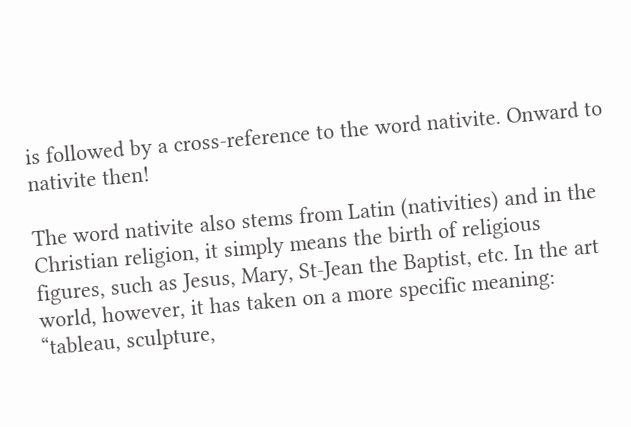is followed by a cross-reference to the word nativite. Onward to nativite then!

The word nativite also stems from Latin (nativities) and in the Christian religion, it simply means the birth of religious figures, such as Jesus, Mary, St-Jean the Baptist, etc. In the art world, however, it has taken on a more specific meaning: “tableau, sculpture,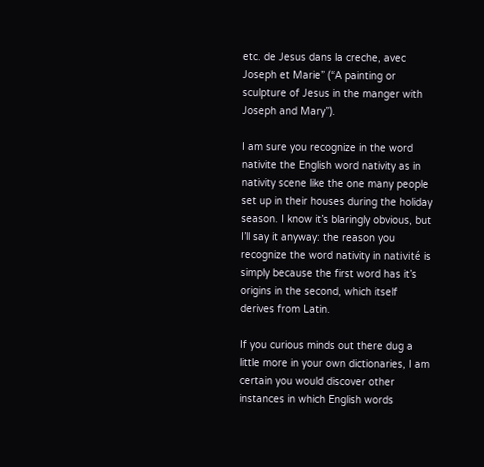etc. de Jesus dans la creche, avec Joseph et Marie” (“A painting or sculpture of Jesus in the manger with Joseph and Mary”).

I am sure you recognize in the word nativite the English word nativity as in nativity scene like the one many people set up in their houses during the holiday season. I know it’s blaringly obvious, but I’ll say it anyway: the reason you recognize the word nativity in nativité is simply because the first word has it’s origins in the second, which itself derives from Latin.

If you curious minds out there dug a little more in your own dictionaries, I am certain you would discover other instances in which English words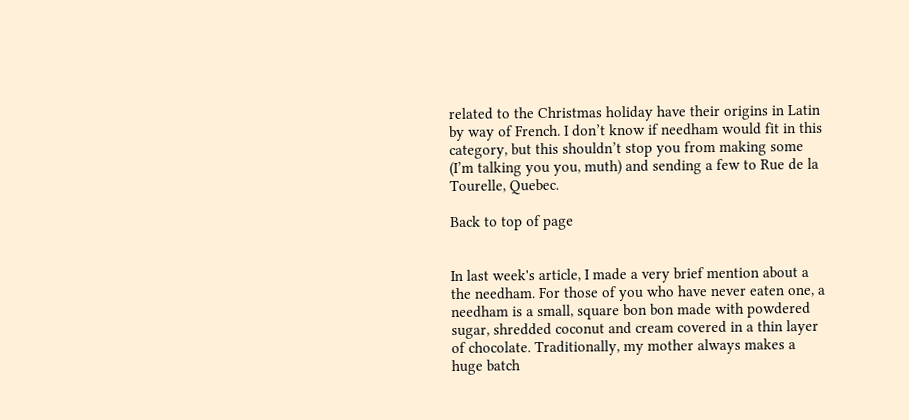related to the Christmas holiday have their origins in Latin by way of French. I don’t know if needham would fit in this category, but this shouldn’t stop you from making some (I’m talking you you, muth) and sending a few to Rue de la Tourelle, Quebec.

Back to top of page


In last week's article, I made a very brief mention about a the needham. For those of you who have never eaten one, a needham is a small, square bon bon made with powdered sugar, shredded coconut and cream covered in a thin layer of chocolate. Traditionally, my mother always makes a huge batch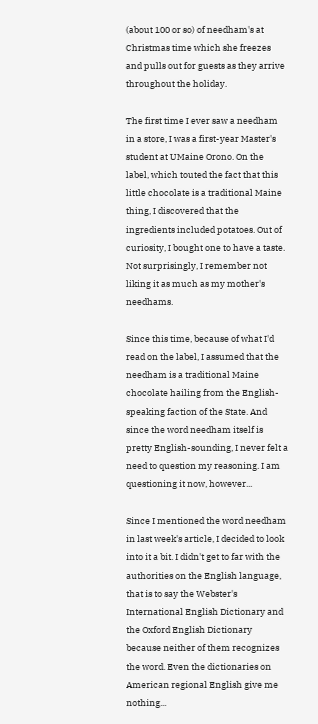(about 100 or so) of needham's at Christmas time which she freezes and pulls out for guests as they arrive throughout the holiday.

The first time I ever saw a needham in a store, I was a first-year Master's student at UMaine Orono. On the label, which touted the fact that this little chocolate is a traditional Maine thing, I discovered that the ingredients included potatoes. Out of curiosity, I bought one to have a taste. Not surprisingly, I remember not liking it as much as my mother's needhams.

Since this time, because of what I'd read on the label, I assumed that the needham is a traditional Maine chocolate hailing from the English-speaking faction of the State. And since the word needham itself is pretty English-sounding, I never felt a need to question my reasoning. I am questioning it now, however...

Since I mentioned the word needham in last week's article, I decided to look into it a bit. I didn't get to far with the authorities on the English language, that is to say the Webster's International English Dictionary and the Oxford English Dictionary because neither of them recognizes the word. Even the dictionaries on American regional English give me nothing...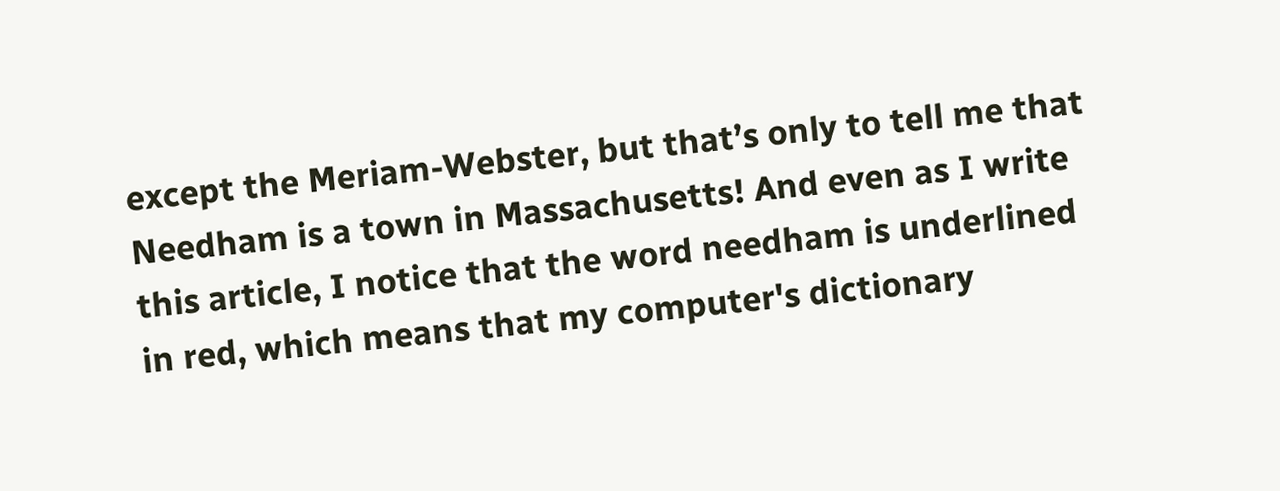except the Meriam-Webster, but that’s only to tell me that Needham is a town in Massachusetts! And even as I write this article, I notice that the word needham is underlined in red, which means that my computer's dictionary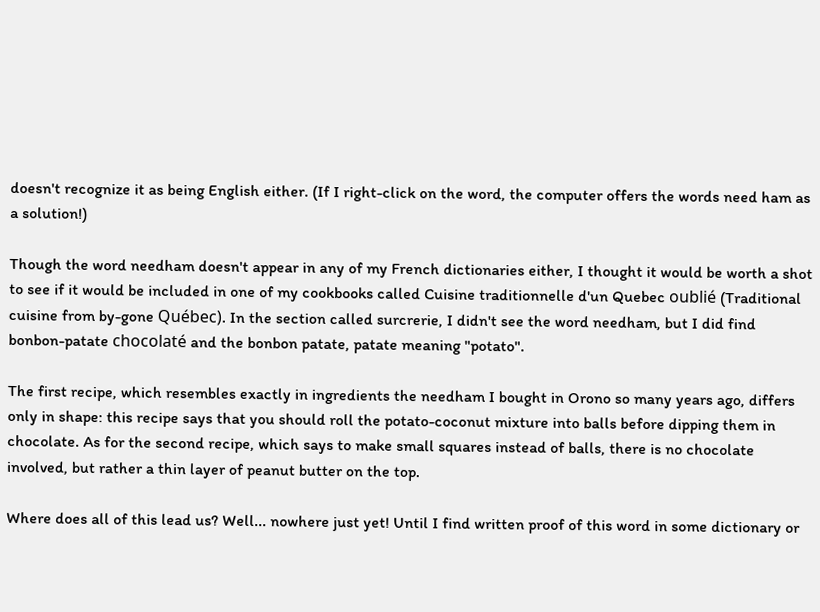doesn't recognize it as being English either. (If I right-click on the word, the computer offers the words need ham as a solution!)

Though the word needham doesn't appear in any of my French dictionaries either, I thought it would be worth a shot to see if it would be included in one of my cookbooks called Cuisine traditionnelle d'un Quebec oublié (Traditional cuisine from by-gone Québec). In the section called surcrerie, I didn't see the word needham, but I did find bonbon-patate chocolaté and the bonbon patate, patate meaning "potato".

The first recipe, which resembles exactly in ingredients the needham I bought in Orono so many years ago, differs only in shape: this recipe says that you should roll the potato-coconut mixture into balls before dipping them in chocolate. As for the second recipe, which says to make small squares instead of balls, there is no chocolate involved, but rather a thin layer of peanut butter on the top.

Where does all of this lead us? Well... nowhere just yet! Until I find written proof of this word in some dictionary or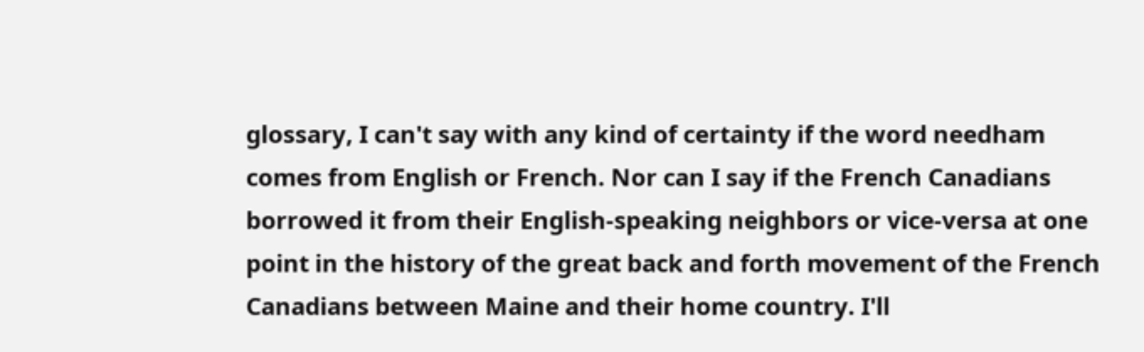glossary, I can't say with any kind of certainty if the word needham comes from English or French. Nor can I say if the French Canadians borrowed it from their English-speaking neighbors or vice-versa at one point in the history of the great back and forth movement of the French Canadians between Maine and their home country. I'll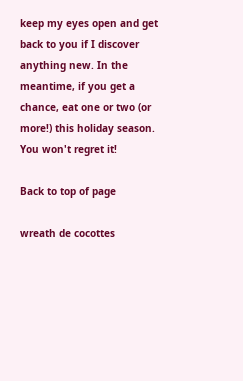keep my eyes open and get back to you if I discover anything new. In the meantime, if you get a chance, eat one or two (or more!) this holiday season. You won't regret it!

Back to top of page

wreath de cocottes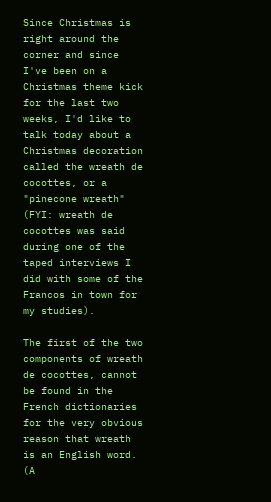Since Christmas is right around the corner and since I've been on a Christmas theme kick for the last two weeks, I'd like to talk today about a Christmas decoration called the wreath de cocottes, or a "pinecone wreath" (FYI: wreath de cocottes was said during one of the taped interviews I did with some of the Francos in town for my studies).

The first of the two components of wreath de cocottes, cannot be found in the French dictionaries for the very obvious reason that wreath is an English word. (A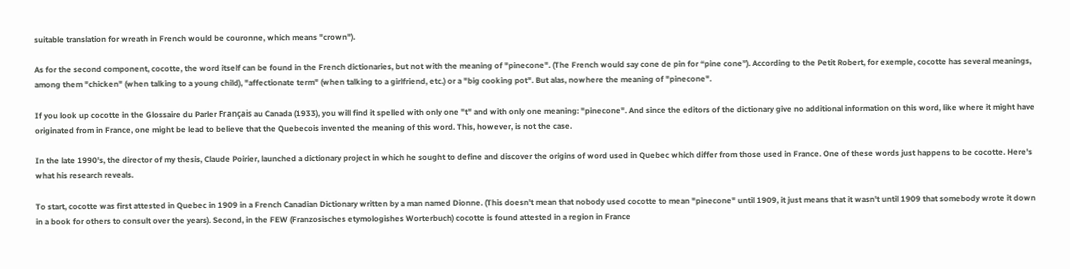suitable translation for wreath in French would be couronne, which means "crown").

As for the second component, cocotte, the word itself can be found in the French dictionaries, but not with the meaning of "pinecone". (The French would say cone de pin for “pine cone”). According to the Petit Robert, for exemple, cocotte has several meanings, among them "chicken" (when talking to a young child), "affectionate term" (when talking to a girlfriend, etc.) or a "big cooking pot". But alas, nowhere the meaning of "pinecone".

If you look up cocotte in the Glossaire du Parler Français au Canada (1933), you will find it spelled with only one "t" and with only one meaning: "pinecone". And since the editors of the dictionary give no additional information on this word, like where it might have originated from in France, one might be lead to believe that the Quebecois invented the meaning of this word. This, however, is not the case.

In the late 1990's, the director of my thesis, Claude Poirier, launched a dictionary project in which he sought to define and discover the origins of word used in Quebec which differ from those used in France. One of these words just happens to be cocotte. Here's what his research reveals.

To start, cocotte was first attested in Quebec in 1909 in a French Canadian Dictionary written by a man named Dionne. (This doesn't mean that nobody used cocotte to mean "pinecone" until 1909, it just means that it wasn't until 1909 that somebody wrote it down in a book for others to consult over the years). Second, in the FEW (Franzosisches etymologishes Worterbuch) cocotte is found attested in a region in France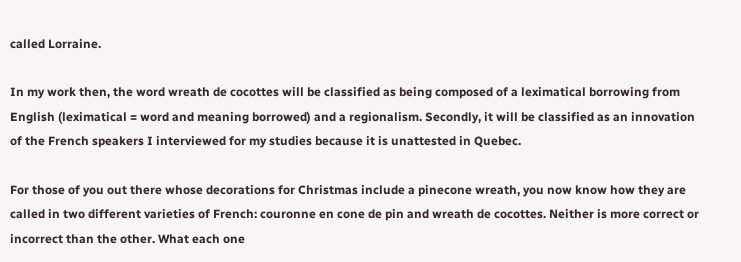called Lorraine.

In my work then, the word wreath de cocottes will be classified as being composed of a leximatical borrowing from English (leximatical = word and meaning borrowed) and a regionalism. Secondly, it will be classified as an innovation of the French speakers I interviewed for my studies because it is unattested in Quebec.

For those of you out there whose decorations for Christmas include a pinecone wreath, you now know how they are called in two different varieties of French: couronne en cone de pin and wreath de cocottes. Neither is more correct or incorrect than the other. What each one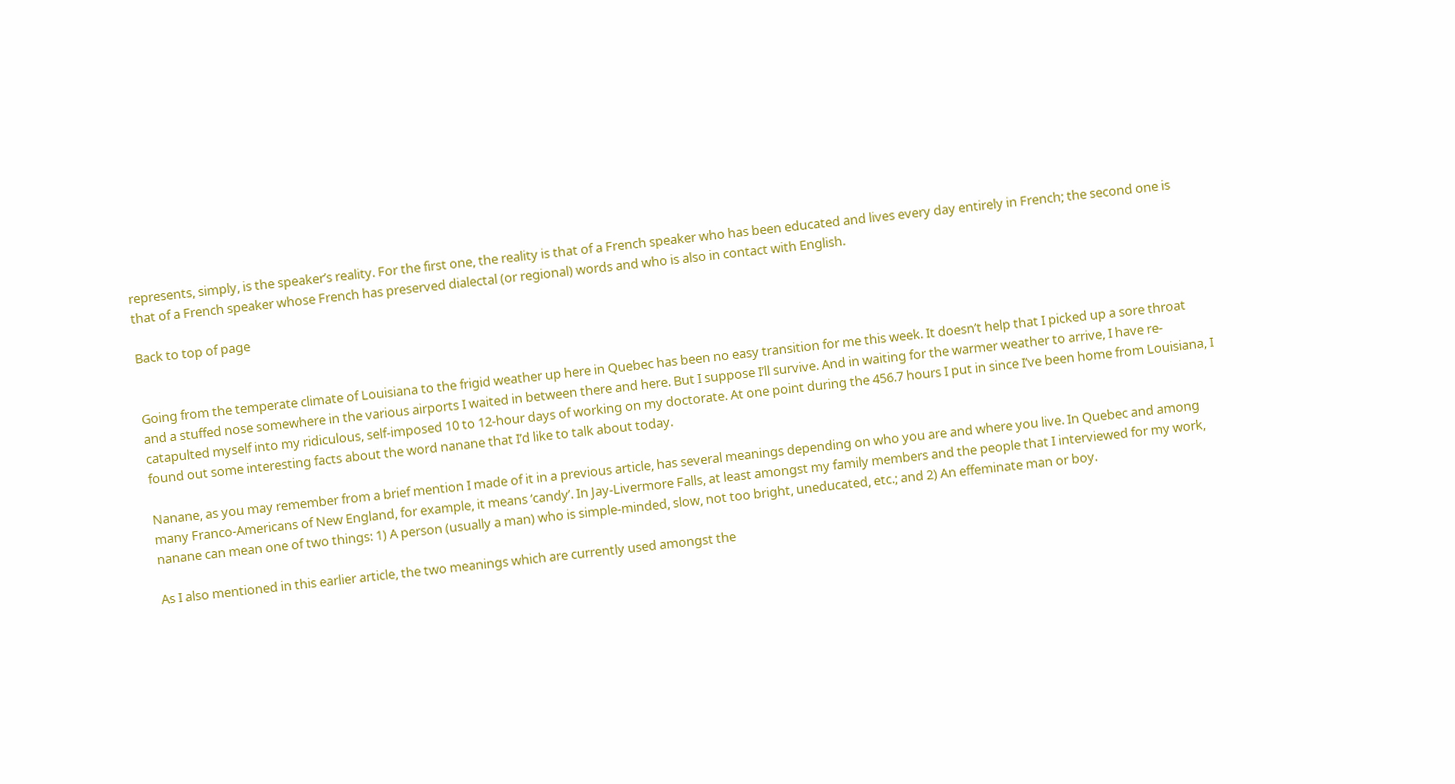represents, simply, is the speaker’s reality. For the first one, the reality is that of a French speaker who has been educated and lives every day entirely in French; the second one is that of a French speaker whose French has preserved dialectal (or regional) words and who is also in contact with English.

Back to top of page


Going from the temperate climate of Louisiana to the frigid weather up here in Quebec has been no easy transition for me this week. It doesn’t help that I picked up a sore throat and a stuffed nose somewhere in the various airports I waited in between there and here. But I suppose I’ll survive. And in waiting for the warmer weather to arrive, I have re-catapulted myself into my ridiculous, self-imposed 10 to 12-hour days of working on my doctorate. At one point during the 456.7 hours I put in since I’ve been home from Louisiana, I found out some interesting facts about the word nanane that I’d like to talk about today.

Nanane, as you may remember from a brief mention I made of it in a previous article, has several meanings depending on who you are and where you live. In Quebec and among many Franco-Americans of New England, for example, it means ‘candy’. In Jay-Livermore Falls, at least amongst my family members and the people that I interviewed for my work, nanane can mean one of two things: 1) A person (usually a man) who is simple-minded, slow, not too bright, uneducated, etc.; and 2) An effeminate man or boy.

As I also mentioned in this earlier article, the two meanings which are currently used amongst the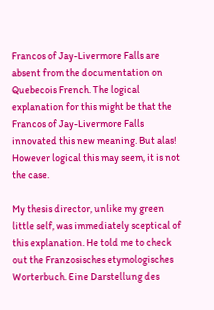Francos of Jay-Livermore Falls are absent from the documentation on Quebecois French. The logical explanation for this might be that the Francos of Jay-Livermore Falls innovated this new meaning. But alas! However logical this may seem, it is not the case.

My thesis director, unlike my green little self, was immediately sceptical of this explanation. He told me to check out the Franzosisches etymologisches Worterbuch. Eine Darstellung des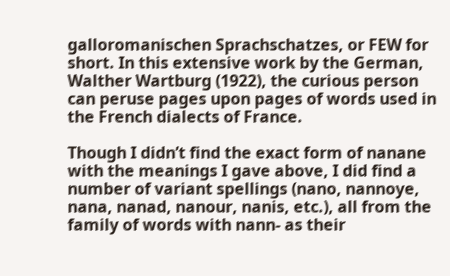galloromanischen Sprachschatzes, or FEW for short. In this extensive work by the German, Walther Wartburg (1922), the curious person can peruse pages upon pages of words used in the French dialects of France.

Though I didn’t find the exact form of nanane with the meanings I gave above, I did find a number of variant spellings (nano, nannoye, nana, nanad, nanour, nanis, etc.), all from the family of words with nann- as their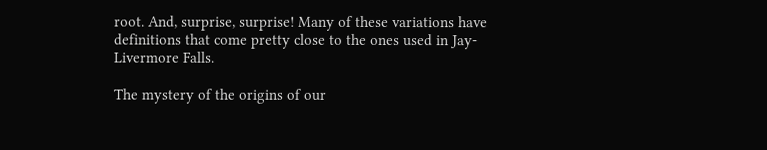root. And, surprise, surprise! Many of these variations have definitions that come pretty close to the ones used in Jay-Livermore Falls.

The mystery of the origins of our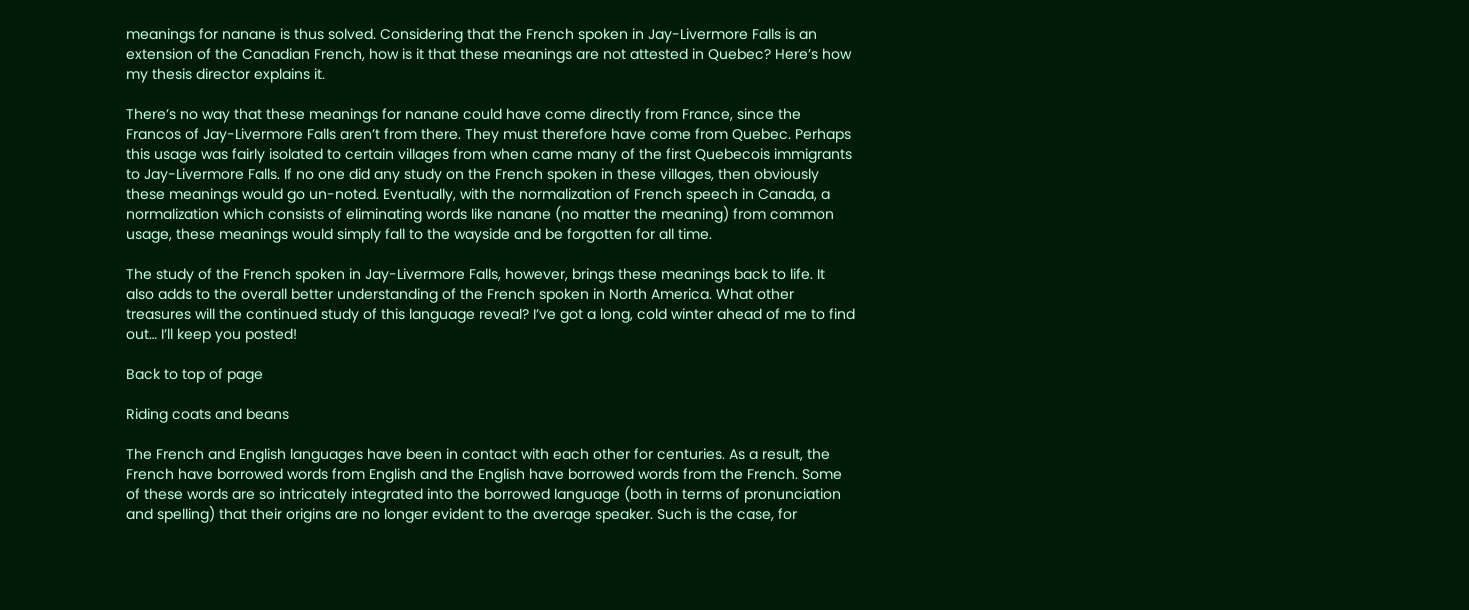meanings for nanane is thus solved. Considering that the French spoken in Jay-Livermore Falls is an extension of the Canadian French, how is it that these meanings are not attested in Quebec? Here’s how my thesis director explains it.

There’s no way that these meanings for nanane could have come directly from France, since the Francos of Jay-Livermore Falls aren’t from there. They must therefore have come from Quebec. Perhaps this usage was fairly isolated to certain villages from when came many of the first Quebecois immigrants to Jay-Livermore Falls. If no one did any study on the French spoken in these villages, then obviously these meanings would go un-noted. Eventually, with the normalization of French speech in Canada, a normalization which consists of eliminating words like nanane (no matter the meaning) from common usage, these meanings would simply fall to the wayside and be forgotten for all time.

The study of the French spoken in Jay-Livermore Falls, however, brings these meanings back to life. It also adds to the overall better understanding of the French spoken in North America. What other treasures will the continued study of this language reveal? I’ve got a long, cold winter ahead of me to find out… I’ll keep you posted!

Back to top of page

Riding coats and beans

The French and English languages have been in contact with each other for centuries. As a result, the French have borrowed words from English and the English have borrowed words from the French. Some of these words are so intricately integrated into the borrowed language (both in terms of pronunciation and spelling) that their origins are no longer evident to the average speaker. Such is the case, for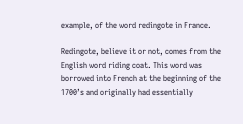example, of the word redingote in France.

Redingote, believe it or not, comes from the English word riding coat. This word was borrowed into French at the beginning of the 1700’s and originally had essentially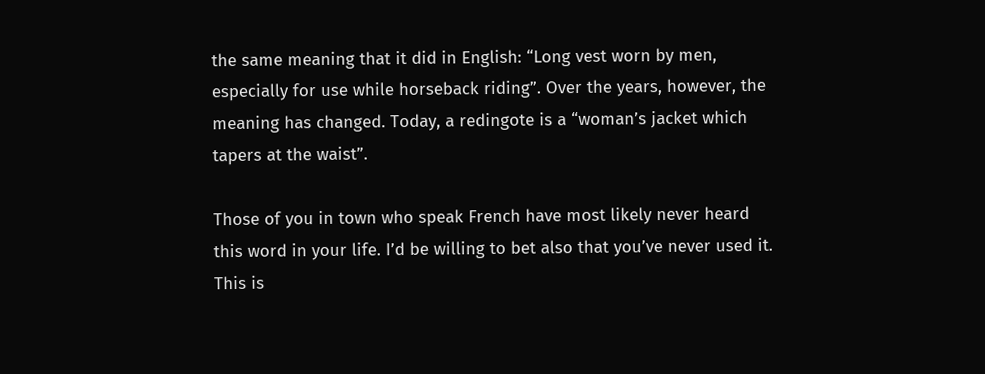the same meaning that it did in English: “Long vest worn by men, especially for use while horseback riding”. Over the years, however, the meaning has changed. Today, a redingote is a “woman’s jacket which tapers at the waist”.

Those of you in town who speak French have most likely never heard this word in your life. I’d be willing to bet also that you’ve never used it. This is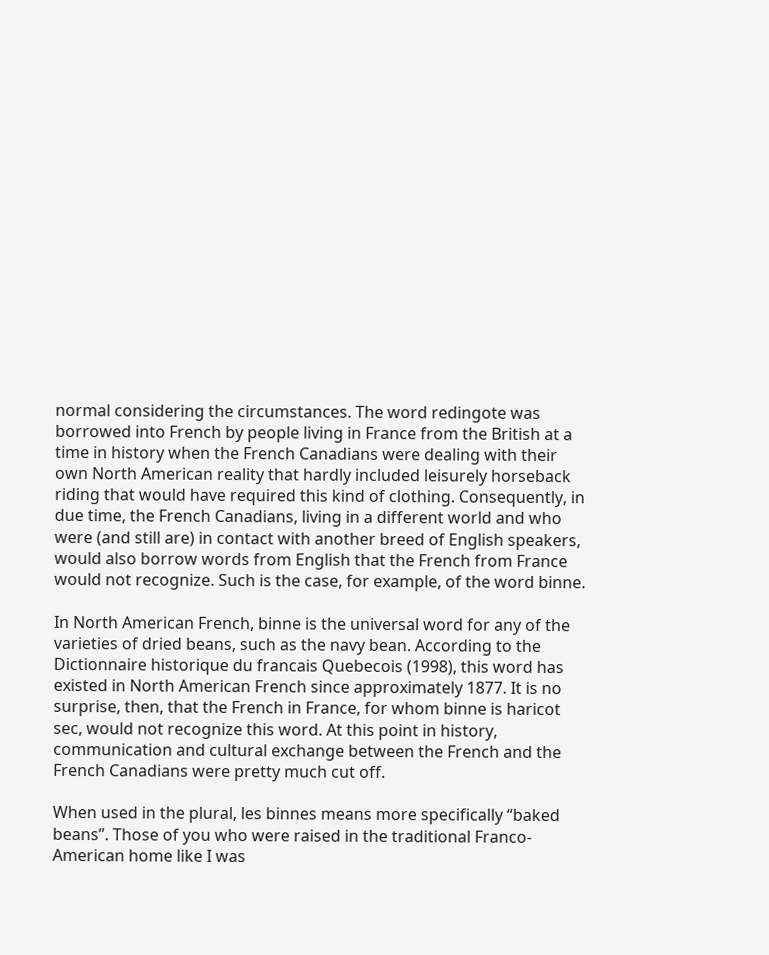normal considering the circumstances. The word redingote was borrowed into French by people living in France from the British at a time in history when the French Canadians were dealing with their own North American reality that hardly included leisurely horseback riding that would have required this kind of clothing. Consequently, in due time, the French Canadians, living in a different world and who were (and still are) in contact with another breed of English speakers, would also borrow words from English that the French from France would not recognize. Such is the case, for example, of the word binne.

In North American French, binne is the universal word for any of the varieties of dried beans, such as the navy bean. According to the Dictionnaire historique du francais Quebecois (1998), this word has existed in North American French since approximately 1877. It is no surprise, then, that the French in France, for whom binne is haricot sec, would not recognize this word. At this point in history, communication and cultural exchange between the French and the French Canadians were pretty much cut off.

When used in the plural, les binnes means more specifically “baked beans”. Those of you who were raised in the traditional Franco-American home like I was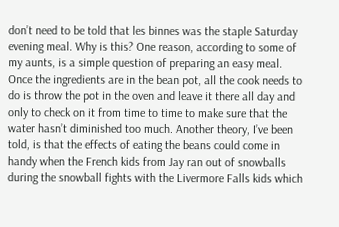don’t need to be told that les binnes was the staple Saturday evening meal. Why is this? One reason, according to some of my aunts, is a simple question of preparing an easy meal. Once the ingredients are in the bean pot, all the cook needs to do is throw the pot in the oven and leave it there all day and only to check on it from time to time to make sure that the water hasn’t diminished too much. Another theory, I’ve been told, is that the effects of eating the beans could come in handy when the French kids from Jay ran out of snowballs during the snowball fights with the Livermore Falls kids which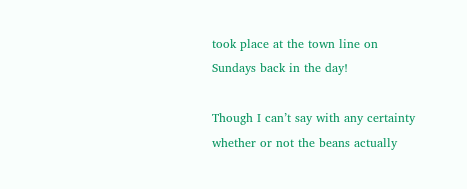took place at the town line on Sundays back in the day!

Though I can’t say with any certainty whether or not the beans actually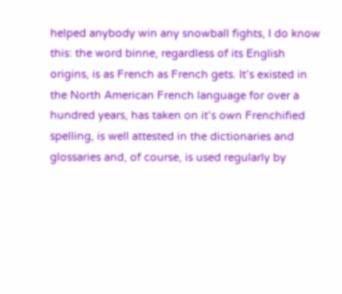helped anybody win any snowball fights, I do know this: the word binne, regardless of its English origins, is as French as French gets. It’s existed in the North American French language for over a hundred years, has taken on it’s own Frenchified spelling, is well attested in the dictionaries and glossaries and, of course, is used regularly by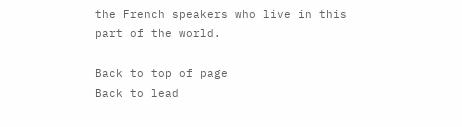the French speakers who live in this part of the world.

Back to top of page
Back to lead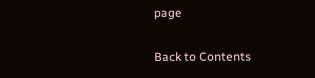page

Back to Contents